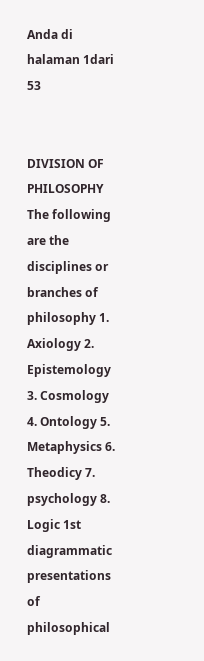Anda di halaman 1dari 53


DIVISION OF PHILOSOPHY The following are the disciplines or branches of philosophy 1. Axiology 2. Epistemology 3. Cosmology 4. Ontology 5. Metaphysics 6. Theodicy 7. psychology 8. Logic 1st diagrammatic presentations of philosophical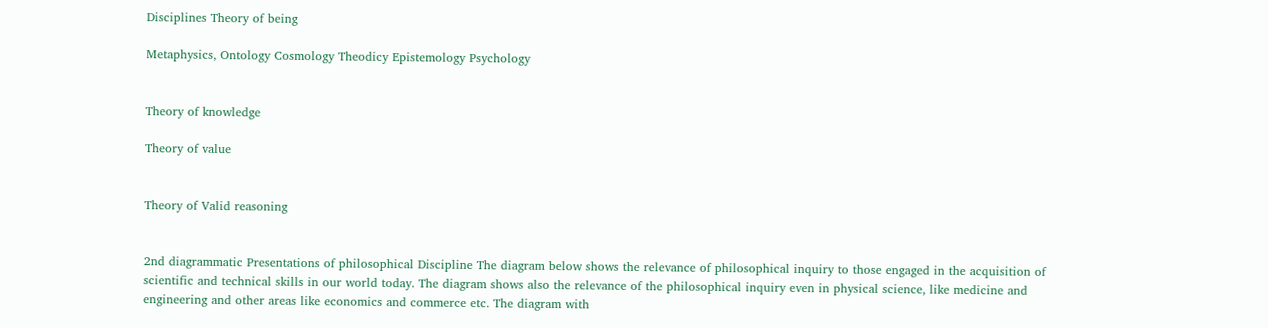Disciplines Theory of being

Metaphysics, Ontology Cosmology Theodicy Epistemology Psychology


Theory of knowledge

Theory of value


Theory of Valid reasoning


2nd diagrammatic Presentations of philosophical Discipline The diagram below shows the relevance of philosophical inquiry to those engaged in the acquisition of scientific and technical skills in our world today. The diagram shows also the relevance of the philosophical inquiry even in physical science, like medicine and engineering and other areas like economics and commerce etc. The diagram with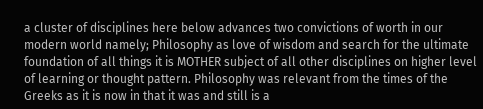a cluster of disciplines here below advances two convictions of worth in our modern world namely; Philosophy as love of wisdom and search for the ultimate foundation of all things it is MOTHER subject of all other disciplines on higher level of learning or thought pattern. Philosophy was relevant from the times of the Greeks as it is now in that it was and still is a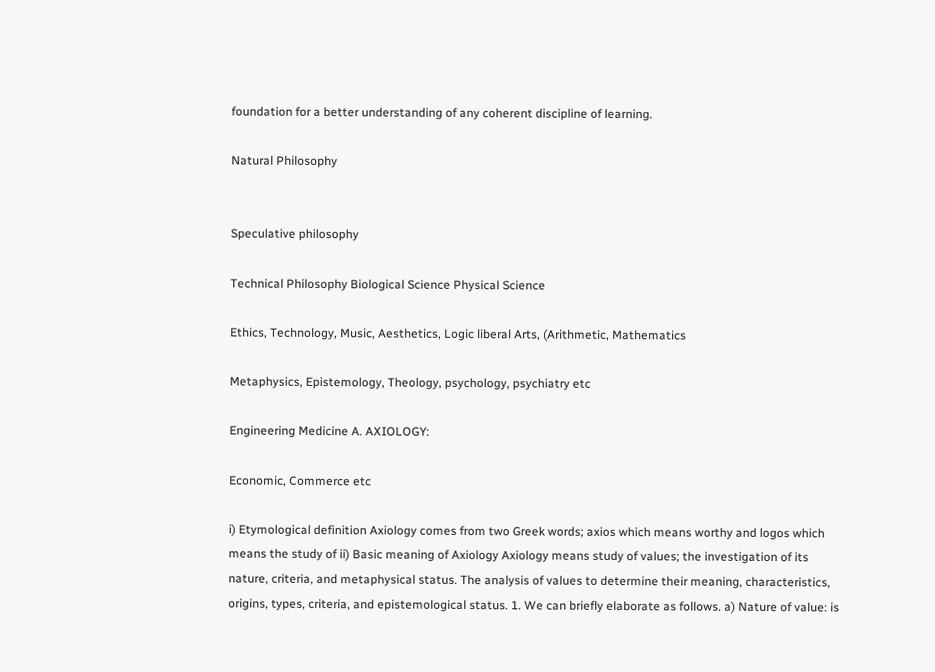foundation for a better understanding of any coherent discipline of learning.

Natural Philosophy


Speculative philosophy

Technical Philosophy Biological Science Physical Science

Ethics, Technology, Music, Aesthetics, Logic liberal Arts, (Arithmetic, Mathematics

Metaphysics, Epistemology, Theology, psychology, psychiatry etc

Engineering Medicine A. AXIOLOGY:

Economic, Commerce etc

i) Etymological definition Axiology comes from two Greek words; axios which means worthy and logos which means the study of ii) Basic meaning of Axiology Axiology means study of values; the investigation of its nature, criteria, and metaphysical status. The analysis of values to determine their meaning, characteristics, origins, types, criteria, and epistemological status. 1. We can briefly elaborate as follows. a) Nature of value: is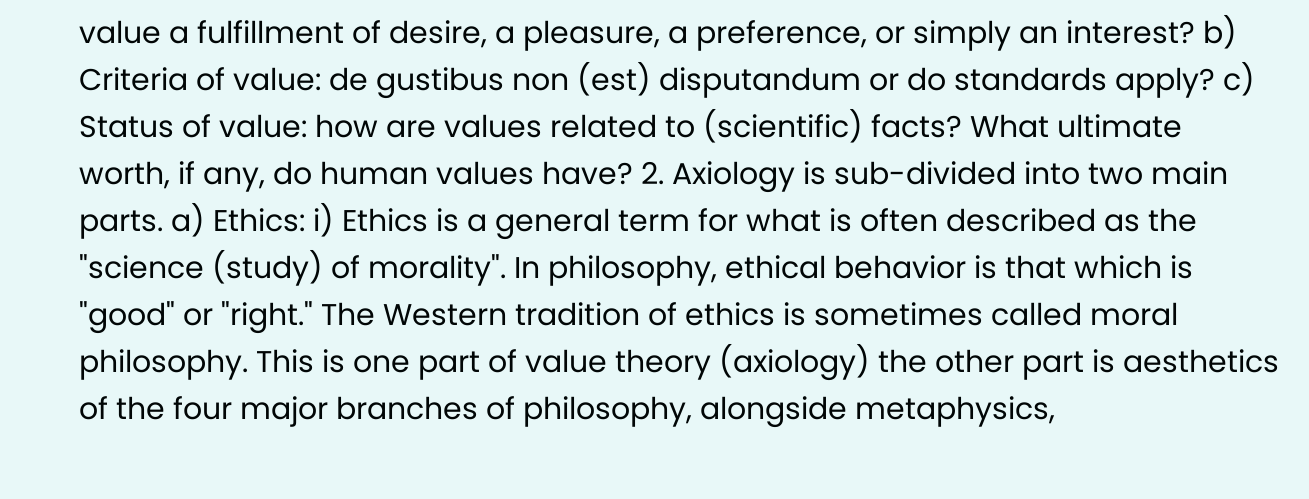value a fulfillment of desire, a pleasure, a preference, or simply an interest? b) Criteria of value: de gustibus non (est) disputandum or do standards apply? c) Status of value: how are values related to (scientific) facts? What ultimate worth, if any, do human values have? 2. Axiology is sub-divided into two main parts. a) Ethics: i) Ethics is a general term for what is often described as the "science (study) of morality". In philosophy, ethical behavior is that which is "good" or "right." The Western tradition of ethics is sometimes called moral philosophy. This is one part of value theory (axiology) the other part is aesthetics of the four major branches of philosophy, alongside metaphysics,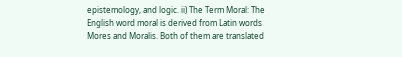epistemology, and logic. ii) The Term Moral: The English word moral is derived from Latin words Mores and Moralis. Both of them are translated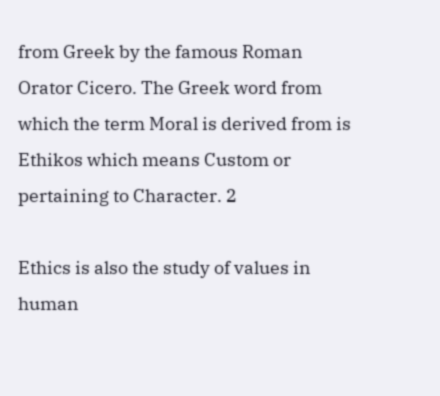from Greek by the famous Roman Orator Cicero. The Greek word from which the term Moral is derived from is Ethikos which means Custom or pertaining to Character. 2

Ethics is also the study of values in human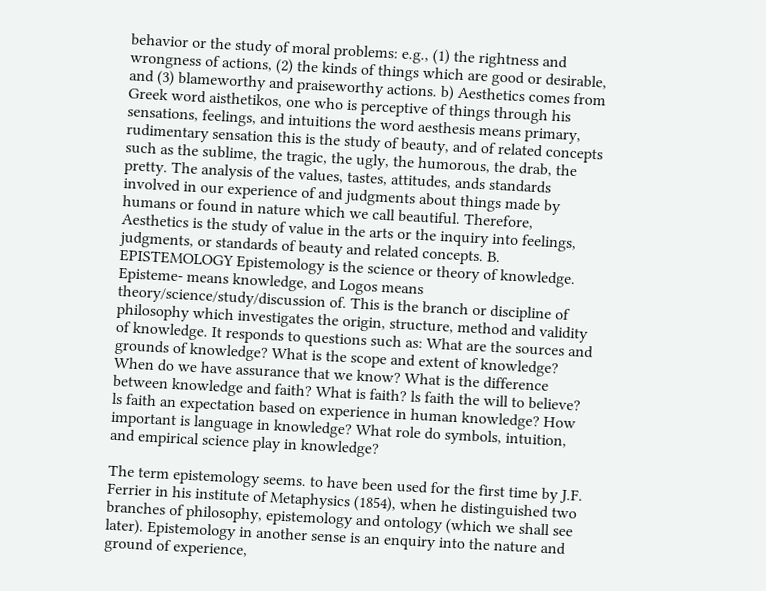behavior or the study of moral problems: e.g., (1) the rightness and wrongness of actions, (2) the kinds of things which are good or desirable, and (3) blameworthy and praiseworthy actions. b) Aesthetics comes from Greek word aisthetikos, one who is perceptive of things through his sensations, feelings, and intuitions the word aesthesis means primary, rudimentary sensation this is the study of beauty, and of related concepts such as the sublime, the tragic, the ugly, the humorous, the drab, the pretty. The analysis of the values, tastes, attitudes, ands standards involved in our experience of and judgments about things made by humans or found in nature which we call beautiful. Therefore, Aesthetics is the study of value in the arts or the inquiry into feelings, judgments, or standards of beauty and related concepts. B. EPISTEMOLOGY Epistemology is the science or theory of knowledge. Episteme- means knowledge, and Logos means theory/science/study/discussion of. This is the branch or discipline of philosophy which investigates the origin, structure, method and validity of knowledge. It responds to questions such as: What are the sources and grounds of knowledge? What is the scope and extent of knowledge? When do we have assurance that we know? What is the difference between knowledge and faith? What is faith? ls faith the will to believe? ls faith an expectation based on experience in human knowledge? How important is language in knowledge? What role do symbols, intuition, and empirical science play in knowledge?

The term epistemology seems. to have been used for the first time by J.F. Ferrier in his institute of Metaphysics (1854), when he distinguished two branches of philosophy, epistemology and ontology (which we shall see later). Epistemology in another sense is an enquiry into the nature and ground of experience,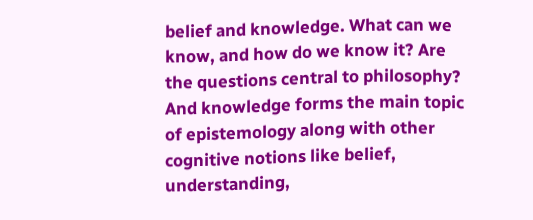belief and knowledge. What can we know, and how do we know it? Are the questions central to philosophy? And knowledge forms the main topic of epistemology along with other cognitive notions like belief, understanding,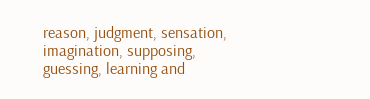reason, judgment, sensation, imagination, supposing, guessing, learning and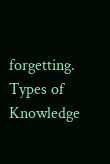forgetting. Types of Knowledge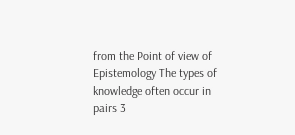from the Point of view of Epistemology The types of knowledge often occur in pairs 3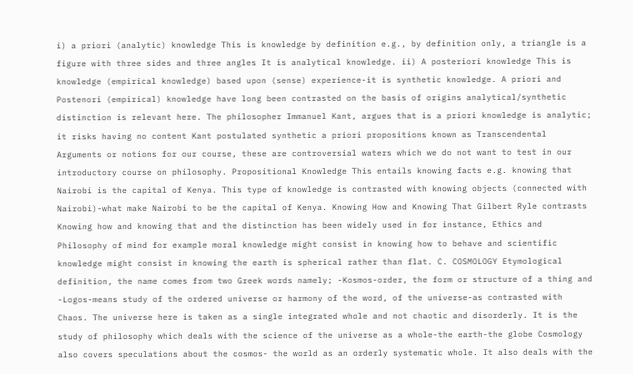i) a priori (analytic) knowledge This is knowledge by definition e.g., by definition only, a triangle is a figure with three sides and three angles It is analytical knowledge. ii) A posteriori knowledge This is knowledge (empirical knowledge) based upon (sense) experience-it is synthetic knowledge. A priori and Postenori (empirical) knowledge have long been contrasted on the basis of origins analytical/synthetic distinction is relevant here. The philosopher Immanuel Kant, argues that is a priori knowledge is analytic; it risks having no content Kant postulated synthetic a priori propositions known as Transcendental Arguments or notions for our course, these are controversial waters which we do not want to test in our introductory course on philosophy. Propositional Knowledge This entails knowing facts e.g. knowing that Nairobi is the capital of Kenya. This type of knowledge is contrasted with knowing objects (connected with Nairobi)-what make Nairobi to be the capital of Kenya. Knowing How and Knowing That Gilbert Ryle contrasts Knowing how and knowing that and the distinction has been widely used in for instance, Ethics and Philosophy of mind for example moral knowledge might consist in knowing how to behave and scientific knowledge might consist in knowing the earth is spherical rather than flat. C. COSMOLOGY Etymological definition, the name comes from two Greek words namely; -Kosmos-order, the form or structure of a thing and -Logos-means study of the ordered universe or harmony of the word, of the universe-as contrasted with Chaos. The universe here is taken as a single integrated whole and not chaotic and disorderly. It is the study of philosophy which deals with the science of the universe as a whole-the earth-the globe Cosmology also covers speculations about the cosmos- the world as an orderly systematic whole. It also deals with the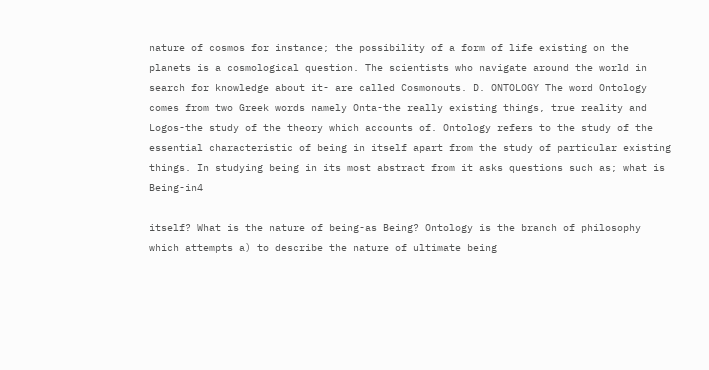nature of cosmos for instance; the possibility of a form of life existing on the planets is a cosmological question. The scientists who navigate around the world in search for knowledge about it- are called Cosmonouts. D. ONTOLOGY The word Ontology comes from two Greek words namely Onta-the really existing things, true reality and Logos-the study of the theory which accounts of. Ontology refers to the study of the essential characteristic of being in itself apart from the study of particular existing things. In studying being in its most abstract from it asks questions such as; what is Being-in4

itself? What is the nature of being-as Being? Ontology is the branch of philosophy which attempts a) to describe the nature of ultimate being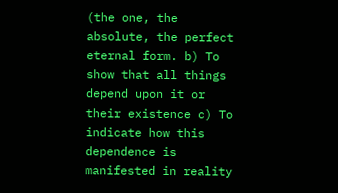(the one, the absolute, the perfect eternal form. b) To show that all things depend upon it or their existence c) To indicate how this dependence is manifested in reality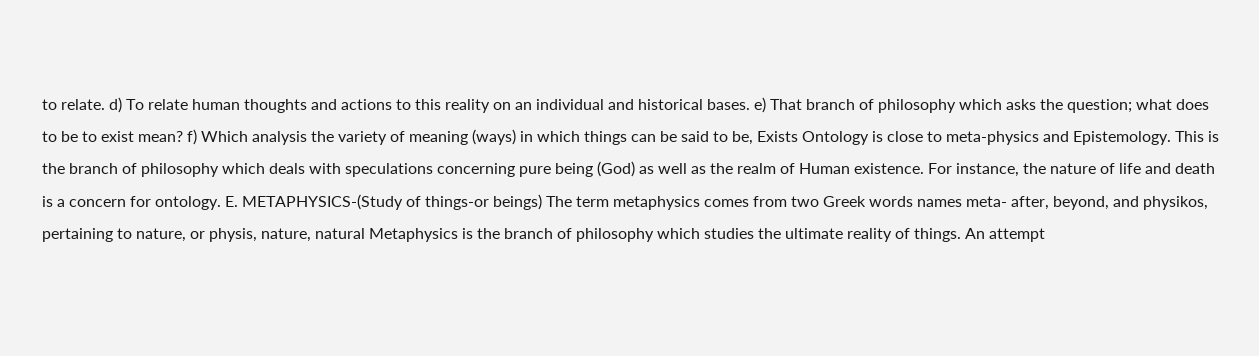to relate. d) To relate human thoughts and actions to this reality on an individual and historical bases. e) That branch of philosophy which asks the question; what does to be to exist mean? f) Which analysis the variety of meaning (ways) in which things can be said to be, Exists Ontology is close to meta-physics and Epistemology. This is the branch of philosophy which deals with speculations concerning pure being (God) as well as the realm of Human existence. For instance, the nature of life and death is a concern for ontology. E. METAPHYSICS-(Study of things-or beings) The term metaphysics comes from two Greek words names meta- after, beyond, and physikos, pertaining to nature, or physis, nature, natural Metaphysics is the branch of philosophy which studies the ultimate reality of things. An attempt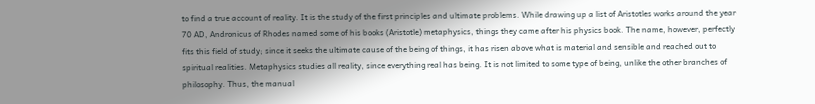to find a true account of reality. It is the study of the first principles and ultimate problems. While drawing up a list of Aristotles works around the year 70 AD, Andronicus of Rhodes named some of his books (Aristotle) metaphysics, things they came after his physics book. The name, however, perfectly fits this field of study; since it seeks the ultimate cause of the being of things, it has risen above what is material and sensible and reached out to spiritual realities. Metaphysics studies all reality, since everything real has being. It is not limited to some type of being, unlike the other branches of philosophy. Thus, the manual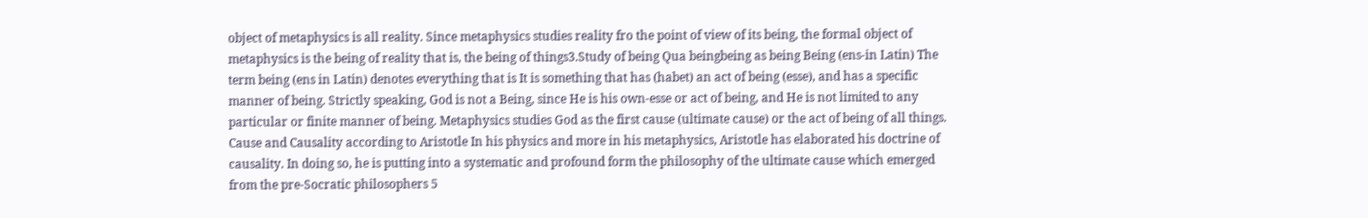object of metaphysics is all reality. Since metaphysics studies reality fro the point of view of its being, the formal object of metaphysics is the being of reality that is, the being of things3.Study of being Qua beingbeing as being Being (ens-in Latin) The term being (ens in Latin) denotes everything that is It is something that has (habet) an act of being (esse), and has a specific manner of being. Strictly speaking, God is not a Being, since He is his own-esse or act of being, and He is not limited to any particular or finite manner of being. Metaphysics studies God as the first cause (ultimate cause) or the act of being of all things. Cause and Causality according to Aristotle In his physics and more in his metaphysics, Aristotle has elaborated his doctrine of causality. In doing so, he is putting into a systematic and profound form the philosophy of the ultimate cause which emerged from the pre-Socratic philosophers 5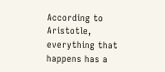According to Aristotle, everything that happens has a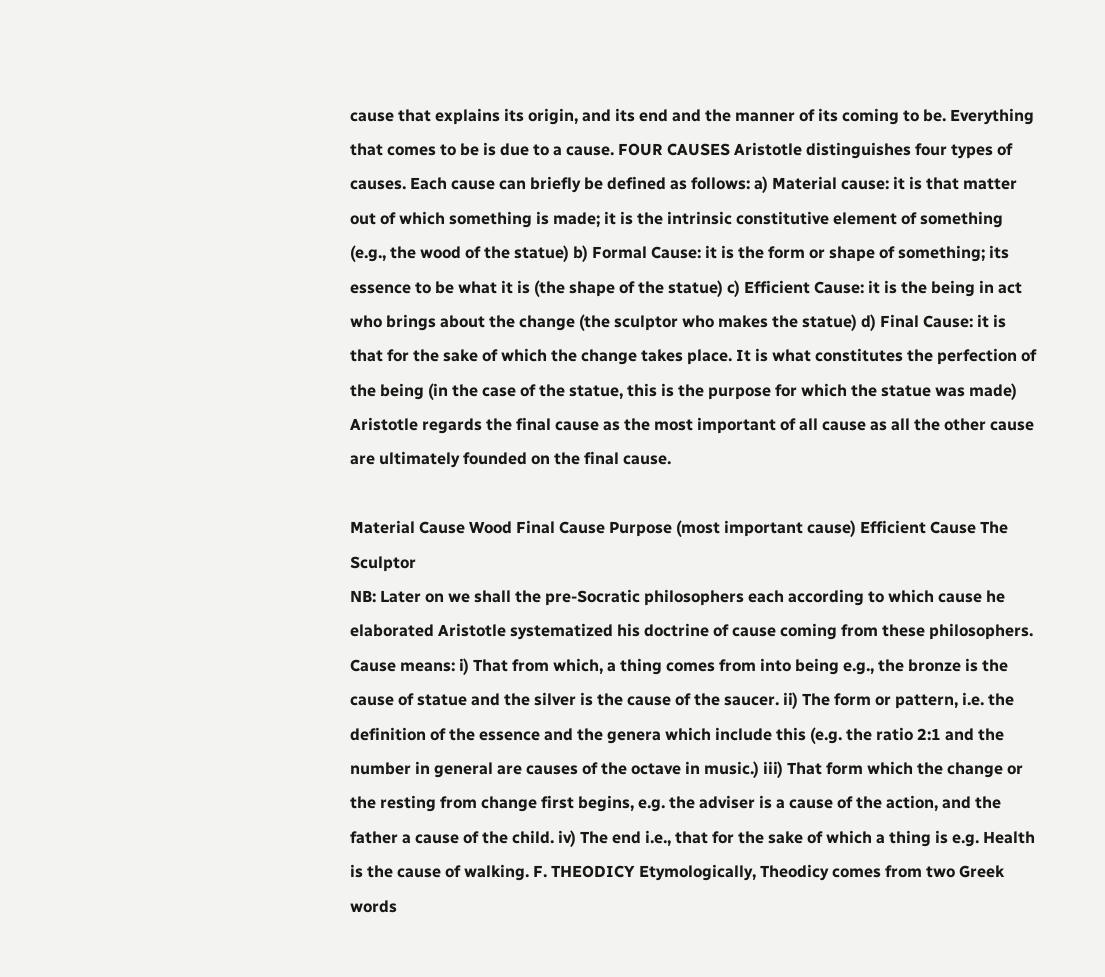cause that explains its origin, and its end and the manner of its coming to be. Everything that comes to be is due to a cause. FOUR CAUSES Aristotle distinguishes four types of causes. Each cause can briefly be defined as follows: a) Material cause: it is that matter out of which something is made; it is the intrinsic constitutive element of something (e.g., the wood of the statue) b) Formal Cause: it is the form or shape of something; its essence to be what it is (the shape of the statue) c) Efficient Cause: it is the being in act who brings about the change (the sculptor who makes the statue) d) Final Cause: it is that for the sake of which the change takes place. It is what constitutes the perfection of the being (in the case of the statue, this is the purpose for which the statue was made) Aristotle regards the final cause as the most important of all cause as all the other cause are ultimately founded on the final cause.

Material Cause Wood Final Cause Purpose (most important cause) Efficient Cause The Sculptor
NB: Later on we shall the pre-Socratic philosophers each according to which cause he elaborated Aristotle systematized his doctrine of cause coming from these philosophers. Cause means: i) That from which, a thing comes from into being e.g., the bronze is the cause of statue and the silver is the cause of the saucer. ii) The form or pattern, i.e. the definition of the essence and the genera which include this (e.g. the ratio 2:1 and the number in general are causes of the octave in music.) iii) That form which the change or the resting from change first begins, e.g. the adviser is a cause of the action, and the father a cause of the child. iv) The end i.e., that for the sake of which a thing is e.g. Health is the cause of walking. F. THEODICY Etymologically, Theodicy comes from two Greek words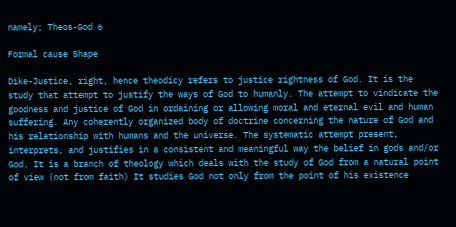namely; Theos-God 6

Formal cause Shape

Dike-Justice, right, hence theodicy refers to justice rightness of God. It is the study that attempt to justify the ways of God to humanly. The attempt to vindicate the goodness and justice of God in ordaining or allowing moral and eternal evil and human suffering. Any coherently organized body of doctrine concerning the nature of God and his relationship with humans and the universe. The systematic attempt present, interprets, and justifies in a consistent and meaningful way the belief in gods and/or God. It is a branch of theology which deals with the study of God from a natural point of view (not from faith) It studies God not only from the point of his existence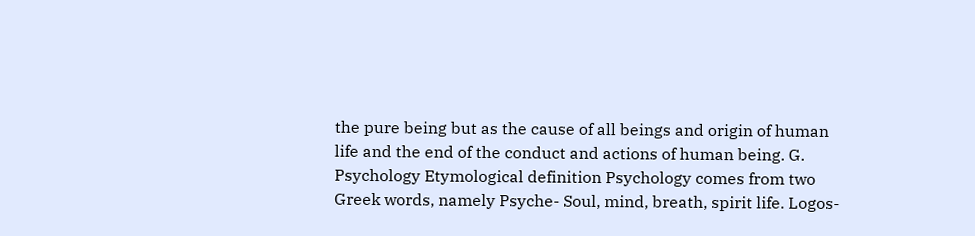the pure being but as the cause of all beings and origin of human life and the end of the conduct and actions of human being. G. Psychology Etymological definition Psychology comes from two Greek words, namely Psyche- Soul, mind, breath, spirit life. Logos-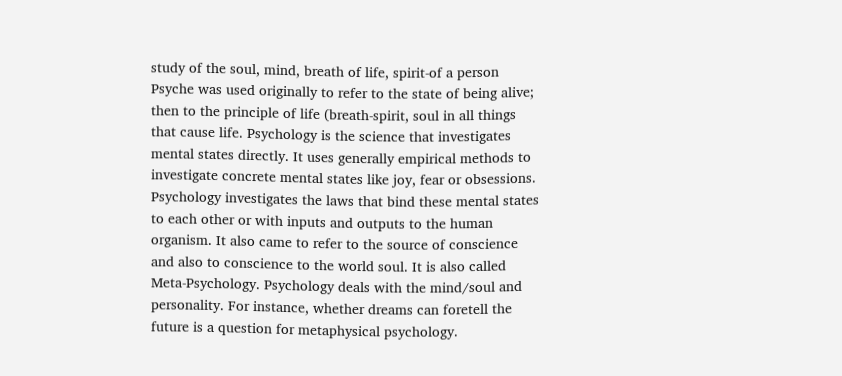study of the soul, mind, breath of life, spirit-of a person Psyche was used originally to refer to the state of being alive; then to the principle of life (breath-spirit, soul in all things that cause life. Psychology is the science that investigates mental states directly. It uses generally empirical methods to investigate concrete mental states like joy, fear or obsessions. Psychology investigates the laws that bind these mental states to each other or with inputs and outputs to the human organism. It also came to refer to the source of conscience and also to conscience to the world soul. It is also called Meta-Psychology. Psychology deals with the mind/soul and personality. For instance, whether dreams can foretell the future is a question for metaphysical psychology.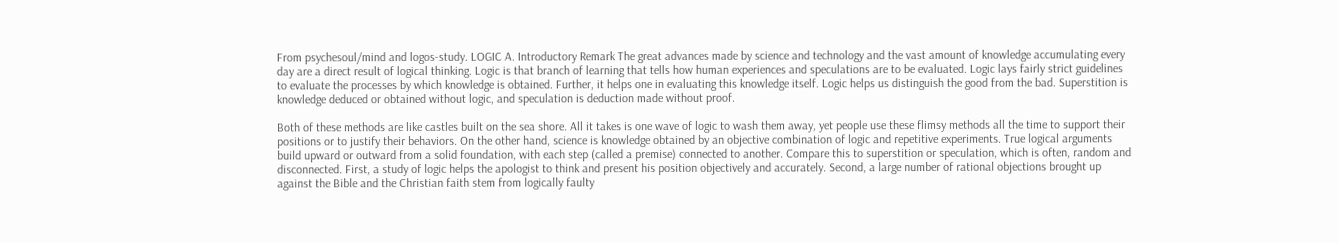From psychesoul/mind and logos-study. LOGIC A. Introductory Remark The great advances made by science and technology and the vast amount of knowledge accumulating every day are a direct result of logical thinking. Logic is that branch of learning that tells how human experiences and speculations are to be evaluated. Logic lays fairly strict guidelines to evaluate the processes by which knowledge is obtained. Further, it helps one in evaluating this knowledge itself. Logic helps us distinguish the good from the bad. Superstition is knowledge deduced or obtained without logic, and speculation is deduction made without proof.

Both of these methods are like castles built on the sea shore. All it takes is one wave of logic to wash them away, yet people use these flimsy methods all the time to support their positions or to justify their behaviors. On the other hand, science is knowledge obtained by an objective combination of logic and repetitive experiments. True logical arguments build upward or outward from a solid foundation, with each step (called a premise) connected to another. Compare this to superstition or speculation, which is often, random and disconnected. First, a study of logic helps the apologist to think and present his position objectively and accurately. Second, a large number of rational objections brought up against the Bible and the Christian faith stem from logically faulty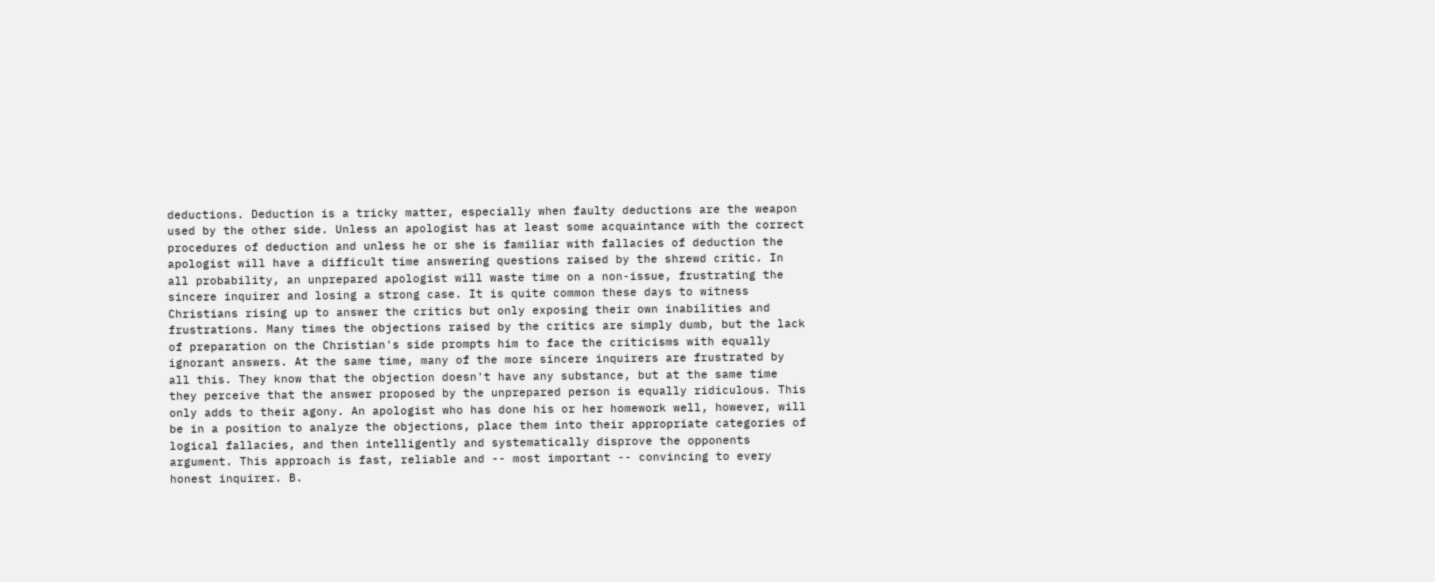deductions. Deduction is a tricky matter, especially when faulty deductions are the weapon used by the other side. Unless an apologist has at least some acquaintance with the correct procedures of deduction and unless he or she is familiar with fallacies of deduction the apologist will have a difficult time answering questions raised by the shrewd critic. In all probability, an unprepared apologist will waste time on a non-issue, frustrating the sincere inquirer and losing a strong case. It is quite common these days to witness Christians rising up to answer the critics but only exposing their own inabilities and frustrations. Many times the objections raised by the critics are simply dumb, but the lack of preparation on the Christian's side prompts him to face the criticisms with equally ignorant answers. At the same time, many of the more sincere inquirers are frustrated by all this. They know that the objection doesn't have any substance, but at the same time they perceive that the answer proposed by the unprepared person is equally ridiculous. This only adds to their agony. An apologist who has done his or her homework well, however, will be in a position to analyze the objections, place them into their appropriate categories of logical fallacies, and then intelligently and systematically disprove the opponents argument. This approach is fast, reliable and -- most important -- convincing to every honest inquirer. B.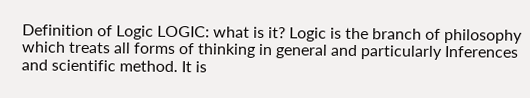Definition of Logic LOGIC: what is it? Logic is the branch of philosophy which treats all forms of thinking in general and particularly Inferences and scientific method. It is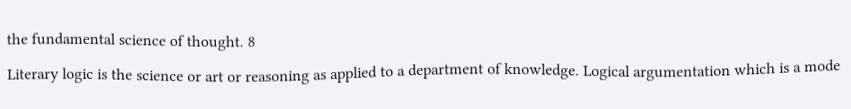the fundamental science of thought. 8

Literary logic is the science or art or reasoning as applied to a department of knowledge. Logical argumentation which is a mode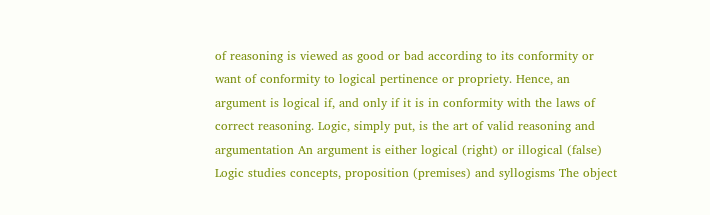of reasoning is viewed as good or bad according to its conformity or want of conformity to logical pertinence or propriety. Hence, an argument is logical if, and only if it is in conformity with the laws of correct reasoning. Logic, simply put, is the art of valid reasoning and argumentation An argument is either logical (right) or illogical (false) Logic studies concepts, proposition (premises) and syllogisms The object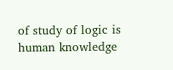of study of logic is human knowledge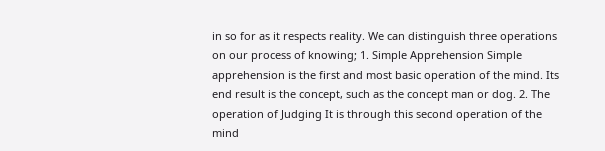in so for as it respects reality. We can distinguish three operations on our process of knowing; 1. Simple Apprehension Simple apprehension is the first and most basic operation of the mind. Its end result is the concept, such as the concept man or dog. 2. The operation of Judging It is through this second operation of the mind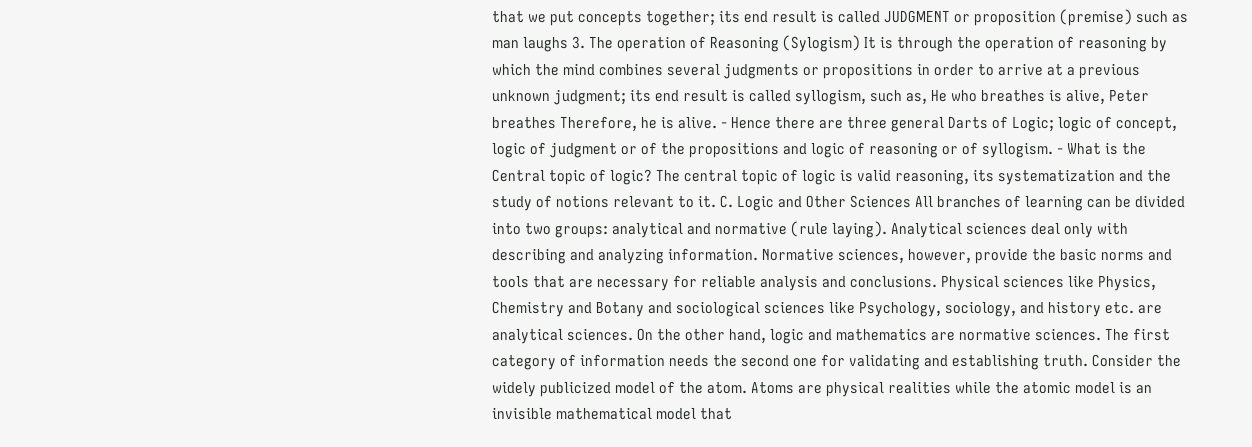that we put concepts together; its end result is called JUDGMENT or proposition (premise) such as man laughs 3. The operation of Reasoning (Sylogism) It is through the operation of reasoning by which the mind combines several judgments or propositions in order to arrive at a previous unknown judgment; its end result is called syllogism, such as, He who breathes is alive, Peter breathes Therefore, he is alive. - Hence there are three general Darts of Logic; logic of concept, logic of judgment or of the propositions and logic of reasoning or of syllogism. - What is the Central topic of logic? The central topic of logic is valid reasoning, its systematization and the study of notions relevant to it. C. Logic and Other Sciences All branches of learning can be divided into two groups: analytical and normative (rule laying). Analytical sciences deal only with describing and analyzing information. Normative sciences, however, provide the basic norms and tools that are necessary for reliable analysis and conclusions. Physical sciences like Physics, Chemistry and Botany and sociological sciences like Psychology, sociology, and history etc. are analytical sciences. On the other hand, logic and mathematics are normative sciences. The first category of information needs the second one for validating and establishing truth. Consider the widely publicized model of the atom. Atoms are physical realities while the atomic model is an invisible mathematical model that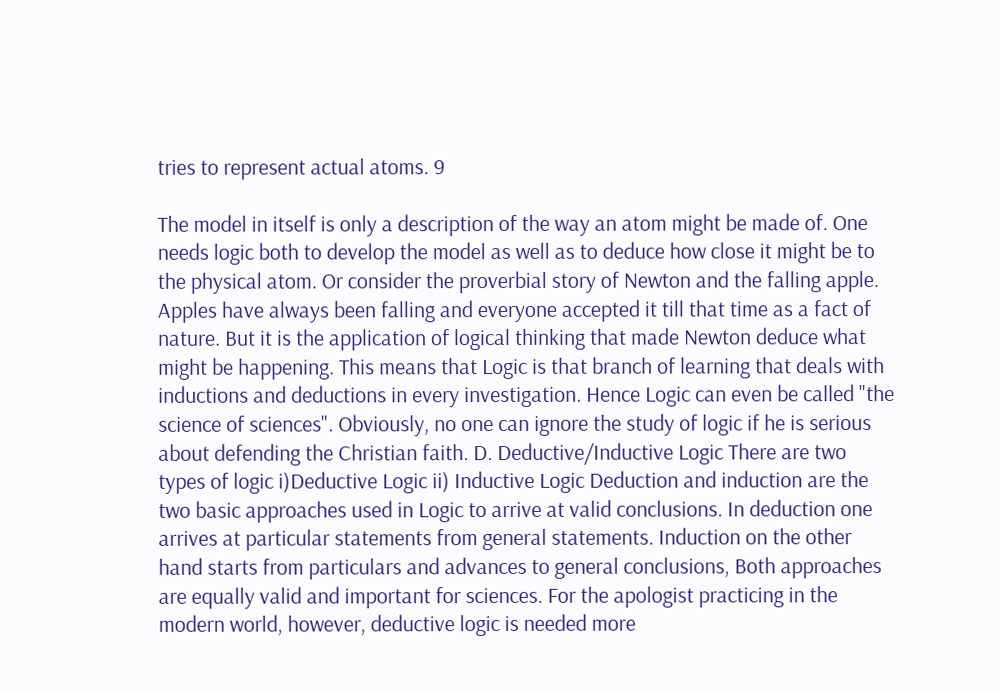tries to represent actual atoms. 9

The model in itself is only a description of the way an atom might be made of. One needs logic both to develop the model as well as to deduce how close it might be to the physical atom. Or consider the proverbial story of Newton and the falling apple. Apples have always been falling and everyone accepted it till that time as a fact of nature. But it is the application of logical thinking that made Newton deduce what might be happening. This means that Logic is that branch of learning that deals with inductions and deductions in every investigation. Hence Logic can even be called "the science of sciences". Obviously, no one can ignore the study of logic if he is serious about defending the Christian faith. D. Deductive/Inductive Logic There are two types of logic i)Deductive Logic ii) Inductive Logic Deduction and induction are the two basic approaches used in Logic to arrive at valid conclusions. In deduction one arrives at particular statements from general statements. Induction on the other hand starts from particulars and advances to general conclusions, Both approaches are equally valid and important for sciences. For the apologist practicing in the modern world, however, deductive logic is needed more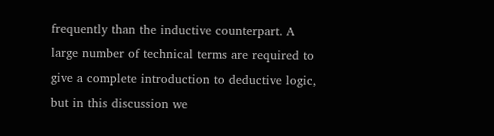frequently than the inductive counterpart. A large number of technical terms are required to give a complete introduction to deductive logic, but in this discussion we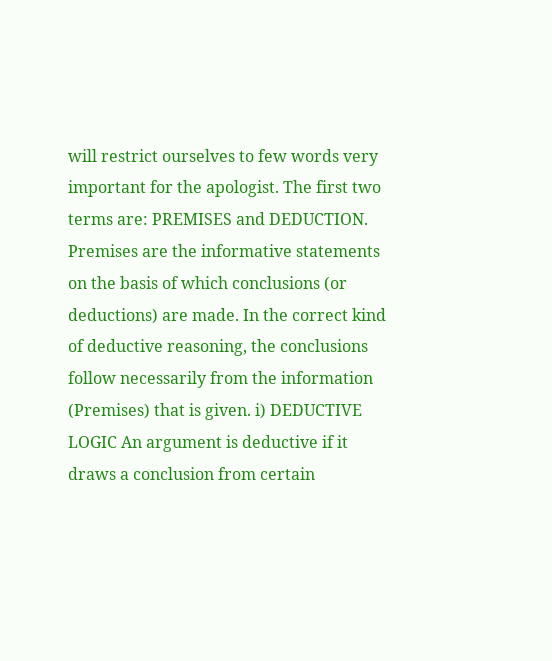will restrict ourselves to few words very important for the apologist. The first two terms are: PREMISES and DEDUCTION. Premises are the informative statements on the basis of which conclusions (or deductions) are made. In the correct kind of deductive reasoning, the conclusions follow necessarily from the information (Premises) that is given. i) DEDUCTIVE LOGIC An argument is deductive if it draws a conclusion from certain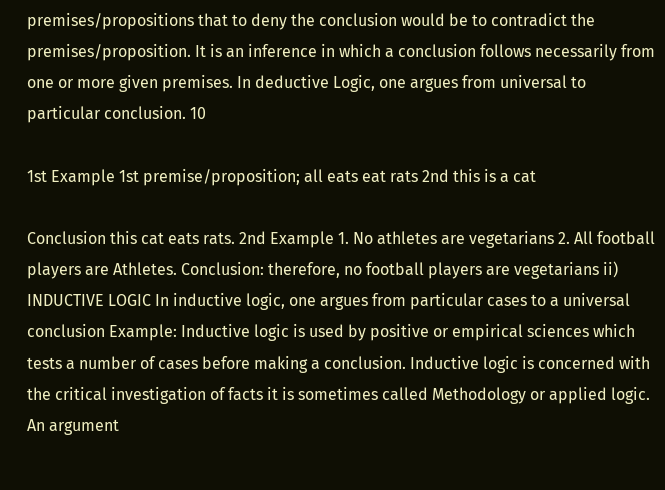premises/propositions that to deny the conclusion would be to contradict the premises/proposition. It is an inference in which a conclusion follows necessarily from one or more given premises. In deductive Logic, one argues from universal to particular conclusion. 10

1st Example 1st premise/proposition; all eats eat rats 2nd this is a cat

Conclusion this cat eats rats. 2nd Example 1. No athletes are vegetarians 2. All football players are Athletes. Conclusion: therefore, no football players are vegetarians ii) INDUCTIVE LOGIC In inductive logic, one argues from particular cases to a universal conclusion Example: Inductive logic is used by positive or empirical sciences which tests a number of cases before making a conclusion. Inductive logic is concerned with the critical investigation of facts it is sometimes called Methodology or applied logic. An argument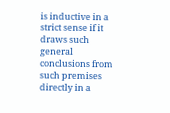is inductive in a strict sense if it draws such general conclusions from such premises directly in a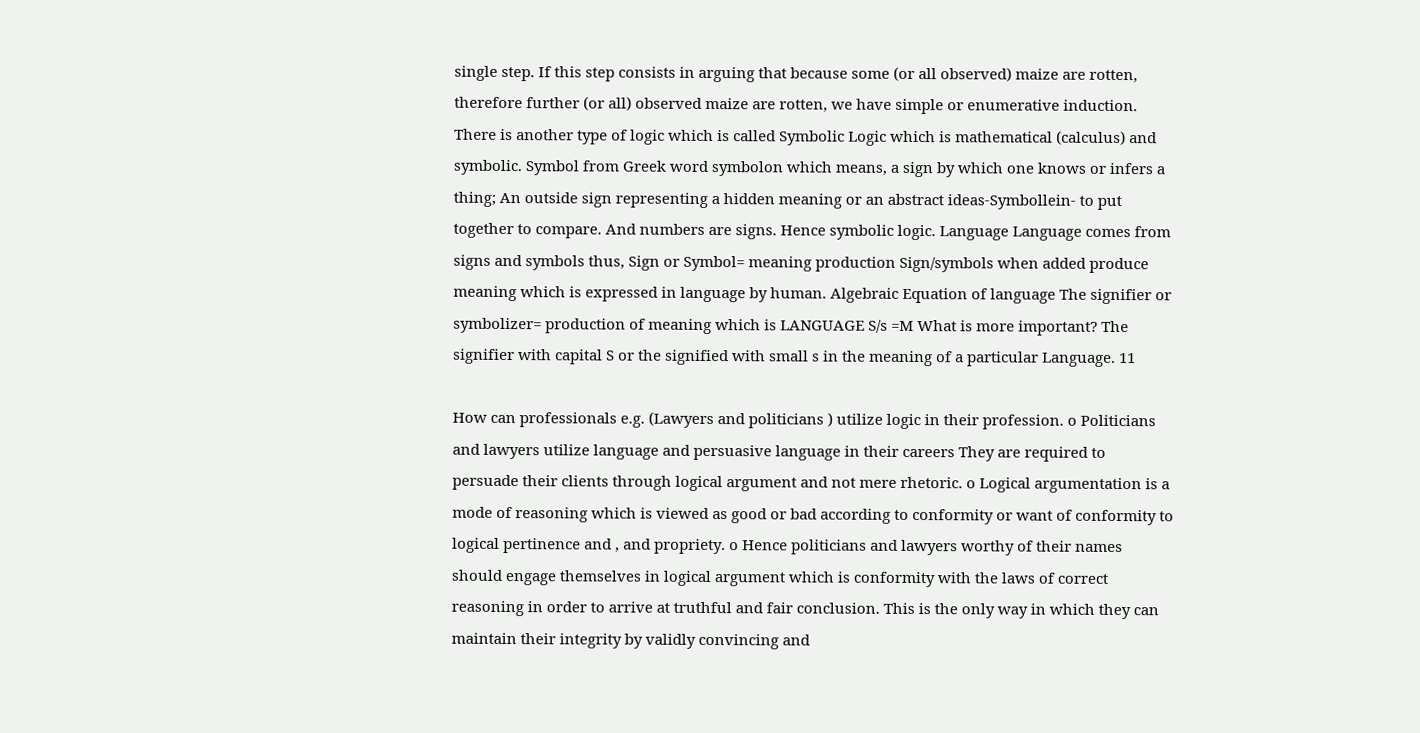single step. If this step consists in arguing that because some (or all observed) maize are rotten, therefore further (or all) observed maize are rotten, we have simple or enumerative induction. There is another type of logic which is called Symbolic Logic which is mathematical (calculus) and symbolic. Symbol from Greek word symbolon which means, a sign by which one knows or infers a thing; An outside sign representing a hidden meaning or an abstract ideas-Symbollein- to put together to compare. And numbers are signs. Hence symbolic logic. Language Language comes from signs and symbols thus, Sign or Symbol= meaning production Sign/symbols when added produce meaning which is expressed in language by human. Algebraic Equation of language The signifier or symbolizer= production of meaning which is LANGUAGE S/s =M What is more important? The signifier with capital S or the signified with small s in the meaning of a particular Language. 11

How can professionals e.g. (Lawyers and politicians ) utilize logic in their profession. o Politicians and lawyers utilize language and persuasive language in their careers They are required to persuade their clients through logical argument and not mere rhetoric. o Logical argumentation is a mode of reasoning which is viewed as good or bad according to conformity or want of conformity to logical pertinence and , and propriety. o Hence politicians and lawyers worthy of their names should engage themselves in logical argument which is conformity with the laws of correct reasoning in order to arrive at truthful and fair conclusion. This is the only way in which they can maintain their integrity by validly convincing and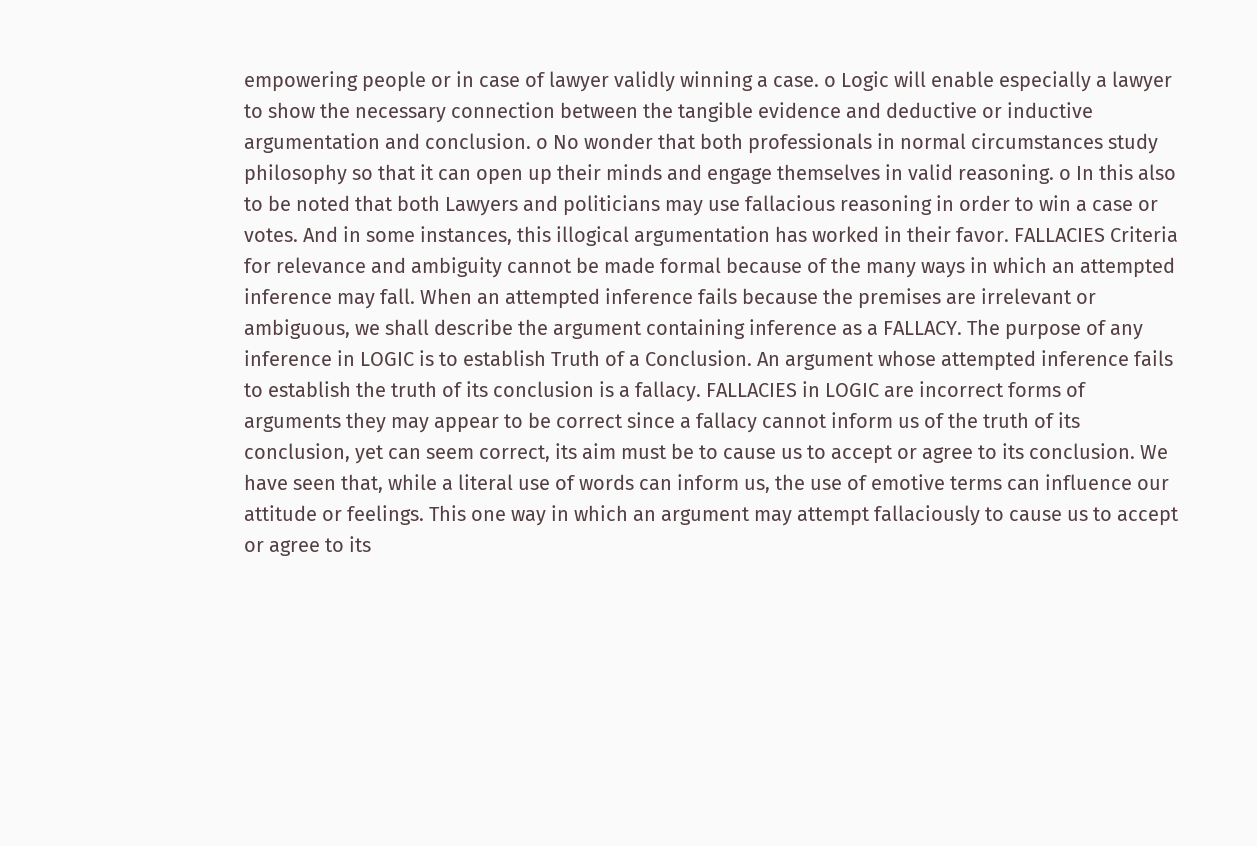empowering people or in case of lawyer validly winning a case. o Logic will enable especially a lawyer to show the necessary connection between the tangible evidence and deductive or inductive argumentation and conclusion. o No wonder that both professionals in normal circumstances study philosophy so that it can open up their minds and engage themselves in valid reasoning. o In this also to be noted that both Lawyers and politicians may use fallacious reasoning in order to win a case or votes. And in some instances, this illogical argumentation has worked in their favor. FALLACIES Criteria for relevance and ambiguity cannot be made formal because of the many ways in which an attempted inference may fall. When an attempted inference fails because the premises are irrelevant or ambiguous, we shall describe the argument containing inference as a FALLACY. The purpose of any inference in LOGIC is to establish Truth of a Conclusion. An argument whose attempted inference fails to establish the truth of its conclusion is a fallacy. FALLACIES in LOGIC are incorrect forms of arguments they may appear to be correct since a fallacy cannot inform us of the truth of its conclusion, yet can seem correct, its aim must be to cause us to accept or agree to its conclusion. We have seen that, while a literal use of words can inform us, the use of emotive terms can influence our attitude or feelings. This one way in which an argument may attempt fallaciously to cause us to accept or agree to its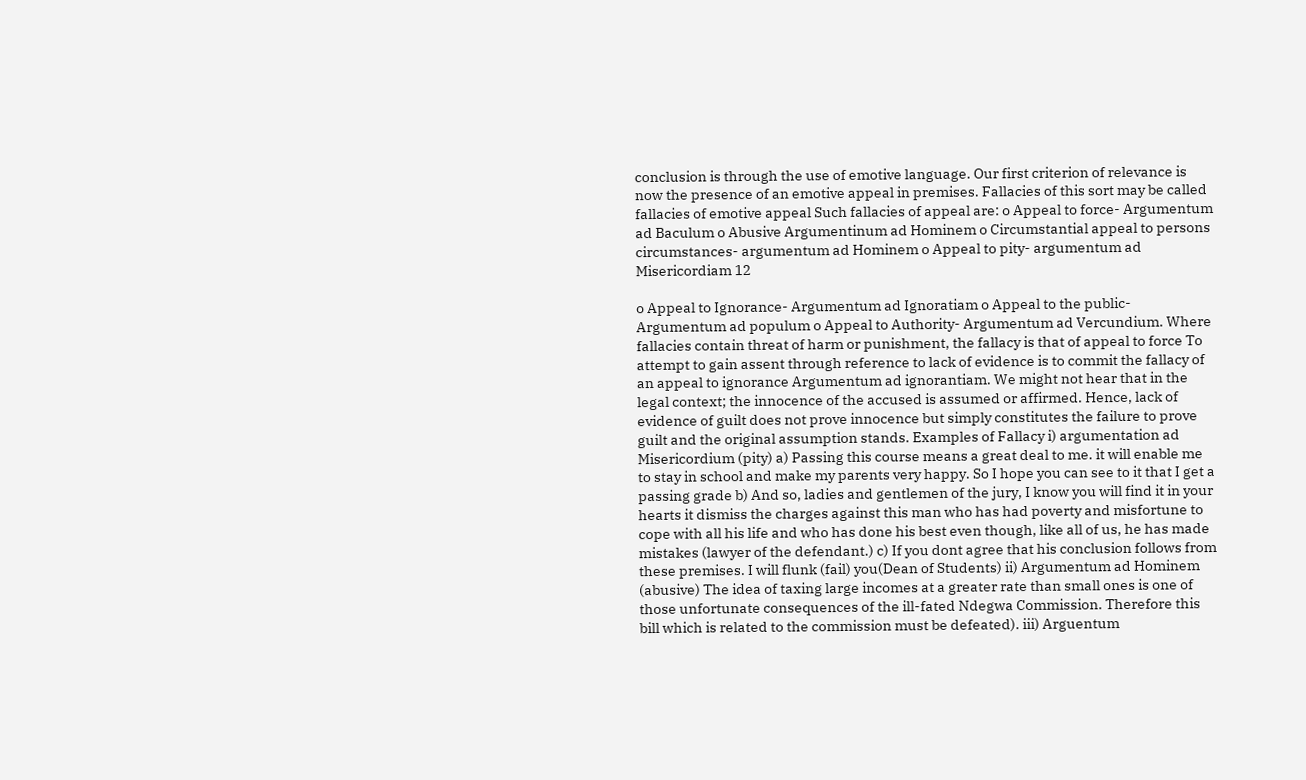conclusion is through the use of emotive language. Our first criterion of relevance is now the presence of an emotive appeal in premises. Fallacies of this sort may be called fallacies of emotive appeal Such fallacies of appeal are: o Appeal to force- Argumentum ad Baculum o Abusive Argumentinum ad Hominem o Circumstantial appeal to persons circumstances- argumentum ad Hominem o Appeal to pity- argumentum ad Misericordiam 12

o Appeal to Ignorance- Argumentum ad Ignoratiam o Appeal to the public- Argumentum ad populum o Appeal to Authority- Argumentum ad Vercundium. Where fallacies contain threat of harm or punishment, the fallacy is that of appeal to force To attempt to gain assent through reference to lack of evidence is to commit the fallacy of an appeal to ignorance Argumentum ad ignorantiam. We might not hear that in the legal context; the innocence of the accused is assumed or affirmed. Hence, lack of evidence of guilt does not prove innocence but simply constitutes the failure to prove guilt and the original assumption stands. Examples of Fallacy i) argumentation ad Misericordium (pity) a) Passing this course means a great deal to me. it will enable me to stay in school and make my parents very happy. So I hope you can see to it that I get a passing grade b) And so, ladies and gentlemen of the jury, I know you will find it in your hearts it dismiss the charges against this man who has had poverty and misfortune to cope with all his life and who has done his best even though, like all of us, he has made mistakes (lawyer of the defendant.) c) If you dont agree that his conclusion follows from these premises. I will flunk (fail) you(Dean of Students) ii) Argumentum ad Hominem (abusive) The idea of taxing large incomes at a greater rate than small ones is one of those unfortunate consequences of the ill-fated Ndegwa Commission. Therefore this bill which is related to the commission must be defeated). iii) Arguentum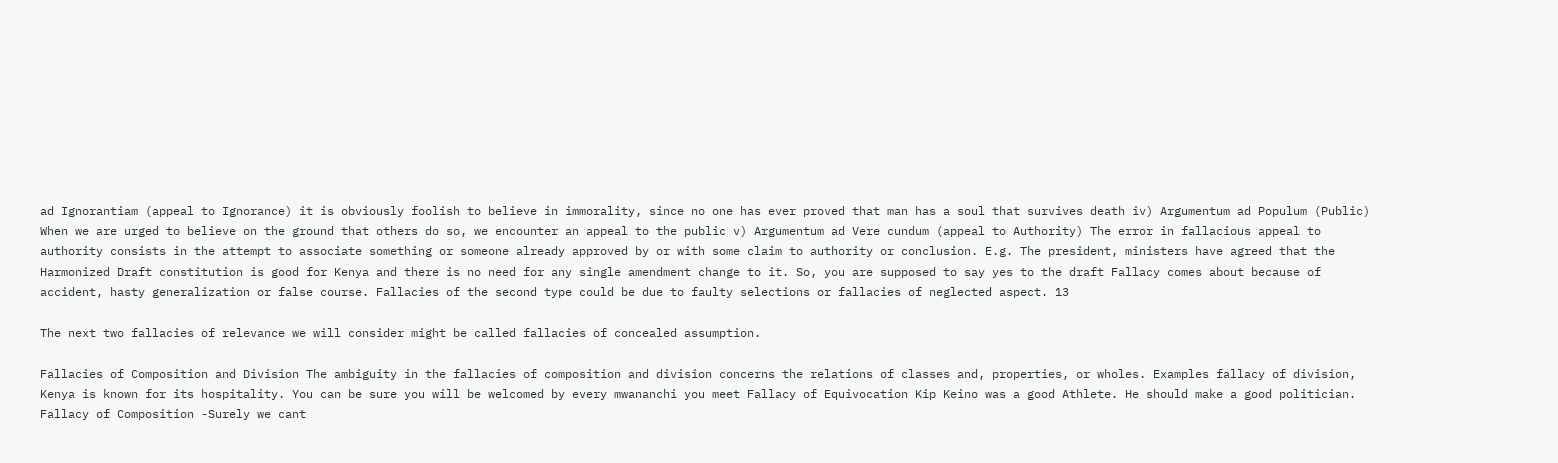ad Ignorantiam (appeal to Ignorance) it is obviously foolish to believe in immorality, since no one has ever proved that man has a soul that survives death iv) Argumentum ad Populum (Public) When we are urged to believe on the ground that others do so, we encounter an appeal to the public v) Argumentum ad Vere cundum (appeal to Authority) The error in fallacious appeal to authority consists in the attempt to associate something or someone already approved by or with some claim to authority or conclusion. E.g. The president, ministers have agreed that the Harmonized Draft constitution is good for Kenya and there is no need for any single amendment change to it. So, you are supposed to say yes to the draft Fallacy comes about because of accident, hasty generalization or false course. Fallacies of the second type could be due to faulty selections or fallacies of neglected aspect. 13

The next two fallacies of relevance we will consider might be called fallacies of concealed assumption.

Fallacies of Composition and Division The ambiguity in the fallacies of composition and division concerns the relations of classes and, properties, or wholes. Examples fallacy of division, Kenya is known for its hospitality. You can be sure you will be welcomed by every mwananchi you meet Fallacy of Equivocation Kip Keino was a good Athlete. He should make a good politician. Fallacy of Composition -Surely we cant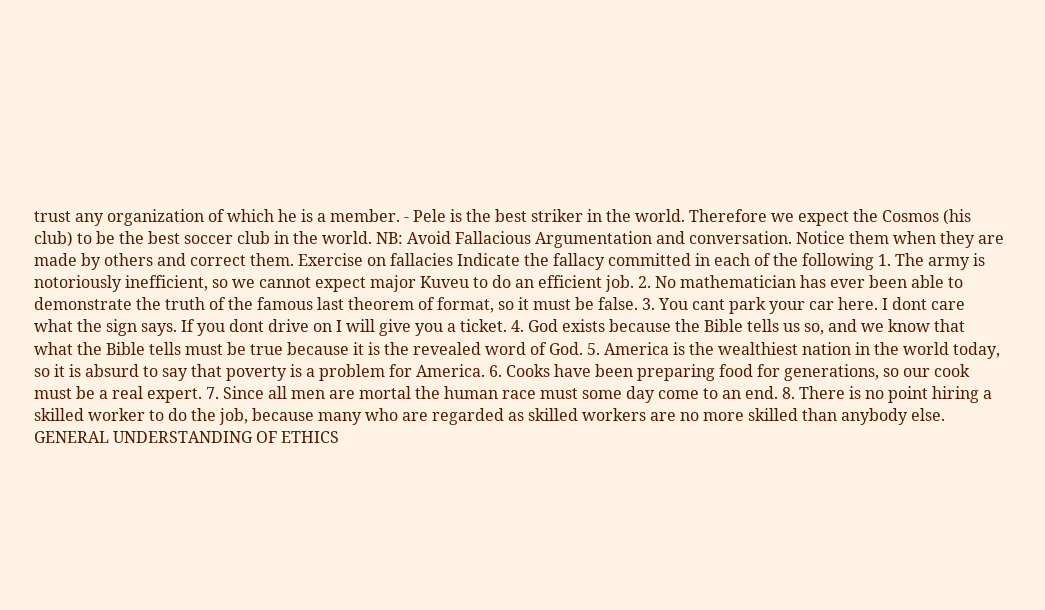trust any organization of which he is a member. - Pele is the best striker in the world. Therefore we expect the Cosmos (his club) to be the best soccer club in the world. NB: Avoid Fallacious Argumentation and conversation. Notice them when they are made by others and correct them. Exercise on fallacies Indicate the fallacy committed in each of the following 1. The army is notoriously inefficient, so we cannot expect major Kuveu to do an efficient job. 2. No mathematician has ever been able to demonstrate the truth of the famous last theorem of format, so it must be false. 3. You cant park your car here. I dont care what the sign says. If you dont drive on I will give you a ticket. 4. God exists because the Bible tells us so, and we know that what the Bible tells must be true because it is the revealed word of God. 5. America is the wealthiest nation in the world today, so it is absurd to say that poverty is a problem for America. 6. Cooks have been preparing food for generations, so our cook must be a real expert. 7. Since all men are mortal the human race must some day come to an end. 8. There is no point hiring a skilled worker to do the job, because many who are regarded as skilled workers are no more skilled than anybody else. GENERAL UNDERSTANDING OF ETHICS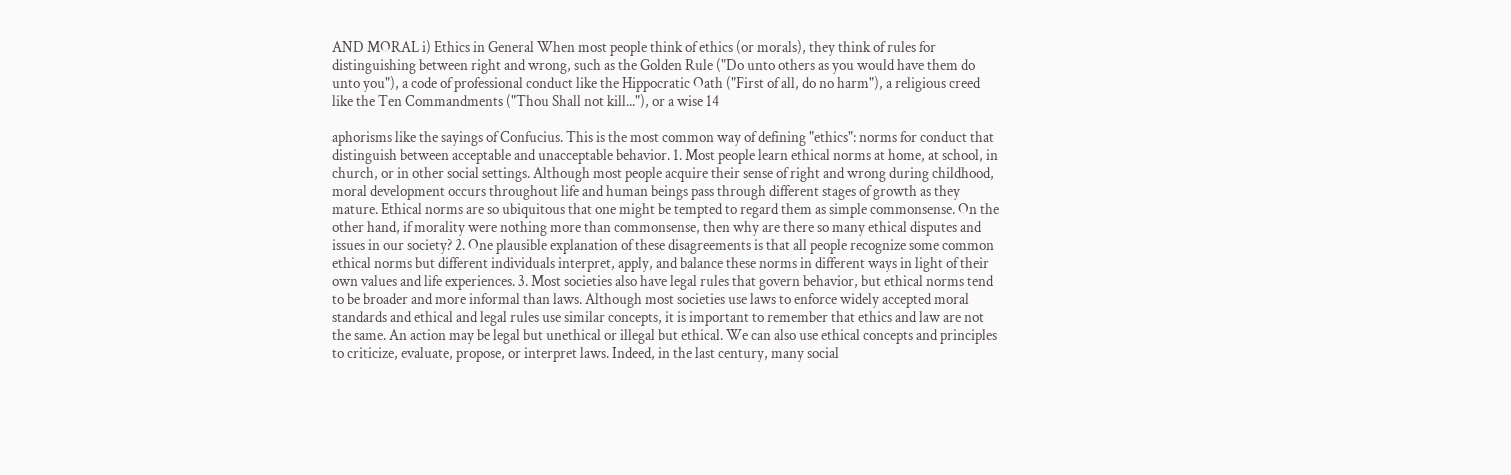AND MORAL i) Ethics in General When most people think of ethics (or morals), they think of rules for distinguishing between right and wrong, such as the Golden Rule ("Do unto others as you would have them do unto you"), a code of professional conduct like the Hippocratic Oath ("First of all, do no harm"), a religious creed like the Ten Commandments ("Thou Shall not kill..."), or a wise 14

aphorisms like the sayings of Confucius. This is the most common way of defining "ethics": norms for conduct that distinguish between acceptable and unacceptable behavior. 1. Most people learn ethical norms at home, at school, in church, or in other social settings. Although most people acquire their sense of right and wrong during childhood, moral development occurs throughout life and human beings pass through different stages of growth as they mature. Ethical norms are so ubiquitous that one might be tempted to regard them as simple commonsense. On the other hand, if morality were nothing more than commonsense, then why are there so many ethical disputes and issues in our society? 2. One plausible explanation of these disagreements is that all people recognize some common ethical norms but different individuals interpret, apply, and balance these norms in different ways in light of their own values and life experiences. 3. Most societies also have legal rules that govern behavior, but ethical norms tend to be broader and more informal than laws. Although most societies use laws to enforce widely accepted moral standards and ethical and legal rules use similar concepts, it is important to remember that ethics and law are not the same. An action may be legal but unethical or illegal but ethical. We can also use ethical concepts and principles to criticize, evaluate, propose, or interpret laws. Indeed, in the last century, many social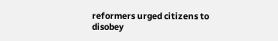reformers urged citizens to disobey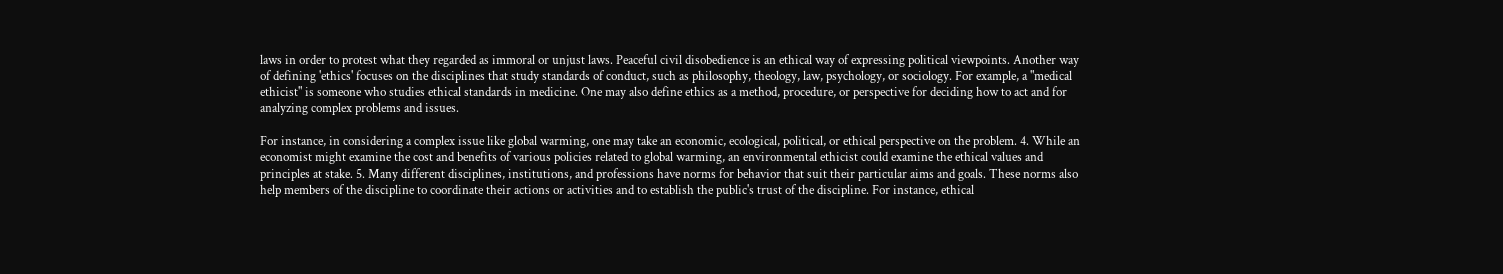laws in order to protest what they regarded as immoral or unjust laws. Peaceful civil disobedience is an ethical way of expressing political viewpoints. Another way of defining 'ethics' focuses on the disciplines that study standards of conduct, such as philosophy, theology, law, psychology, or sociology. For example, a "medical ethicist" is someone who studies ethical standards in medicine. One may also define ethics as a method, procedure, or perspective for deciding how to act and for analyzing complex problems and issues.

For instance, in considering a complex issue like global warming, one may take an economic, ecological, political, or ethical perspective on the problem. 4. While an economist might examine the cost and benefits of various policies related to global warming, an environmental ethicist could examine the ethical values and principles at stake. 5. Many different disciplines, institutions, and professions have norms for behavior that suit their particular aims and goals. These norms also help members of the discipline to coordinate their actions or activities and to establish the public's trust of the discipline. For instance, ethical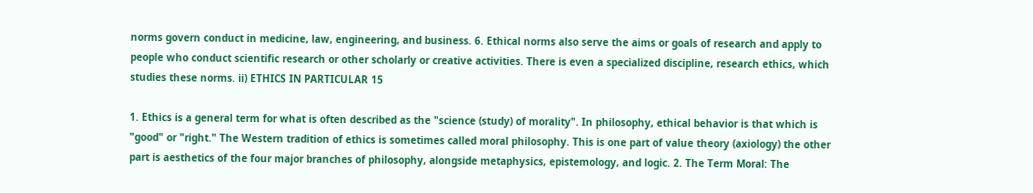norms govern conduct in medicine, law, engineering, and business. 6. Ethical norms also serve the aims or goals of research and apply to people who conduct scientific research or other scholarly or creative activities. There is even a specialized discipline, research ethics, which studies these norms. ii) ETHICS IN PARTICULAR 15

1. Ethics is a general term for what is often described as the "science (study) of morality". In philosophy, ethical behavior is that which is "good" or "right." The Western tradition of ethics is sometimes called moral philosophy. This is one part of value theory (axiology) the other part is aesthetics of the four major branches of philosophy, alongside metaphysics, epistemology, and logic. 2. The Term Moral: The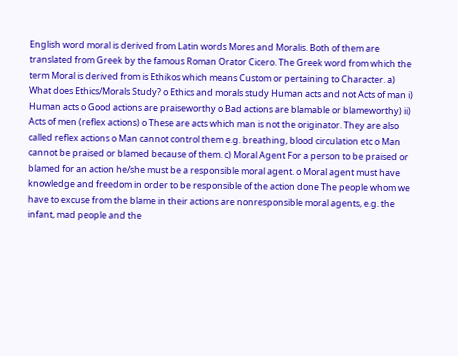English word moral is derived from Latin words Mores and Moralis. Both of them are translated from Greek by the famous Roman Orator Cicero. The Greek word from which the term Moral is derived from is Ethikos which means Custom or pertaining to Character. a) What does Ethics/Morals Study? o Ethics and morals study Human acts and not Acts of man i) Human acts o Good actions are praiseworthy o Bad actions are blamable or blameworthy) ii) Acts of men (reflex actions) o These are acts which man is not the originator. They are also called reflex actions o Man cannot control them e.g. breathing, blood circulation etc o Man cannot be praised or blamed because of them. c) Moral Agent For a person to be praised or blamed for an action he/she must be a responsible moral agent. o Moral agent must have knowledge and freedom in order to be responsible of the action done The people whom we have to excuse from the blame in their actions are nonresponsible moral agents, e.g. the infant, mad people and the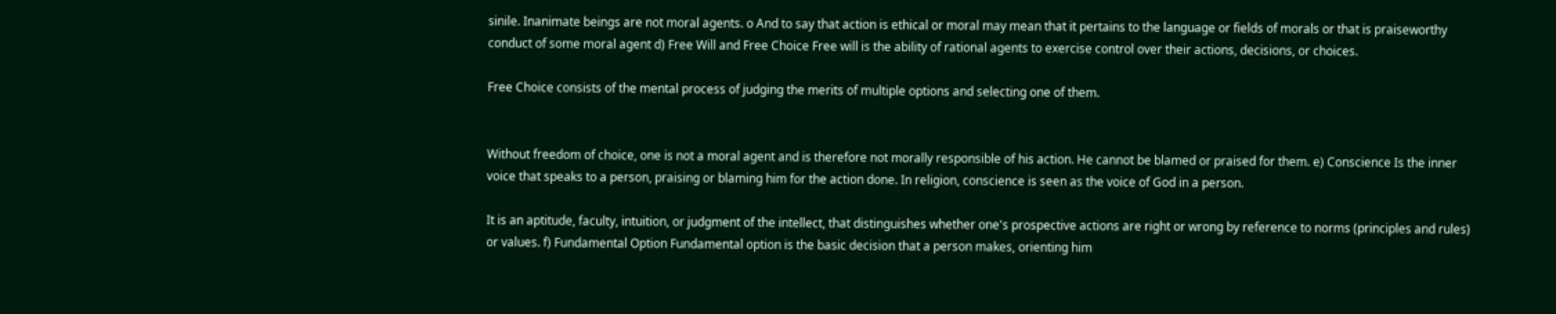sinile. Inanimate beings are not moral agents. o And to say that action is ethical or moral may mean that it pertains to the language or fields of morals or that is praiseworthy conduct of some moral agent d) Free Will and Free Choice Free will is the ability of rational agents to exercise control over their actions, decisions, or choices.

Free Choice consists of the mental process of judging the merits of multiple options and selecting one of them.


Without freedom of choice, one is not a moral agent and is therefore not morally responsible of his action. He cannot be blamed or praised for them. e) Conscience Is the inner voice that speaks to a person, praising or blaming him for the action done. In religion, conscience is seen as the voice of God in a person.

It is an aptitude, faculty, intuition, or judgment of the intellect, that distinguishes whether one's prospective actions are right or wrong by reference to norms (principles and rules) or values. f) Fundamental Option Fundamental option is the basic decision that a person makes, orienting him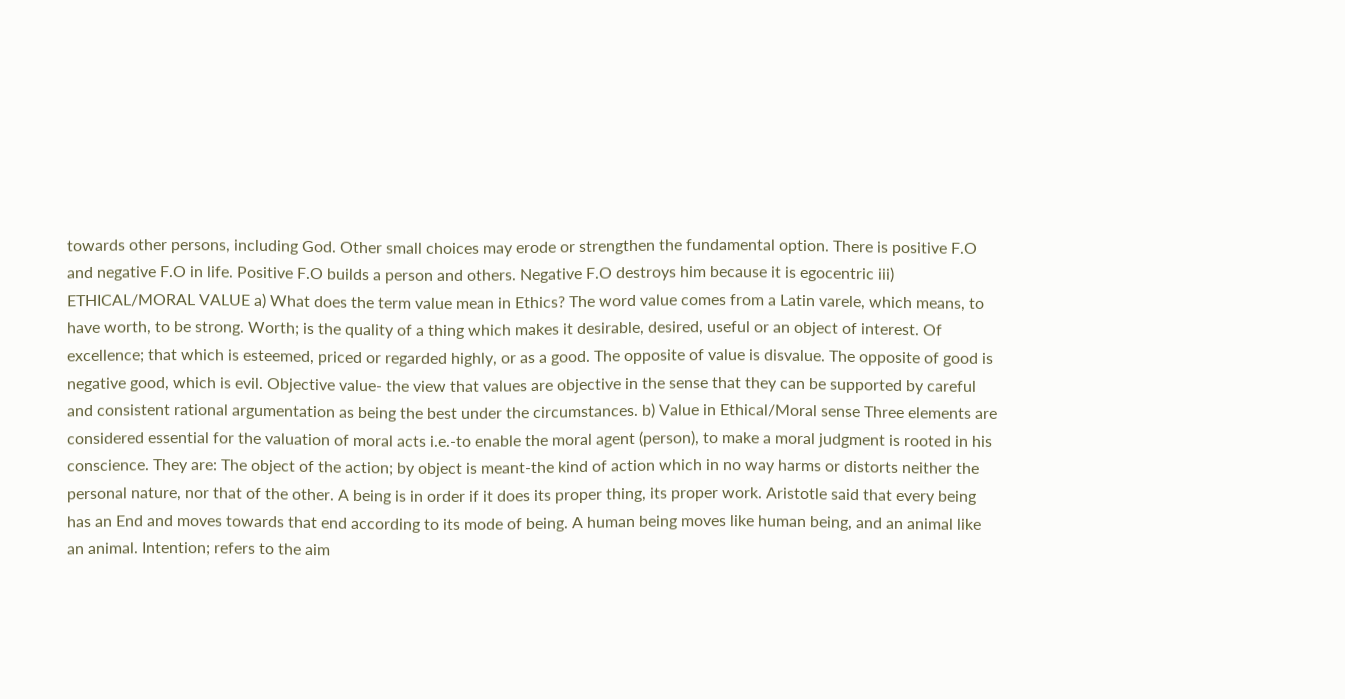towards other persons, including God. Other small choices may erode or strengthen the fundamental option. There is positive F.O and negative F.O in life. Positive F.O builds a person and others. Negative F.O destroys him because it is egocentric iii) ETHICAL/MORAL VALUE a) What does the term value mean in Ethics? The word value comes from a Latin varele, which means, to have worth, to be strong. Worth; is the quality of a thing which makes it desirable, desired, useful or an object of interest. Of excellence; that which is esteemed, priced or regarded highly, or as a good. The opposite of value is disvalue. The opposite of good is negative good, which is evil. Objective value- the view that values are objective in the sense that they can be supported by careful and consistent rational argumentation as being the best under the circumstances. b) Value in Ethical/Moral sense Three elements are considered essential for the valuation of moral acts i.e.-to enable the moral agent (person), to make a moral judgment is rooted in his conscience. They are: The object of the action; by object is meant-the kind of action which in no way harms or distorts neither the personal nature, nor that of the other. A being is in order if it does its proper thing, its proper work. Aristotle said that every being has an End and moves towards that end according to its mode of being. A human being moves like human being, and an animal like an animal. Intention; refers to the aim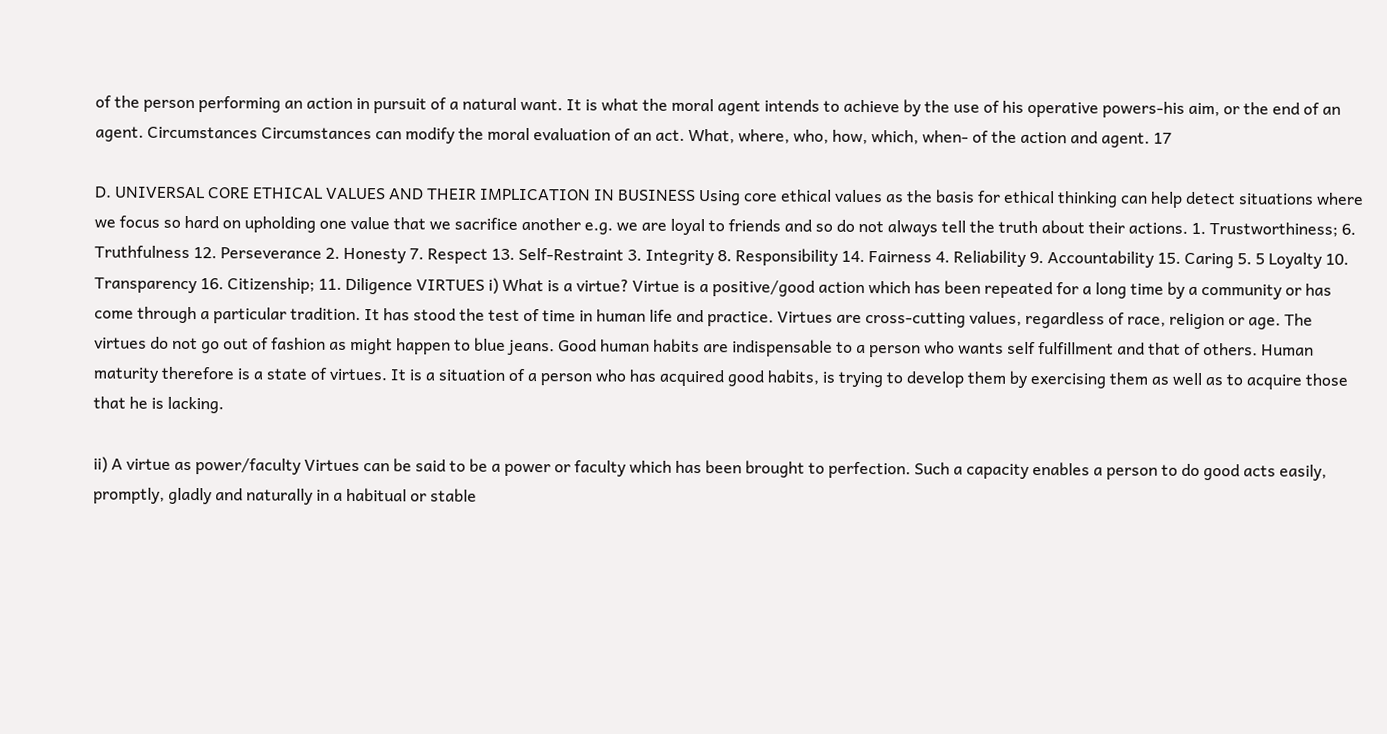of the person performing an action in pursuit of a natural want. It is what the moral agent intends to achieve by the use of his operative powers-his aim, or the end of an agent. Circumstances Circumstances can modify the moral evaluation of an act. What, where, who, how, which, when- of the action and agent. 17

D. UNIVERSAL CORE ETHICAL VALUES AND THEIR IMPLICATION IN BUSINESS Using core ethical values as the basis for ethical thinking can help detect situations where we focus so hard on upholding one value that we sacrifice another e.g. we are loyal to friends and so do not always tell the truth about their actions. 1. Trustworthiness; 6. Truthfulness 12. Perseverance 2. Honesty 7. Respect 13. Self-Restraint 3. Integrity 8. Responsibility 14. Fairness 4. Reliability 9. Accountability 15. Caring 5. 5 Loyalty 10. Transparency 16. Citizenship; 11. Diligence VIRTUES i) What is a virtue? Virtue is a positive/good action which has been repeated for a long time by a community or has come through a particular tradition. It has stood the test of time in human life and practice. Virtues are cross-cutting values, regardless of race, religion or age. The virtues do not go out of fashion as might happen to blue jeans. Good human habits are indispensable to a person who wants self fulfillment and that of others. Human maturity therefore is a state of virtues. It is a situation of a person who has acquired good habits, is trying to develop them by exercising them as well as to acquire those that he is lacking.

ii) A virtue as power/faculty Virtues can be said to be a power or faculty which has been brought to perfection. Such a capacity enables a person to do good acts easily, promptly, gladly and naturally in a habitual or stable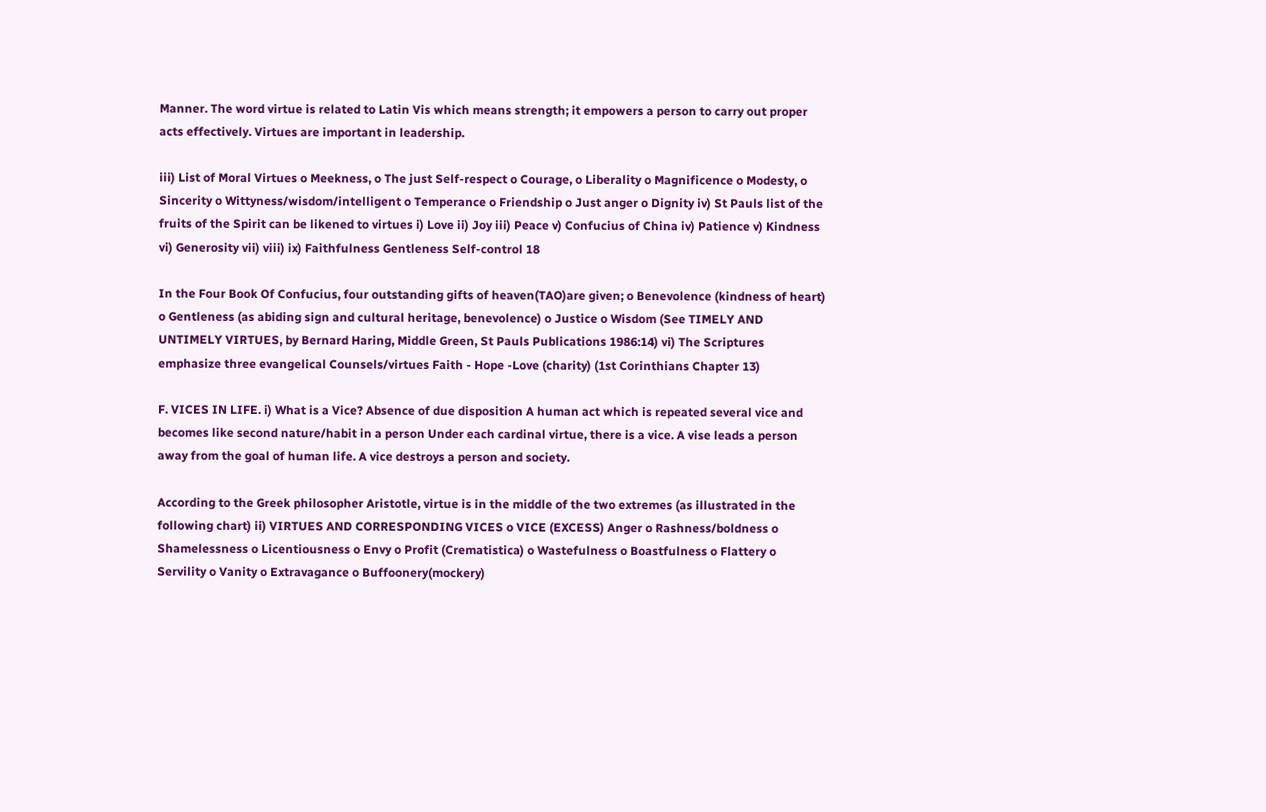Manner. The word virtue is related to Latin Vis which means strength; it empowers a person to carry out proper acts effectively. Virtues are important in leadership.

iii) List of Moral Virtues o Meekness, o The just Self-respect o Courage, o Liberality o Magnificence o Modesty, o Sincerity o Wittyness/wisdom/intelligent o Temperance o Friendship o Just anger o Dignity iv) St Pauls list of the fruits of the Spirit can be likened to virtues i) Love ii) Joy iii) Peace v) Confucius of China iv) Patience v) Kindness vi) Generosity vii) viii) ix) Faithfulness Gentleness Self-control 18

In the Four Book Of Confucius, four outstanding gifts of heaven(TAO)are given; o Benevolence (kindness of heart) o Gentleness (as abiding sign and cultural heritage, benevolence) o Justice o Wisdom (See TIMELY AND UNTIMELY VIRTUES, by Bernard Haring, Middle Green, St Pauls Publications 1986:14) vi) The Scriptures emphasize three evangelical Counsels/virtues Faith - Hope -Love (charity) (1st Corinthians Chapter 13)

F. VICES IN LIFE. i) What is a Vice? Absence of due disposition A human act which is repeated several vice and becomes like second nature/habit in a person Under each cardinal virtue, there is a vice. A vise leads a person away from the goal of human life. A vice destroys a person and society.

According to the Greek philosopher Aristotle, virtue is in the middle of the two extremes (as illustrated in the following chart) ii) VIRTUES AND CORRESPONDING VICES o VICE (EXCESS) Anger o Rashness/boldness o Shamelessness o Licentiousness o Envy o Profit (Crematistica) o Wastefulness o Boastfulness o Flattery o Servility o Vanity o Extravagance o Buffoonery(mockery)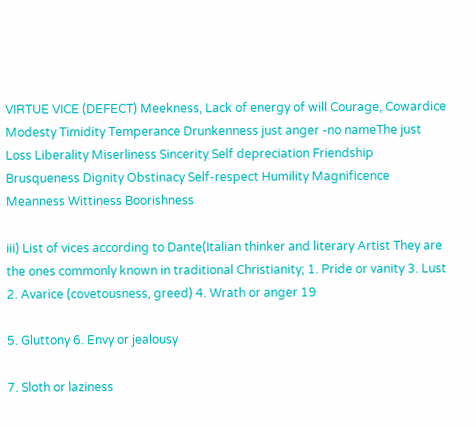VIRTUE VICE (DEFECT) Meekness, Lack of energy of will Courage, Cowardice Modesty Timidity Temperance Drunkenness just anger -no nameThe just Loss Liberality Miserliness Sincerity Self depreciation Friendship Brusqueness Dignity Obstinacy Self-respect Humility Magnificence Meanness Wittiness Boorishness

iii) List of vices according to Dante(Italian thinker and literary Artist They are the ones commonly known in traditional Christianity; 1. Pride or vanity 3. Lust 2. Avarice (covetousness, greed) 4. Wrath or anger 19

5. Gluttony 6. Envy or jealousy

7. Sloth or laziness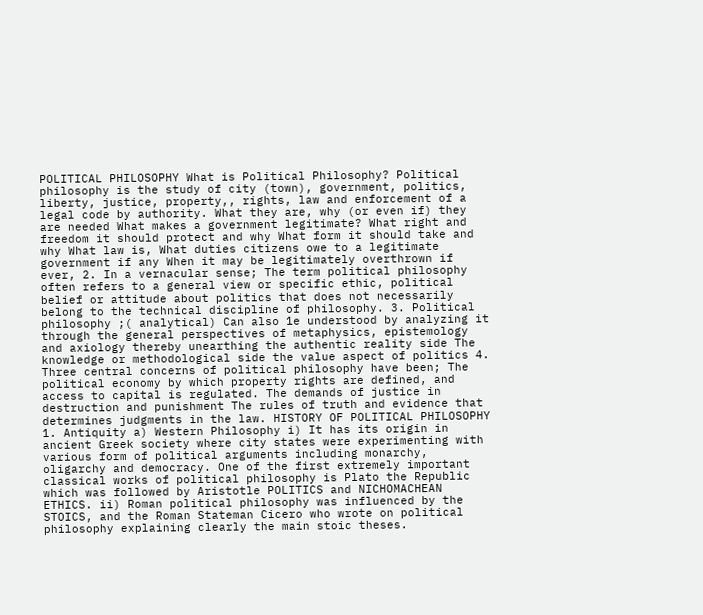POLITICAL PHILOSOPHY What is Political Philosophy? Political philosophy is the study of city (town), government, politics, liberty, justice, property,, rights, law and enforcement of a legal code by authority. What they are, why (or even if) they are needed What makes a government legitimate? What right and freedom it should protect and why What form it should take and why What law is, What duties citizens owe to a legitimate government if any When it may be legitimately overthrown if ever, 2. In a vernacular sense; The term political philosophy often refers to a general view or specific ethic, political belief or attitude about politics that does not necessarily belong to the technical discipline of philosophy. 3. Political philosophy ;( analytical) Can also 1e understood by analyzing it through the general perspectives of metaphysics, epistemology and axiology thereby unearthing the authentic reality side The knowledge or methodological side the value aspect of politics 4. Three central concerns of political philosophy have been; The political economy by which property rights are defined, and access to capital is regulated. The demands of justice in destruction and punishment The rules of truth and evidence that determines judgments in the law. HISTORY OF POLITICAL PHILOSOPHY 1. Antiquity a) Western Philosophy i) It has its origin in ancient Greek society where city states were experimenting with various form of political arguments including monarchy, oligarchy and democracy. One of the first extremely important classical works of political philosophy is Plato the Republic which was followed by Aristotle POLITICS and NICHOMACHEAN ETHICS. ii) Roman political philosophy was influenced by the STOICS, and the Roman Stateman Cicero who wrote on political philosophy explaining clearly the main stoic theses.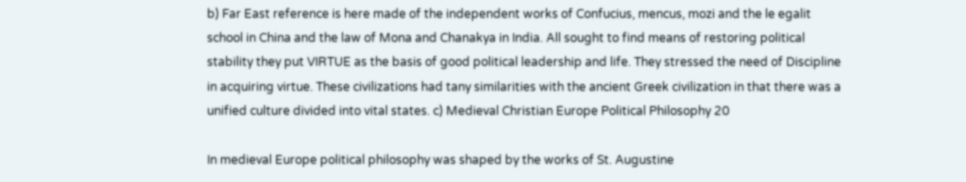b) Far East reference is here made of the independent works of Confucius, mencus, mozi and the le egalit school in China and the law of Mona and Chanakya in India. All sought to find means of restoring political stability they put VIRTUE as the basis of good political leadership and life. They stressed the need of Discipline in acquiring virtue. These civilizations had tany similarities with the ancient Greek civilization in that there was a unified culture divided into vital states. c) Medieval Christian Europe Political Philosophy 20

In medieval Europe political philosophy was shaped by the works of St. Augustine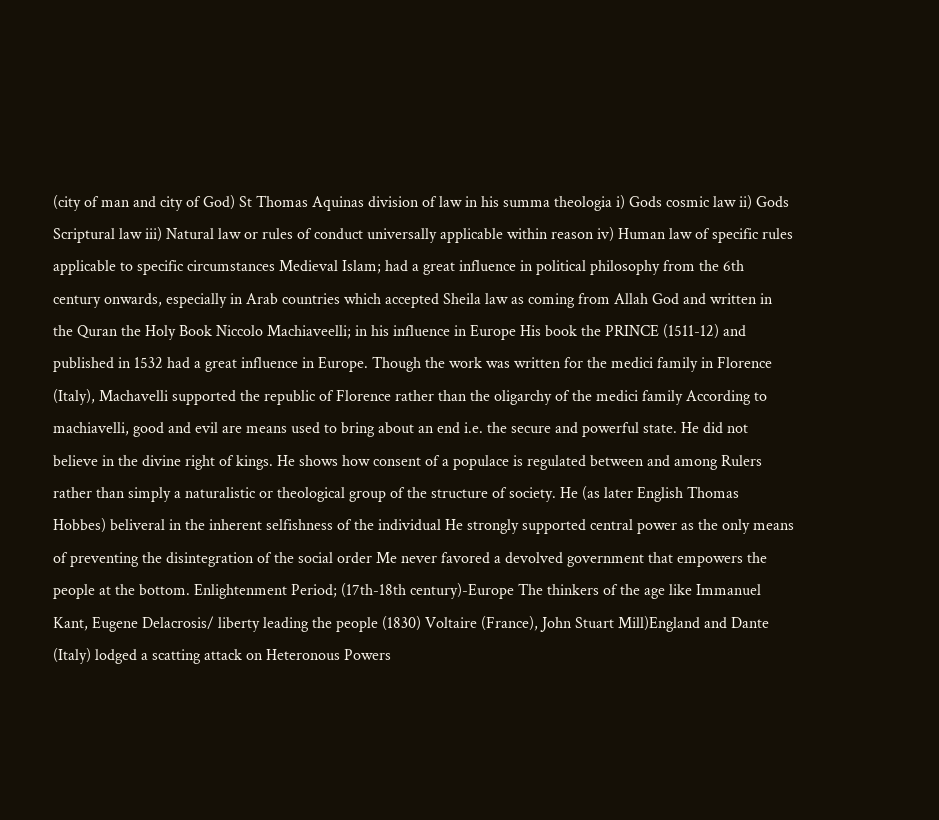(city of man and city of God) St Thomas Aquinas division of law in his summa theologia i) Gods cosmic law ii) Gods Scriptural law iii) Natural law or rules of conduct universally applicable within reason iv) Human law of specific rules applicable to specific circumstances Medieval Islam; had a great influence in political philosophy from the 6th century onwards, especially in Arab countries which accepted Sheila law as coming from Allah God and written in the Quran the Holy Book Niccolo Machiaveelli; in his influence in Europe His book the PRINCE (1511-12) and published in 1532 had a great influence in Europe. Though the work was written for the medici family in Florence (Italy), Machavelli supported the republic of Florence rather than the oligarchy of the medici family According to machiavelli, good and evil are means used to bring about an end i.e. the secure and powerful state. He did not believe in the divine right of kings. He shows how consent of a populace is regulated between and among Rulers rather than simply a naturalistic or theological group of the structure of society. He (as later English Thomas Hobbes) beliveral in the inherent selfishness of the individual He strongly supported central power as the only means of preventing the disintegration of the social order Me never favored a devolved government that empowers the people at the bottom. Enlightenment Period; (17th-18th century)-Europe The thinkers of the age like Immanuel Kant, Eugene Delacrosis/ liberty leading the people (1830) Voltaire (France), John Stuart Mill)England and Dante (Italy) lodged a scatting attack on Heteronous Powers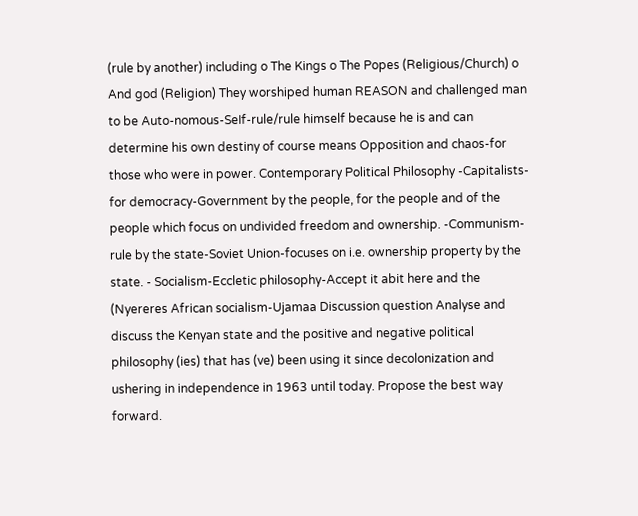(rule by another) including o The Kings o The Popes (Religious/Church) o And god (Religion) They worshiped human REASON and challenged man to be Auto-nomous-SeIf-rule/rule himself because he is and can determine his own destiny of course means Opposition and chaos-for those who were in power. Contemporary Political Philosophy -Capitalists-for democracy-Government by the people, for the people and of the people which focus on undivided freedom and ownership. -Communism-rule by the state-Soviet Union-focuses on i.e. ownership property by the state. - Socialism-Eccletic philosophy-Accept it abit here and the (Nyereres African socialism-Ujamaa Discussion question Analyse and discuss the Kenyan state and the positive and negative political philosophy (ies) that has (ve) been using it since decolonization and ushering in independence in 1963 until today. Propose the best way forward.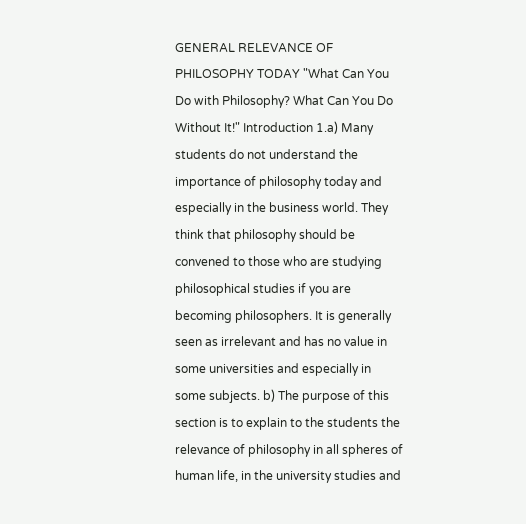GENERAL RELEVANCE OF PHILOSOPHY TODAY "What Can You Do with Philosophy? What Can You Do Without It!" Introduction 1.a) Many students do not understand the importance of philosophy today and especially in the business world. They think that philosophy should be convened to those who are studying philosophical studies if you are becoming philosophers. It is generally seen as irrelevant and has no value in some universities and especially in some subjects. b) The purpose of this section is to explain to the students the relevance of philosophy in all spheres of human life, in the university studies and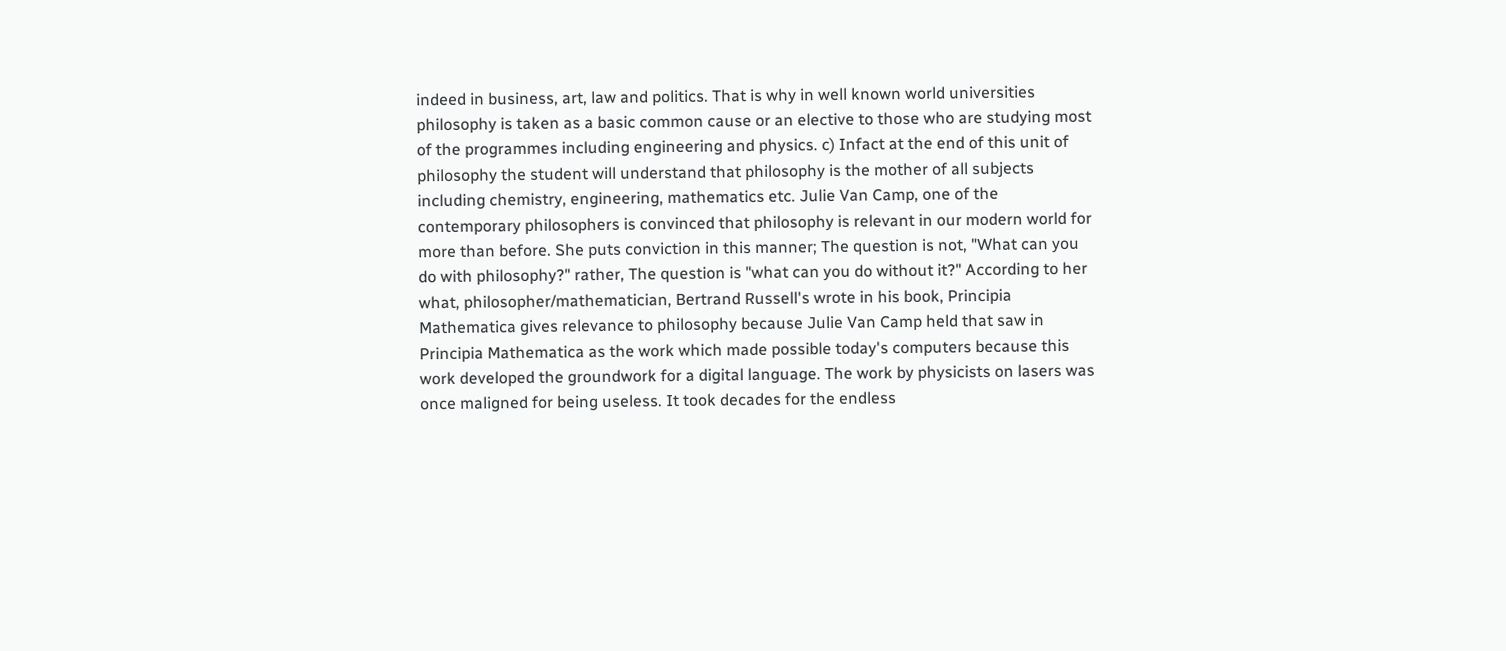indeed in business, art, law and politics. That is why in well known world universities philosophy is taken as a basic common cause or an elective to those who are studying most of the programmes including engineering and physics. c) Infact at the end of this unit of philosophy the student will understand that philosophy is the mother of all subjects including chemistry, engineering, mathematics etc. Julie Van Camp, one of the contemporary philosophers is convinced that philosophy is relevant in our modern world for more than before. She puts conviction in this manner; The question is not, "What can you do with philosophy?" rather, The question is "what can you do without it?" According to her what, philosopher/mathematician, Bertrand Russell's wrote in his book, Principia Mathematica gives relevance to philosophy because Julie Van Camp held that saw in Principia Mathematica as the work which made possible today's computers because this work developed the groundwork for a digital language. The work by physicists on lasers was once maligned for being useless. It took decades for the endless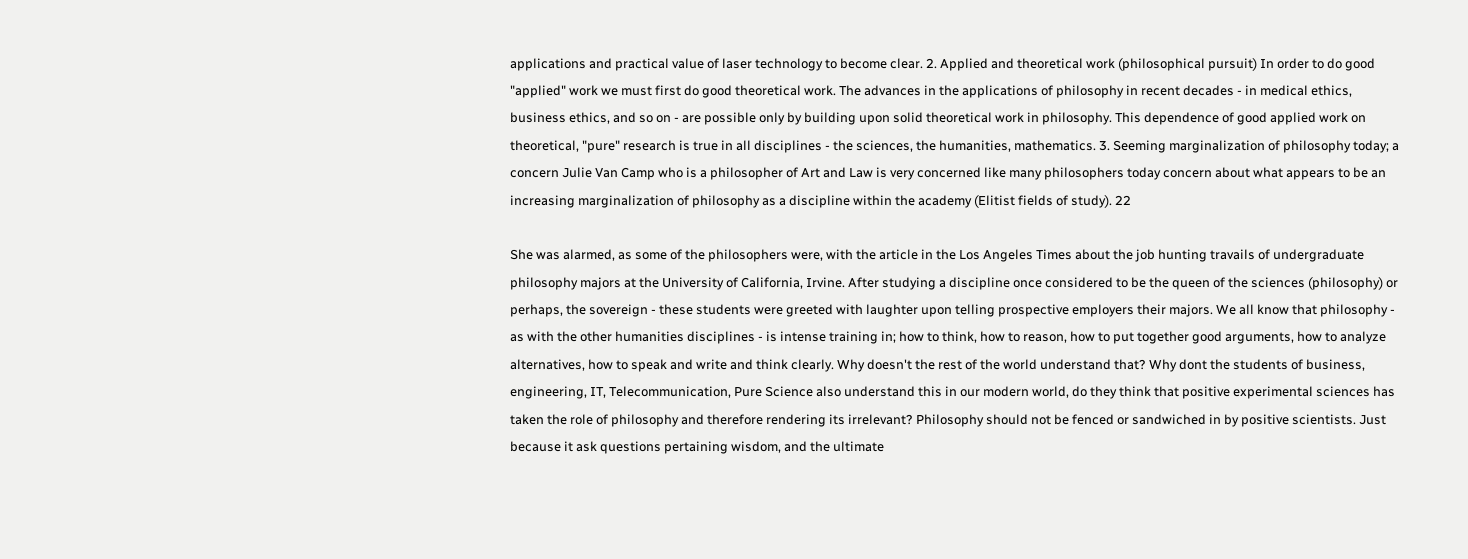applications and practical value of laser technology to become clear. 2. Applied and theoretical work (philosophical pursuit) In order to do good "applied" work we must first do good theoretical work. The advances in the applications of philosophy in recent decades - in medical ethics, business ethics, and so on - are possible only by building upon solid theoretical work in philosophy. This dependence of good applied work on theoretical, "pure" research is true in all disciplines - the sciences, the humanities, mathematics. 3. Seeming marginalization of philosophy today; a concern Julie Van Camp who is a philosopher of Art and Law is very concerned like many philosophers today concern about what appears to be an increasing marginalization of philosophy as a discipline within the academy (Elitist fields of study). 22

She was alarmed, as some of the philosophers were, with the article in the Los Angeles Times about the job hunting travails of undergraduate philosophy majors at the University of California, Irvine. After studying a discipline once considered to be the queen of the sciences (philosophy) or perhaps, the sovereign - these students were greeted with laughter upon telling prospective employers their majors. We all know that philosophy - as with the other humanities disciplines - is intense training in; how to think, how to reason, how to put together good arguments, how to analyze alternatives, how to speak and write and think clearly. Why doesn't the rest of the world understand that? Why dont the students of business, engineering, IT, Telecommunication, Pure Science also understand this in our modern world, do they think that positive experimental sciences has taken the role of philosophy and therefore rendering its irrelevant? Philosophy should not be fenced or sandwiched in by positive scientists. Just because it ask questions pertaining wisdom, and the ultimate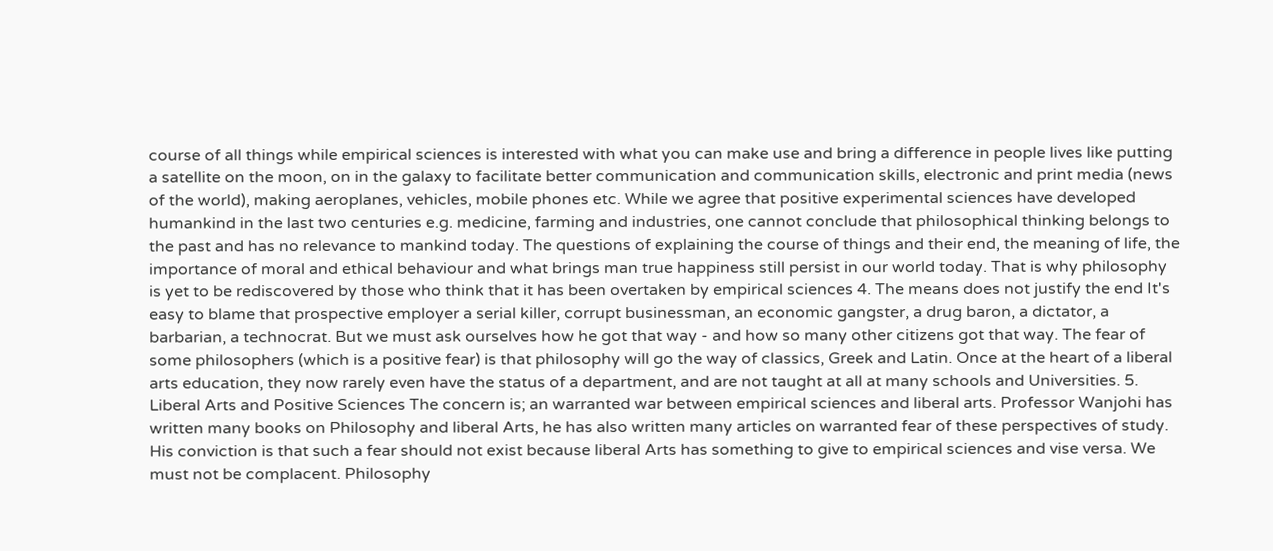course of all things while empirical sciences is interested with what you can make use and bring a difference in people lives like putting a satellite on the moon, on in the galaxy to facilitate better communication and communication skills, electronic and print media (news of the world), making aeroplanes, vehicles, mobile phones etc. While we agree that positive experimental sciences have developed humankind in the last two centuries e.g. medicine, farming and industries, one cannot conclude that philosophical thinking belongs to the past and has no relevance to mankind today. The questions of explaining the course of things and their end, the meaning of life, the importance of moral and ethical behaviour and what brings man true happiness still persist in our world today. That is why philosophy is yet to be rediscovered by those who think that it has been overtaken by empirical sciences 4. The means does not justify the end It's easy to blame that prospective employer a serial killer, corrupt businessman, an economic gangster, a drug baron, a dictator, a barbarian, a technocrat. But we must ask ourselves how he got that way - and how so many other citizens got that way. The fear of some philosophers (which is a positive fear) is that philosophy will go the way of classics, Greek and Latin. Once at the heart of a liberal arts education, they now rarely even have the status of a department, and are not taught at all at many schools and Universities. 5. Liberal Arts and Positive Sciences The concern is; an warranted war between empirical sciences and liberal arts. Professor Wanjohi has written many books on Philosophy and liberal Arts, he has also written many articles on warranted fear of these perspectives of study. His conviction is that such a fear should not exist because liberal Arts has something to give to empirical sciences and vise versa. We must not be complacent. Philosophy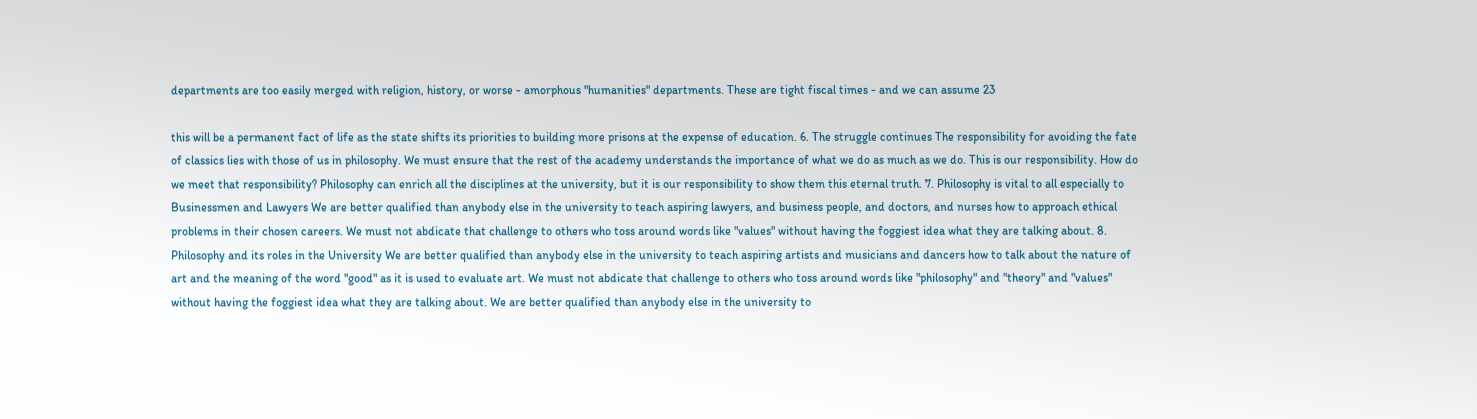departments are too easily merged with religion, history, or worse - amorphous "humanities" departments. These are tight fiscal times - and we can assume 23

this will be a permanent fact of life as the state shifts its priorities to building more prisons at the expense of education. 6. The struggle continues The responsibility for avoiding the fate of classics lies with those of us in philosophy. We must ensure that the rest of the academy understands the importance of what we do as much as we do. This is our responsibility. How do we meet that responsibility? Philosophy can enrich all the disciplines at the university, but it is our responsibility to show them this eternal truth. 7. Philosophy is vital to all especially to Businessmen and Lawyers We are better qualified than anybody else in the university to teach aspiring lawyers, and business people, and doctors, and nurses how to approach ethical problems in their chosen careers. We must not abdicate that challenge to others who toss around words like "values" without having the foggiest idea what they are talking about. 8. Philosophy and its roles in the University We are better qualified than anybody else in the university to teach aspiring artists and musicians and dancers how to talk about the nature of art and the meaning of the word "good" as it is used to evaluate art. We must not abdicate that challenge to others who toss around words like "philosophy" and "theory" and "values" without having the foggiest idea what they are talking about. We are better qualified than anybody else in the university to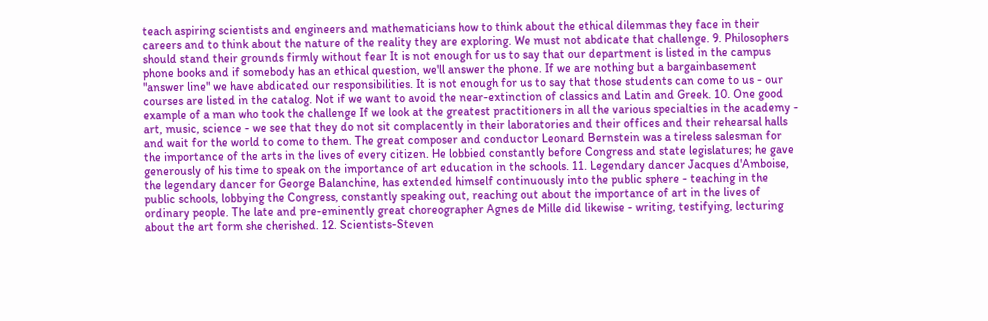teach aspiring scientists and engineers and mathematicians how to think about the ethical dilemmas they face in their careers and to think about the nature of the reality they are exploring. We must not abdicate that challenge. 9. Philosophers should stand their grounds firmly without fear It is not enough for us to say that our department is listed in the campus phone books and if somebody has an ethical question, we'll answer the phone. If we are nothing but a bargainbasement "answer line" we have abdicated our responsibilities. It is not enough for us to say that those students can come to us - our courses are listed in the catalog. Not if we want to avoid the near-extinction of classics and Latin and Greek. 10. One good example of a man who took the challenge If we look at the greatest practitioners in all the various specialties in the academy - art, music, science - we see that they do not sit complacently in their laboratories and their offices and their rehearsal halls and wait for the world to come to them. The great composer and conductor Leonard Bernstein was a tireless salesman for the importance of the arts in the lives of every citizen. He lobbied constantly before Congress and state legislatures; he gave generously of his time to speak on the importance of art education in the schools. 11. Legendary dancer Jacques d'Amboise, the legendary dancer for George Balanchine, has extended himself continuously into the public sphere - teaching in the public schools, lobbying the Congress, constantly speaking out, reaching out about the importance of art in the lives of ordinary people. The late and pre-eminently great choreographer Agnes de Mille did likewise - writing, testifying, lecturing about the art form she cherished. 12. Scientists-Steven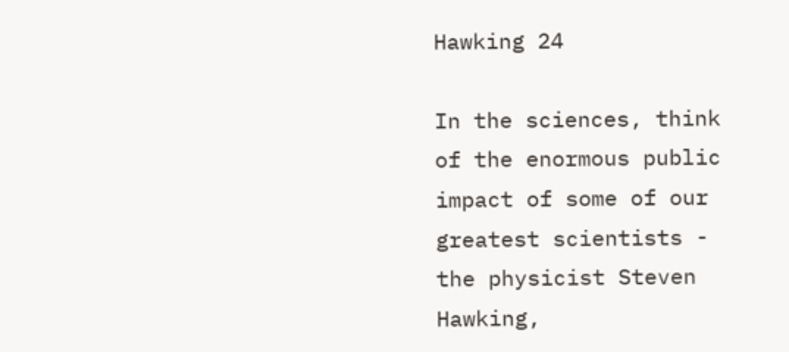Hawking 24

In the sciences, think of the enormous public impact of some of our greatest scientists - the physicist Steven Hawking,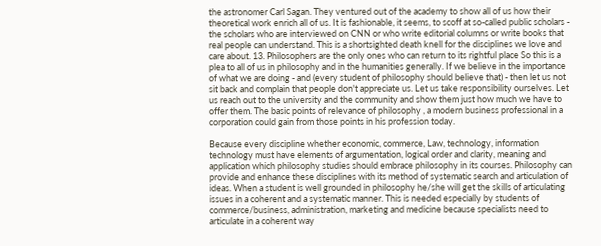the astronomer Carl Sagan. They ventured out of the academy to show all of us how their theoretical work enrich all of us. It is fashionable, it seems, to scoff at so-called public scholars - the scholars who are interviewed on CNN or who write editorial columns or write books that real people can understand. This is a shortsighted death knell for the disciplines we love and care about. 13. Philosophers are the only ones who can return to its rightful place So this is a plea to all of us in philosophy and in the humanities generally. If we believe in the importance of what we are doing - and (every student of philosophy should believe that) - then let us not sit back and complain that people don't appreciate us. Let us take responsibility ourselves. Let us reach out to the university and the community and show them just how much we have to offer them. The basic points of relevance of philosophy , a modern business professional in a corporation could gain from those points in his profession today.

Because every discipline whether economic, commerce, Law, technology, information technology must have elements of argumentation, logical order and clarity, meaning and application which philosophy studies should embrace philosophy in its courses. Philosophy can provide and enhance these disciplines with its method of systematic search and articulation of ideas. When a student is well grounded in philosophy he/she will get the skills of articulating issues in a coherent and a systematic manner. This is needed especially by students of commerce/business, administration, marketing and medicine because specialists need to articulate in a coherent way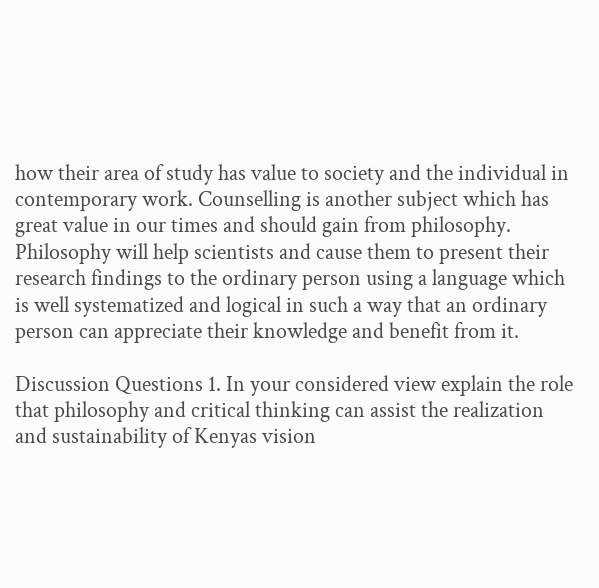how their area of study has value to society and the individual in contemporary work. Counselling is another subject which has great value in our times and should gain from philosophy. Philosophy will help scientists and cause them to present their research findings to the ordinary person using a language which is well systematized and logical in such a way that an ordinary person can appreciate their knowledge and benefit from it.

Discussion Questions 1. In your considered view explain the role that philosophy and critical thinking can assist the realization and sustainability of Kenyas vision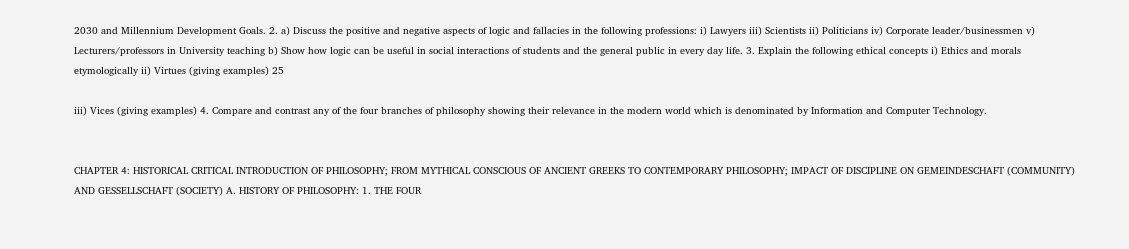2030 and Millennium Development Goals. 2. a) Discuss the positive and negative aspects of logic and fallacies in the following professions: i) Lawyers iii) Scientists ii) Politicians iv) Corporate leader/businessmen v) Lecturers/professors in University teaching b) Show how logic can be useful in social interactions of students and the general public in every day life. 3. Explain the following ethical concepts i) Ethics and morals etymologically ii) Virtues (giving examples) 25

iii) Vices (giving examples) 4. Compare and contrast any of the four branches of philosophy showing their relevance in the modern world which is denominated by Information and Computer Technology.


CHAPTER 4: HISTORICAL CRITICAL INTRODUCTION OF PHILOSOPHY; FROM MYTHICAL CONSCIOUS OF ANCIENT GREEKS TO CONTEMPORARY PHILOSOPHY; IMPACT OF DISCIPLINE ON GEMEINDESCHAFT (COMMUNITY) AND GESSELLSCHAFT (SOCIETY) A. HISTORY OF PHILOSOPHY: 1. THE FOUR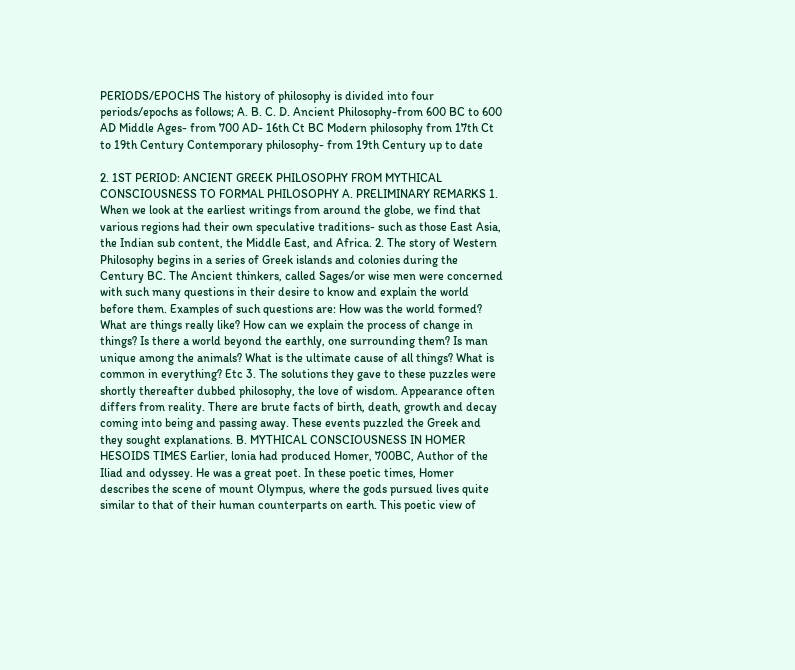PERIODS/EPOCHS The history of philosophy is divided into four periods/epochs as follows; A. B. C. D. Ancient Philosophy-from 600 BC to 600 AD Middle Ages- from 700 AD- 16th Ct BC Modern philosophy from 17th Ct to 19th Century Contemporary philosophy- from 19th Century up to date

2. 1ST PERIOD: ANCIENT GREEK PHILOSOPHY FROM MYTHICAL CONSCIOUSNESS TO FORMAL PHILOSOPHY A. PRELIMINARY REMARKS 1. When we look at the earliest writings from around the globe, we find that various regions had their own speculative traditions- such as those East Asia, the Indian sub content, the Middle East, and Africa. 2. The story of Western Philosophy begins in a series of Greek islands and colonies during the Century BC. The Ancient thinkers, called Sages/or wise men were concerned with such many questions in their desire to know and explain the world before them. Examples of such questions are: How was the world formed? What are things really like? How can we explain the process of change in things? Is there a world beyond the earthly, one surrounding them? Is man unique among the animals? What is the ultimate cause of all things? What is common in everything? Etc 3. The solutions they gave to these puzzles were shortly thereafter dubbed philosophy, the love of wisdom. Appearance often differs from reality. There are brute facts of birth, death, growth and decay coming into being and passing away. These events puzzled the Greek and they sought explanations. B. MYTHICAL CONSCIOUSNESS IN HOMER HESOIDS TIMES Earlier, lonia had produced Homer, 700BC, Author of the Iliad and odyssey. He was a great poet. In these poetic times, Homer describes the scene of mount Olympus, where the gods pursued lives quite similar to that of their human counterparts on earth. This poetic view of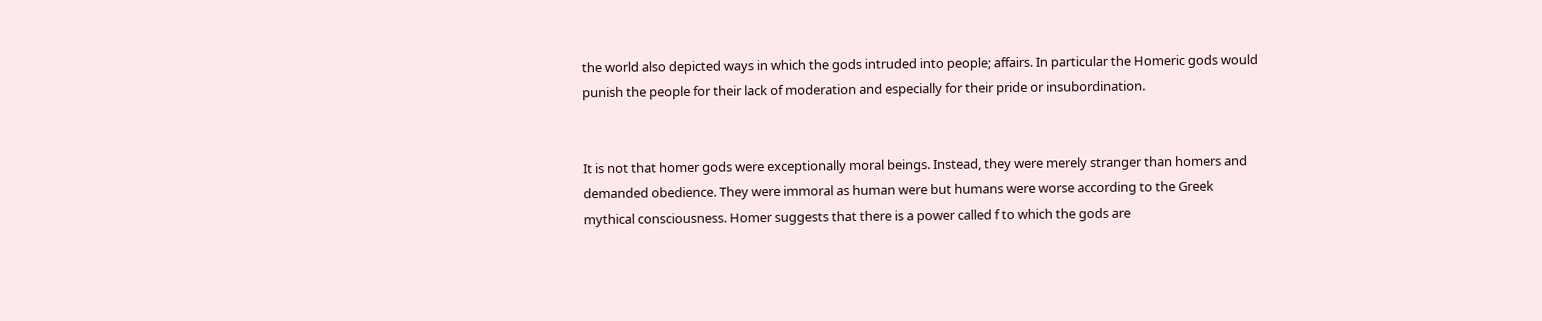the world also depicted ways in which the gods intruded into people; affairs. In particular the Homeric gods would punish the people for their lack of moderation and especially for their pride or insubordination.


It is not that homer gods were exceptionally moral beings. Instead, they were merely stranger than homers and demanded obedience. They were immoral as human were but humans were worse according to the Greek mythical consciousness. Homer suggests that there is a power called f to which the gods are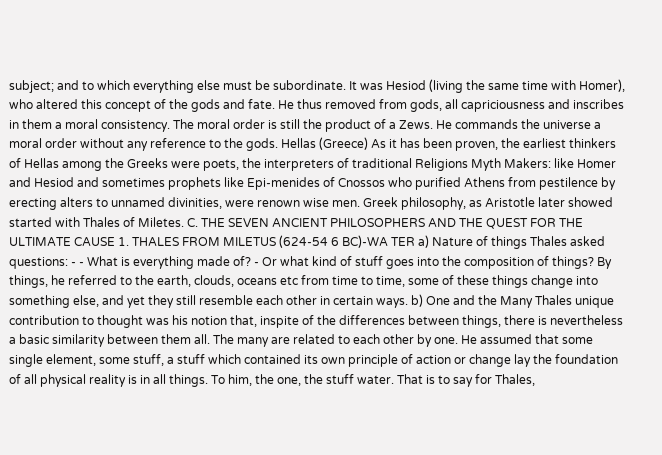subject; and to which everything else must be subordinate. It was Hesiod (living the same time with Homer), who altered this concept of the gods and fate. He thus removed from gods, all capriciousness and inscribes in them a moral consistency. The moral order is still the product of a Zews. He commands the universe a moral order without any reference to the gods. Hellas (Greece) As it has been proven, the earliest thinkers of Hellas among the Greeks were poets, the interpreters of traditional Religions Myth Makers: like Homer and Hesiod and sometimes prophets like Epi-menides of Cnossos who purified Athens from pestilence by erecting alters to unnamed divinities, were renown wise men. Greek philosophy, as Aristotle later showed started with Thales of Miletes. C. THE SEVEN ANCIENT PHILOSOPHERS AND THE QUEST FOR THE ULTIMATE CAUSE 1. THALES FROM MILETUS (624-54 6 BC)-WA TER a) Nature of things Thales asked questions: - - What is everything made of? - Or what kind of stuff goes into the composition of things? By things, he referred to the earth, clouds, oceans etc from time to time, some of these things change into something else, and yet they still resemble each other in certain ways. b) One and the Many Thales unique contribution to thought was his notion that, inspite of the differences between things, there is nevertheless a basic similarity between them all. The many are related to each other by one. He assumed that some single element, some stuff, a stuff which contained its own principle of action or change lay the foundation of all physical reality is in all things. To him, the one, the stuff water. That is to say for Thales,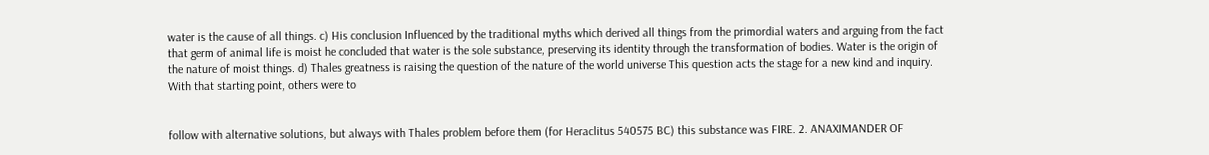water is the cause of all things. c) His conclusion Influenced by the traditional myths which derived all things from the primordial waters and arguing from the fact that germ of animal life is moist he concluded that water is the sole substance, preserving its identity through the transformation of bodies. Water is the origin of the nature of moist things. d) Thales greatness is raising the question of the nature of the world universe This question acts the stage for a new kind and inquiry. With that starting point, others were to


follow with alternative solutions, but always with Thales problem before them (for Heraclitus 540575 BC) this substance was FIRE. 2. ANAXIMANDER OF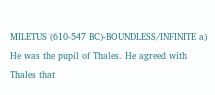MILETUS (610-547 BC)-BOUNDLESS/INFINITE a) He was the pupil of Thales. He agreed with Thales that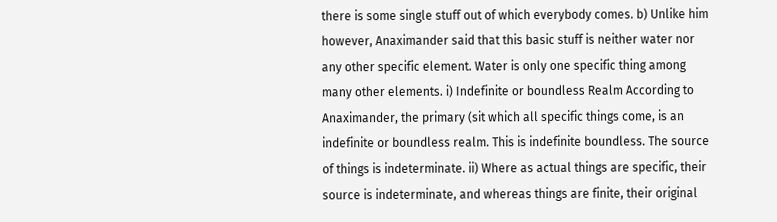there is some single stuff out of which everybody comes. b) Unlike him however, Anaximander said that this basic stuff is neither water nor any other specific element. Water is only one specific thing among many other elements. i) Indefinite or boundless Realm According to Anaximander, the primary (sit which all specific things come, is an indefinite or boundless realm. This is indefinite boundless. The source of things is indeterminate. ii) Where as actual things are specific, their source is indeterminate, and whereas things are finite, their original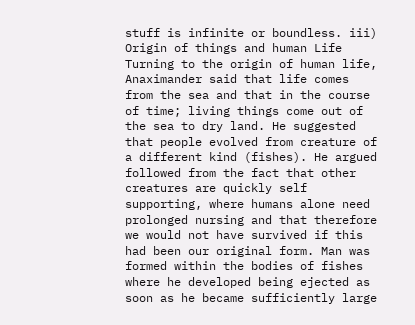stuff is infinite or boundless. iii) Origin of things and human Life Turning to the origin of human life, Anaximander said that life comes from the sea and that in the course of time; living things come out of the sea to dry land. He suggested that people evolved from creature of a different kind (fishes). He argued followed from the fact that other creatures are quickly self supporting, where humans alone need prolonged nursing and that therefore we would not have survived if this had been our original form. Man was formed within the bodies of fishes where he developed being ejected as soon as he became sufficiently large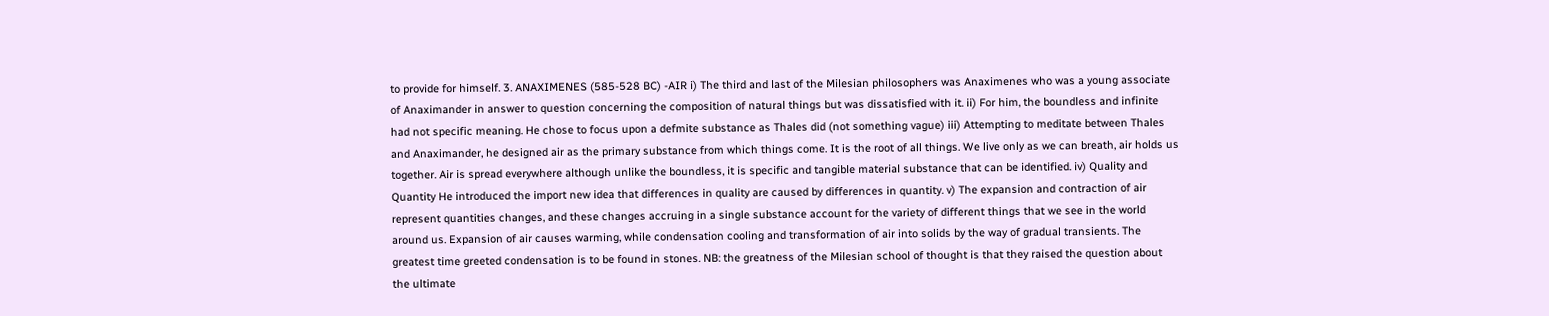to provide for himself. 3. ANAXIMENES (585-528 BC) -AIR i) The third and last of the Milesian philosophers was Anaximenes who was a young associate of Anaximander in answer to question concerning the composition of natural things but was dissatisfied with it. ii) For him, the boundless and infinite had not specific meaning. He chose to focus upon a defmite substance as Thales did (not something vague) iii) Attempting to meditate between Thales and Anaximander, he designed air as the primary substance from which things come. It is the root of all things. We live only as we can breath, air holds us together. Air is spread everywhere although unlike the boundless, it is specific and tangible material substance that can be identified. iv) Quality and Quantity He introduced the import new idea that differences in quality are caused by differences in quantity. v) The expansion and contraction of air represent quantities changes, and these changes accruing in a single substance account for the variety of different things that we see in the world around us. Expansion of air causes warming, while condensation cooling and transformation of air into solids by the way of gradual transients. The greatest time greeted condensation is to be found in stones. NB: the greatness of the Milesian school of thought is that they raised the question about the ultimate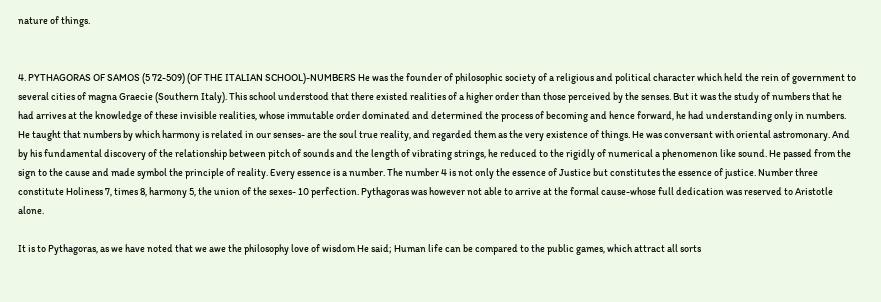nature of things.


4. PYTHAGORAS OF SAMOS (5 72-509) (OF THE ITALIAN SCHOOL)-NUMBERS He was the founder of philosophic society of a religious and political character which held the rein of government to several cities of magna Graecie (Southern Italy). This school understood that there existed realities of a higher order than those perceived by the senses. But it was the study of numbers that he had arrives at the knowledge of these invisible realities, whose immutable order dominated and determined the process of becoming and hence forward, he had understanding only in numbers. He taught that numbers by which harmony is related in our senses- are the soul true reality, and regarded them as the very existence of things. He was conversant with oriental astromonary. And by his fundamental discovery of the relationship between pitch of sounds and the length of vibrating strings, he reduced to the rigidly of numerical a phenomenon like sound. He passed from the sign to the cause and made symbol the principle of reality. Every essence is a number. The number 4 is not only the essence of Justice but constitutes the essence of justice. Number three constitute Holiness 7, times 8, harmony 5, the union of the sexes- 10 perfection. Pythagoras was however not able to arrive at the formal cause-whose full dedication was reserved to Aristotle alone.

It is to Pythagoras, as we have noted that we awe the philosophy love of wisdom He said; Human life can be compared to the public games, which attract all sorts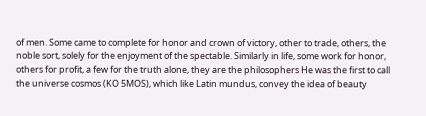of men. Some came to complete for honor and crown of victory, other to trade, others, the noble sort, solely for the enjoyment of the spectable. Similarly in life, some work for honor, others for profit, a few for the truth alone, they are the philosophers He was the first to call the universe cosmos (KO 5MOS), which like Latin mundus, convey the idea of beauty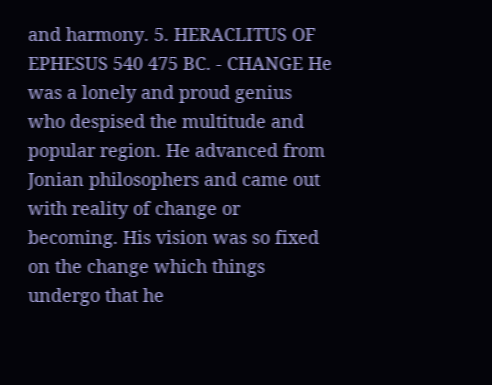and harmony. 5. HERACLITUS OF EPHESUS 540 475 BC. - CHANGE He was a lonely and proud genius who despised the multitude and popular region. He advanced from Jonian philosophers and came out with reality of change or becoming. His vision was so fixed on the change which things undergo that he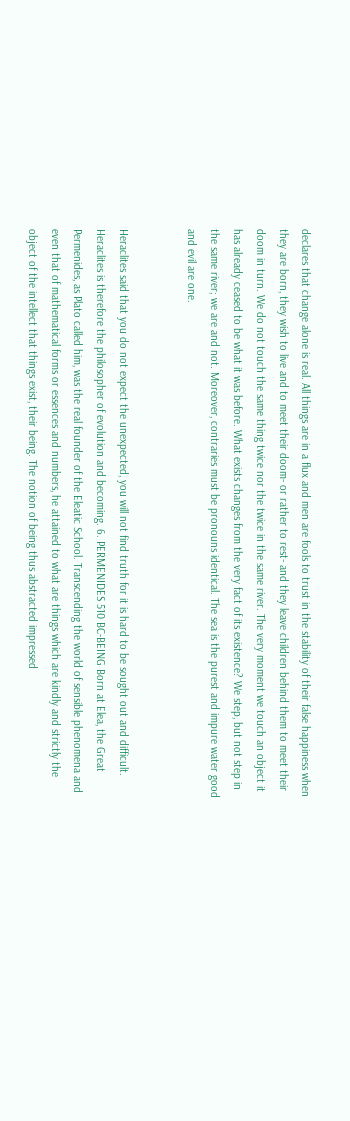declares that change alone is real. All things are in a flux and men are fools to trust in the stability of their false happiness when they are born, they wish to live and to meet their doom- or rather to rest- and they leave children behind them to meet their doom in turn. We do not touch the same thing twice nor the twice in the same river. The very moment we touch an object it has already ceased to be what it was before. What exists changes from the very fact of its existence? We step, but not step in the same river; we are and not. Moreover, contraries must be pronouns identical. The sea is the purest and impure water good and evil are one.


Heraclites said that you do not expect the unexpected, you will not find truth for it is hard to be sought out and difficult. Heraclites is therefore the philosopher of evolution and becoming. 6. PERMENIDES 510 BC-BEING Born at Elea, the Great Permenides, as Plato called him, was the real founder of the Eleatic School. Transcending the world of sensible phenomena and even that of mathematical forms or essences and numbers, he attained to what are things which are kindly and strictly the object of the intellect that things exist, their being. The notion of being thus abstracted impressed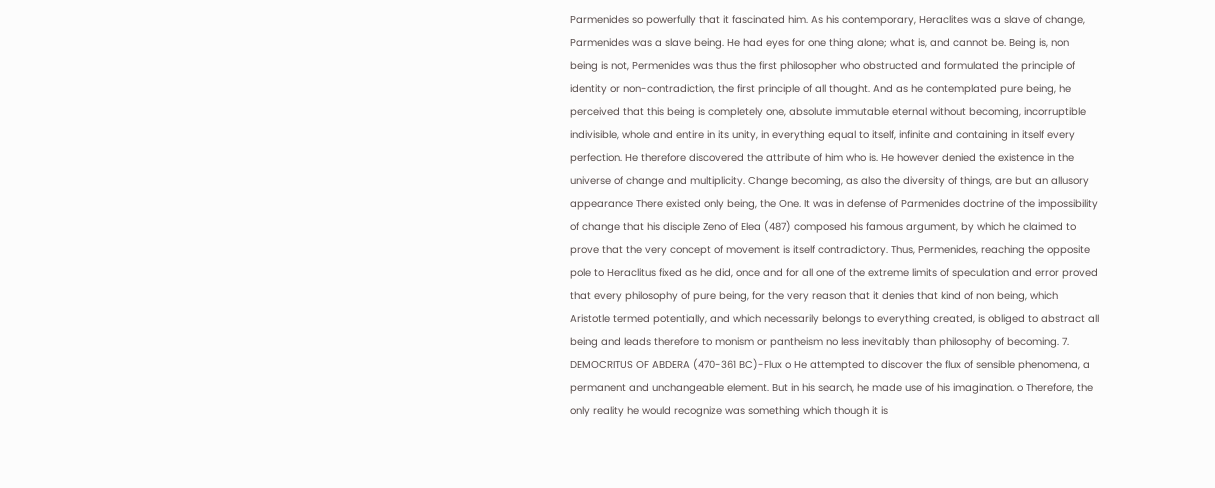Parmenides so powerfully that it fascinated him. As his contemporary, Heraclites was a slave of change, Parmenides was a slave being. He had eyes for one thing alone; what is, and cannot be. Being is, non being is not, Permenides was thus the first philosopher who obstructed and formulated the principle of identity or non-contradiction, the first principle of all thought. And as he contemplated pure being, he perceived that this being is completely one, absolute immutable eternal without becoming, incorruptible indivisible, whole and entire in its unity, in everything equal to itself, infinite and containing in itself every perfection. He therefore discovered the attribute of him who is. He however denied the existence in the universe of change and multiplicity. Change becoming, as also the diversity of things, are but an allusory appearance There existed only being, the One. It was in defense of Parmenides doctrine of the impossibility of change that his disciple Zeno of Elea (487) composed his famous argument, by which he claimed to prove that the very concept of movement is itself contradictory. Thus, Permenides, reaching the opposite pole to Heraclitus fixed as he did, once and for all one of the extreme limits of speculation and error proved that every philosophy of pure being, for the very reason that it denies that kind of non being, which Aristotle termed potentially, and which necessarily belongs to everything created, is obliged to abstract all being and leads therefore to monism or pantheism no less inevitably than philosophy of becoming. 7. DEMOCRITUS OF ABDERA (470-361 BC)-Flux o He attempted to discover the flux of sensible phenomena, a permanent and unchangeable element. But in his search, he made use of his imagination. o Therefore, the only reality he would recognize was something which though it is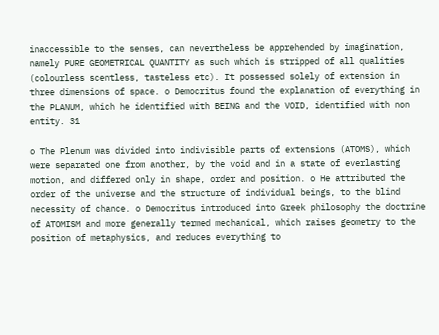inaccessible to the senses, can nevertheless be apprehended by imagination, namely PURE GEOMETRICAL QUANTITY as such which is stripped of all qualities (colourless scentless, tasteless etc). It possessed solely of extension in three dimensions of space. o Democritus found the explanation of everything in the PLANUM, which he identified with BEING and the VOID, identified with non entity. 31

o The Plenum was divided into indivisible parts of extensions (ATOMS), which were separated one from another, by the void and in a state of everlasting motion, and differed only in shape, order and position. o He attributed the order of the universe and the structure of individual beings, to the blind necessity of chance. o Democritus introduced into Greek philosophy the doctrine of ATOMISM and more generally termed mechanical, which raises geometry to the position of metaphysics, and reduces everything to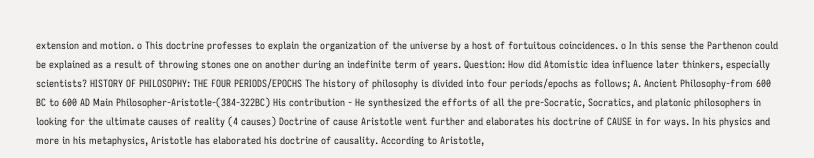extension and motion. o This doctrine professes to explain the organization of the universe by a host of fortuitous coincidences. o In this sense the Parthenon could be explained as a result of throwing stones one on another during an indefinite term of years. Question: How did Atomistic idea influence later thinkers, especially scientists? HISTORY OF PHILOSOPHY: THE FOUR PERIODS/EPOCHS The history of philosophy is divided into four periods/epochs as follows; A. Ancient Philosophy-from 600 BC to 600 AD Main Philosopher-Aristotle-(384-322BC) His contribution - He synthesized the efforts of all the pre-Socratic, Socratics, and platonic philosophers in looking for the ultimate causes of reality (4 causes) Doctrine of cause Aristotle went further and elaborates his doctrine of CAUSE in for ways. In his physics and more in his metaphysics, Aristotle has elaborated his doctrine of causality. According to Aristotle,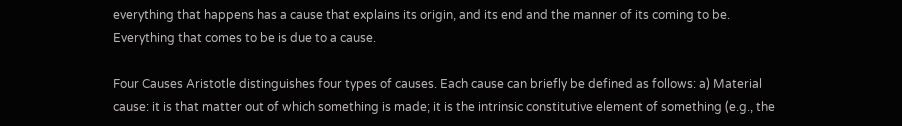everything that happens has a cause that explains its origin, and its end and the manner of its coming to be. Everything that comes to be is due to a cause.

Four Causes Aristotle distinguishes four types of causes. Each cause can briefly be defined as follows: a) Material cause: it is that matter out of which something is made; it is the intrinsic constitutive element of something (e.g., the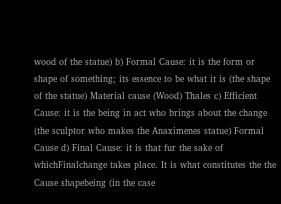wood of the statue) b) Formal Cause: it is the form or shape of something; its essence to be what it is (the shape of the statue) Material cause (Wood) Thales c) Efficient Cause: it is the being in act who brings about the change (the sculptor who makes the Anaximenes statue) Formal Cause d) Final Cause: it is that fur the sake of whichFinalchange takes place. It is what constitutes the the Cause shapebeing (in the case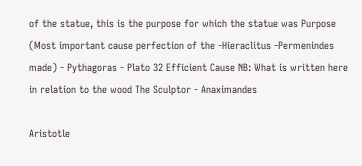of the statue, this is the purpose for which the statue was Purpose (Most important cause perfection of the -Hieraclitus -Permenindes made) - Pythagoras - Plato 32 Efficient Cause NB: What is written here in relation to the wood The Sculptor - Anaximandes

Aristotle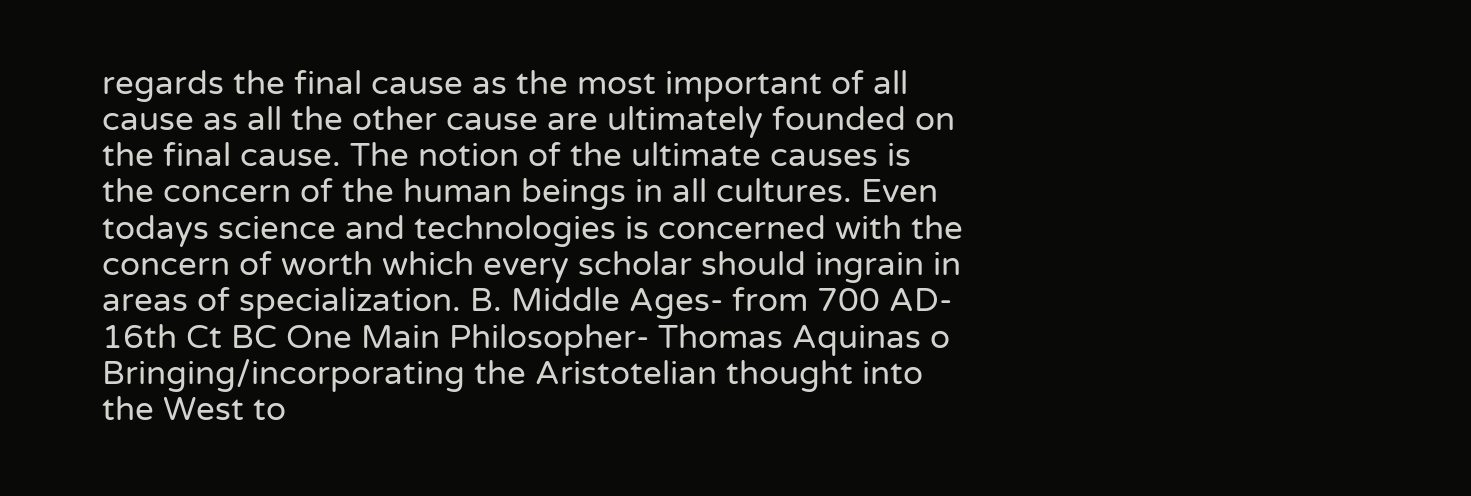regards the final cause as the most important of all cause as all the other cause are ultimately founded on the final cause. The notion of the ultimate causes is the concern of the human beings in all cultures. Even todays science and technologies is concerned with the concern of worth which every scholar should ingrain in areas of specialization. B. Middle Ages- from 700 AD- 16th Ct BC One Main Philosopher- Thomas Aquinas o Bringing/incorporating the Aristotelian thought into the West to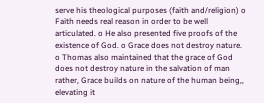serve his theological purposes (faith and/religion) o Faith needs real reason in order to be well articulated. o He also presented five proofs of the existence of God. o Grace does not destroy nature. o Thomas also maintained that the grace of God does not destroy nature in the salvation of man rather, Grace builds on nature of the human being,, elevating it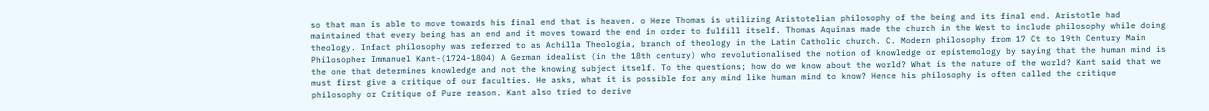so that man is able to move towards his final end that is heaven. o Here Thomas is utilizing Aristotelian philosophy of the being and its final end. Aristotle had maintained that every being has an end and it moves toward the end in order to fulfill itself. Thomas Aquinas made the church in the West to include philosophy while doing theology. Infact philosophy was referred to as Achilla Theologia, branch of theology in the Latin Catholic church. C. Modern philosophy from 17 Ct to 19th Century Main Philosopher Immanuel Kant-(1724-1804) A German idealist (in the 18th century) who revolutionalised the notion of knowledge or epistemology by saying that the human mind is the one that determines knowledge and not the knowing subject itself. To the questions; how do we know about the world? What is the nature of the world? Kant said that we must first give a critique of our faculties. He asks, what it is possible for any mind like human mind to know? Hence his philosophy is often called the critique philosophy or Critique of Pure reason. Kant also tried to derive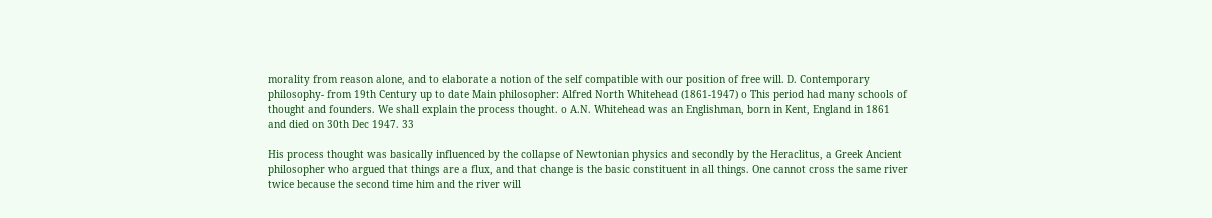morality from reason alone, and to elaborate a notion of the self compatible with our position of free will. D. Contemporary philosophy- from 19th Century up to date Main philosopher: Alfred North Whitehead (1861-1947) o This period had many schools of thought and founders. We shall explain the process thought. o A.N. Whitehead was an Englishman, born in Kent, England in 1861 and died on 30th Dec 1947. 33

His process thought was basically influenced by the collapse of Newtonian physics and secondly by the Heraclitus, a Greek Ancient philosopher who argued that things are a flux, and that change is the basic constituent in all things. One cannot cross the same river twice because the second time him and the river will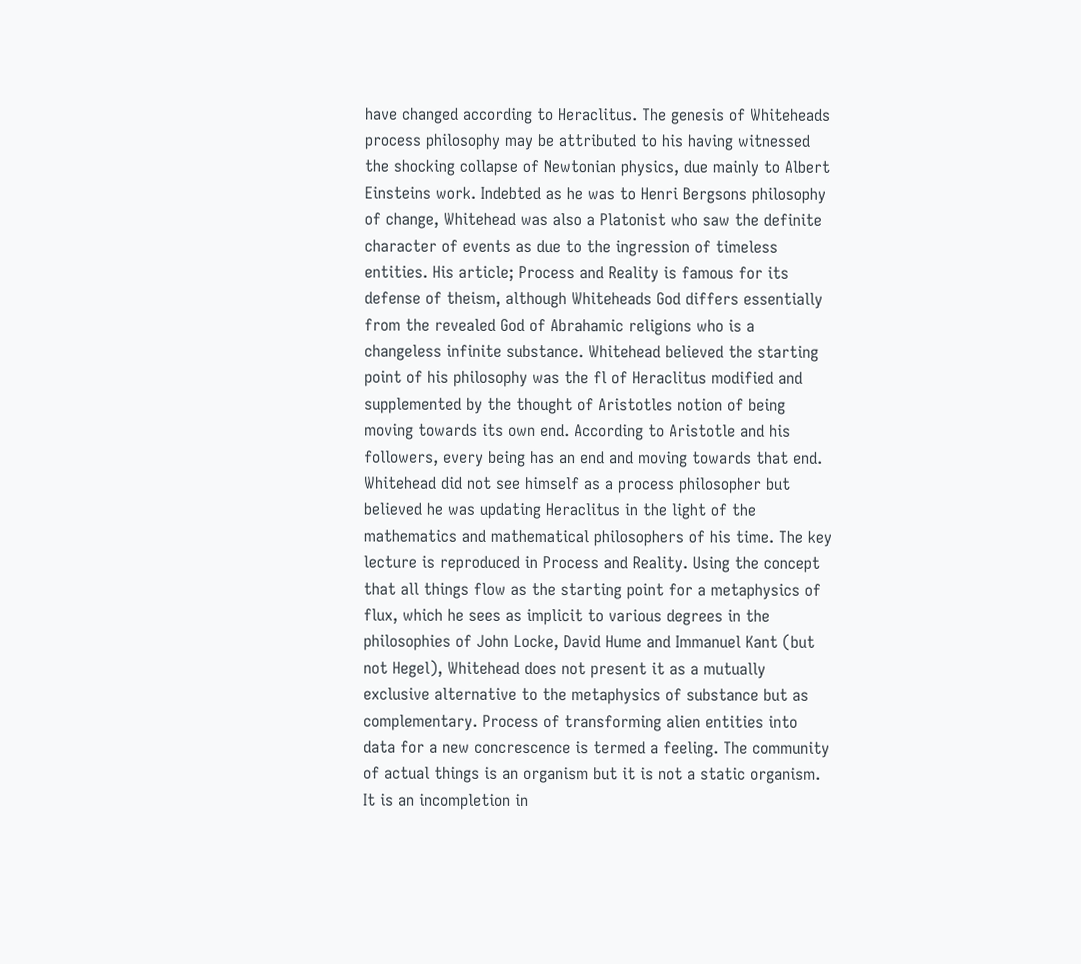have changed according to Heraclitus. The genesis of Whiteheads process philosophy may be attributed to his having witnessed the shocking collapse of Newtonian physics, due mainly to Albert Einsteins work. Indebted as he was to Henri Bergsons philosophy of change, Whitehead was also a Platonist who saw the definite character of events as due to the ingression of timeless entities. His article; Process and Reality is famous for its defense of theism, although Whiteheads God differs essentially from the revealed God of Abrahamic religions who is a changeless infinite substance. Whitehead believed the starting point of his philosophy was the fl of Heraclitus modified and supplemented by the thought of Aristotles notion of being moving towards its own end. According to Aristotle and his followers, every being has an end and moving towards that end. Whitehead did not see himself as a process philosopher but believed he was updating Heraclitus in the light of the mathematics and mathematical philosophers of his time. The key lecture is reproduced in Process and Reality. Using the concept that all things flow as the starting point for a metaphysics of flux, which he sees as implicit to various degrees in the philosophies of John Locke, David Hume and Immanuel Kant (but not Hegel), Whitehead does not present it as a mutually exclusive alternative to the metaphysics of substance but as complementary. Process of transforming alien entities into data for a new concrescence is termed a feeling. The community of actual things is an organism but it is not a static organism. It is an incompletion in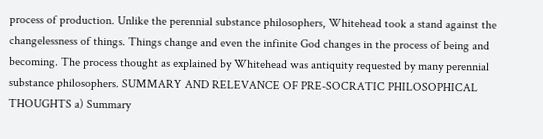process of production. Unlike the perennial substance philosophers, Whitehead took a stand against the changelessness of things. Things change and even the infinite God changes in the process of being and becoming. The process thought as explained by Whitehead was antiquity requested by many perennial substance philosophers. SUMMARY AND RELEVANCE OF PRE-SOCRATIC PHILOSOPHICAL THOUGHTS a) Summary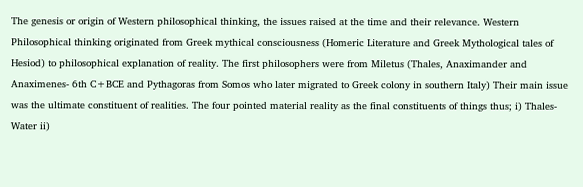The genesis or origin of Western philosophical thinking, the issues raised at the time and their relevance. Western Philosophical thinking originated from Greek mythical consciousness (Homeric Literature and Greek Mythological tales of Hesiod) to philosophical explanation of reality. The first philosophers were from Miletus (Thales, Anaximander and Anaximenes- 6th C+BCE and Pythagoras from Somos who later migrated to Greek colony in southern Italy) Their main issue was the ultimate constituent of realities. The four pointed material reality as the final constituents of things thus; i) Thales- Water ii)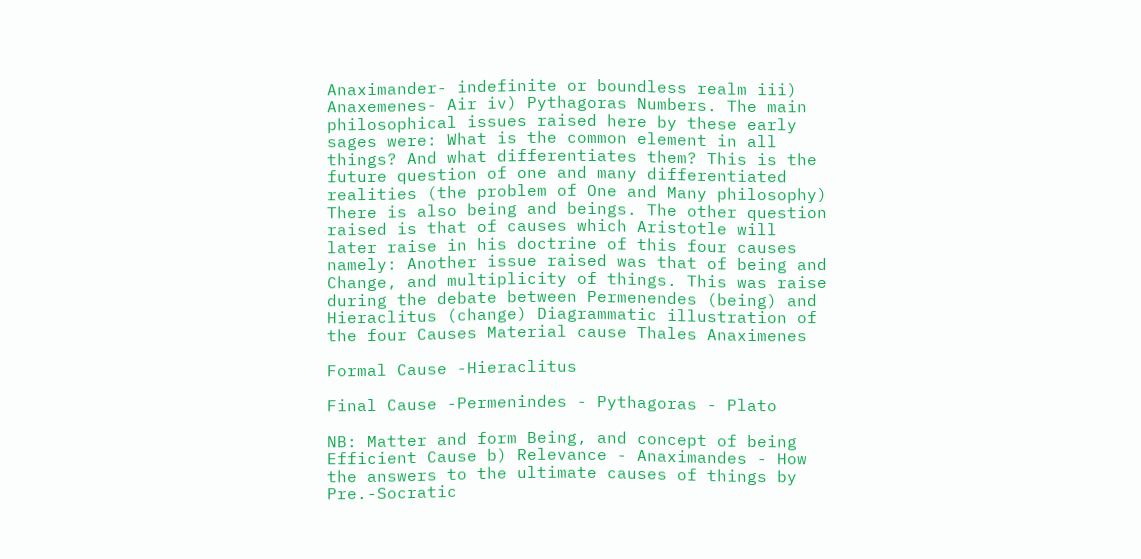Anaximander- indefinite or boundless realm iii) Anaxemenes- Air iv) Pythagoras Numbers. The main philosophical issues raised here by these early sages were: What is the common element in all things? And what differentiates them? This is the future question of one and many differentiated realities (the problem of One and Many philosophy) There is also being and beings. The other question raised is that of causes which Aristotle will later raise in his doctrine of this four causes namely: Another issue raised was that of being and Change, and multiplicity of things. This was raise during the debate between Permenendes (being) and Hieraclitus (change) Diagrammatic illustration of the four Causes Material cause Thales Anaximenes

Formal Cause -Hieraclitus

Final Cause -Permenindes - Pythagoras - Plato

NB: Matter and form Being, and concept of being Efficient Cause b) Relevance - Anaximandes - How the answers to the ultimate causes of things by Pre.-Socratic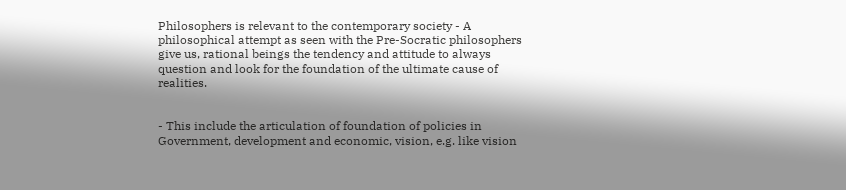Philosophers is relevant to the contemporary society - A philosophical attempt as seen with the Pre-Socratic philosophers give us, rational beings the tendency and attitude to always question and look for the foundation of the ultimate cause of realities.


- This include the articulation of foundation of policies in Government, development and economic, vision, e.g. like vision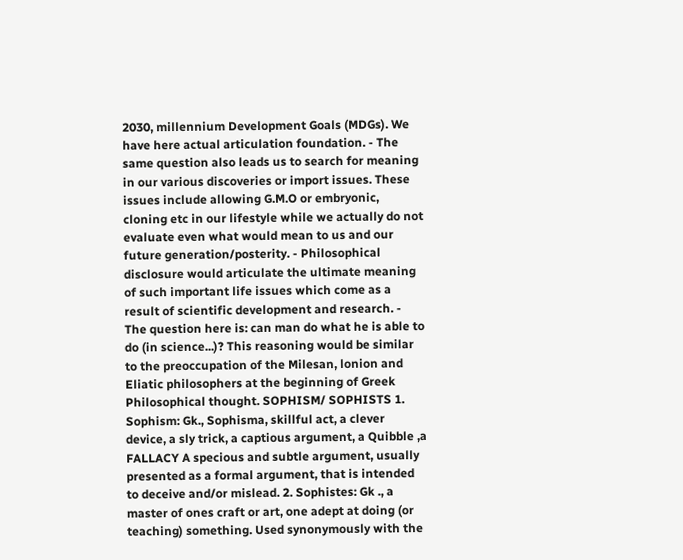2030, millennium Development Goals (MDGs). We have here actual articulation foundation. - The same question also leads us to search for meaning in our various discoveries or import issues. These issues include allowing G.M.O or embryonic, cloning etc in our lifestyle while we actually do not evaluate even what would mean to us and our future generation/posterity. - Philosophical disclosure would articulate the ultimate meaning of such important life issues which come as a result of scientific development and research. - The question here is: can man do what he is able to do (in science...)? This reasoning would be similar to the preoccupation of the Milesan, lonion and Eliatic philosophers at the beginning of Greek Philosophical thought. SOPHISM/ SOPHISTS 1. Sophism: Gk., Sophisma, skillful act, a clever device, a sly trick, a captious argument, a Quibble ,a FALLACY A specious and subtle argument, usually presented as a formal argument, that is intended to deceive and/or mislead. 2. Sophistes: Gk ., a master of ones craft or art, one adept at doing (or teaching) something. Used synonymously with the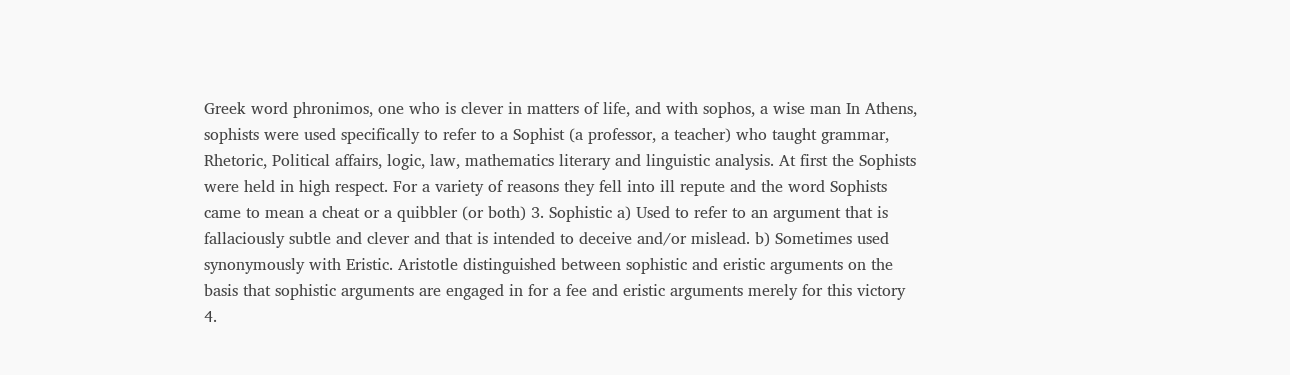Greek word phronimos, one who is clever in matters of life, and with sophos, a wise man In Athens, sophists were used specifically to refer to a Sophist (a professor, a teacher) who taught grammar, Rhetoric, Political affairs, logic, law, mathematics literary and linguistic analysis. At first the Sophists were held in high respect. For a variety of reasons they fell into ill repute and the word Sophists came to mean a cheat or a quibbler (or both) 3. Sophistic a) Used to refer to an argument that is fallaciously subtle and clever and that is intended to deceive and/or mislead. b) Sometimes used synonymously with Eristic. Aristotle distinguished between sophistic and eristic arguments on the basis that sophistic arguments are engaged in for a fee and eristic arguments merely for this victory 4.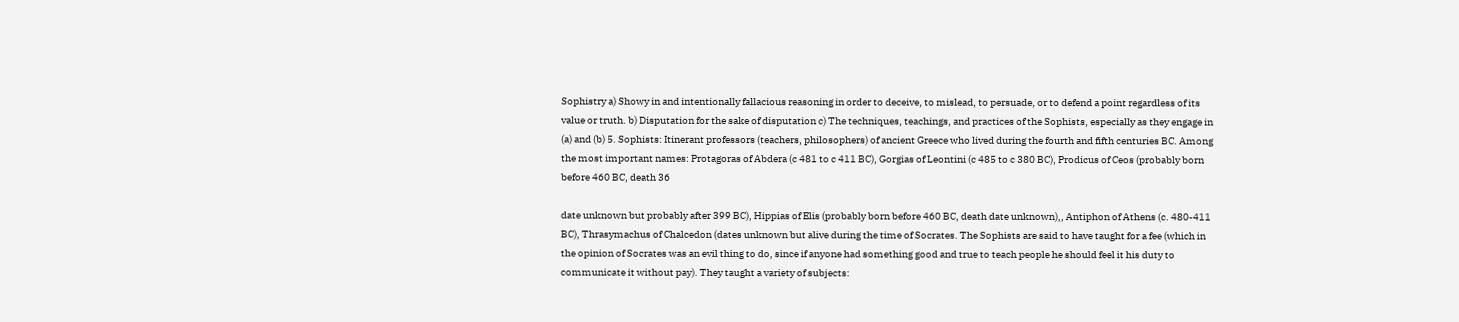Sophistry a) Showy in and intentionally fallacious reasoning in order to deceive, to mislead, to persuade, or to defend a point regardless of its value or truth. b) Disputation for the sake of disputation c) The techniques, teachings, and practices of the Sophists, especially as they engage in (a) and (b) 5. Sophists: Itinerant professors (teachers, philosophers) of ancient Greece who lived during the fourth and fifth centuries BC. Among the most important names: Protagoras of Abdera (c 481 to c 411 BC), Gorgias of Leontini (c 485 to c 380 BC), Prodicus of Ceos (probably born before 460 BC, death 36

date unknown but probably after 399 BC), Hippias of Elis (probably born before 460 BC, death date unknown),, Antiphon of Athens (c. 480-411 BC), Thrasymachus of Chalcedon (dates unknown but alive during the time of Socrates. The Sophists are said to have taught for a fee (which in the opinion of Socrates was an evil thing to do, since if anyone had something good and true to teach people he should feel it his duty to communicate it without pay). They taught a variety of subjects: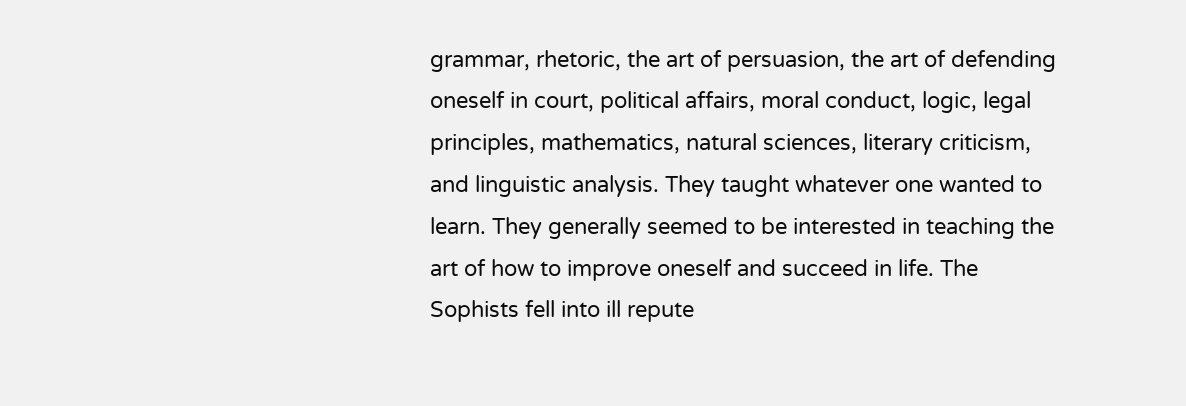grammar, rhetoric, the art of persuasion, the art of defending oneself in court, political affairs, moral conduct, logic, legal principles, mathematics, natural sciences, literary criticism, and linguistic analysis. They taught whatever one wanted to learn. They generally seemed to be interested in teaching the art of how to improve oneself and succeed in life. The Sophists fell into ill repute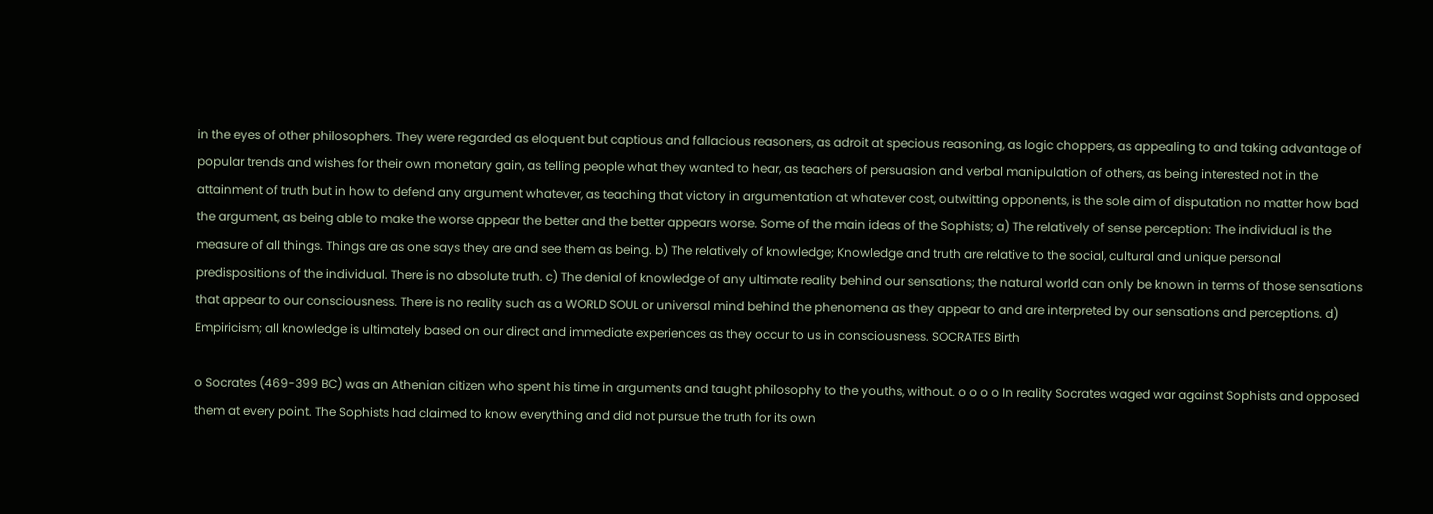in the eyes of other philosophers. They were regarded as eloquent but captious and fallacious reasoners, as adroit at specious reasoning, as logic choppers, as appealing to and taking advantage of popular trends and wishes for their own monetary gain, as telling people what they wanted to hear, as teachers of persuasion and verbal manipulation of others, as being interested not in the attainment of truth but in how to defend any argument whatever, as teaching that victory in argumentation at whatever cost, outwitting opponents, is the sole aim of disputation no matter how bad the argument, as being able to make the worse appear the better and the better appears worse. Some of the main ideas of the Sophists; a) The relatively of sense perception: The individual is the measure of all things. Things are as one says they are and see them as being. b) The relatively of knowledge; Knowledge and truth are relative to the social, cultural and unique personal predispositions of the individual. There is no absolute truth. c) The denial of knowledge of any ultimate reality behind our sensations; the natural world can only be known in terms of those sensations that appear to our consciousness. There is no reality such as a WORLD SOUL or universal mind behind the phenomena as they appear to and are interpreted by our sensations and perceptions. d) Empiricism; all knowledge is ultimately based on our direct and immediate experiences as they occur to us in consciousness. SOCRATES Birth

o Socrates (469-399 BC) was an Athenian citizen who spent his time in arguments and taught philosophy to the youths, without. o o o o In reality Socrates waged war against Sophists and opposed them at every point. The Sophists had claimed to know everything and did not pursue the truth for its own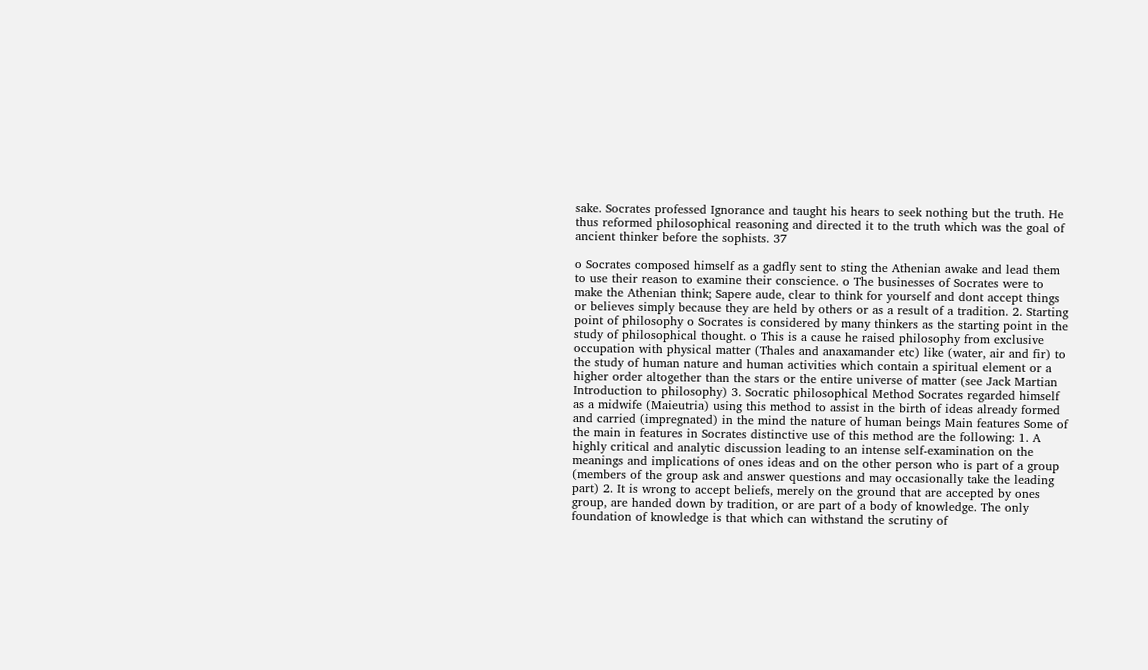sake. Socrates professed Ignorance and taught his hears to seek nothing but the truth. He thus reformed philosophical reasoning and directed it to the truth which was the goal of ancient thinker before the sophists. 37

o Socrates composed himself as a gadfly sent to sting the Athenian awake and lead them to use their reason to examine their conscience. o The businesses of Socrates were to make the Athenian think; Sapere aude, clear to think for yourself and dont accept things or believes simply because they are held by others or as a result of a tradition. 2. Starting point of philosophy o Socrates is considered by many thinkers as the starting point in the study of philosophical thought. o This is a cause he raised philosophy from exclusive occupation with physical matter (Thales and anaxamander etc) like (water, air and fir) to the study of human nature and human activities which contain a spiritual element or a higher order altogether than the stars or the entire universe of matter (see Jack Martian Introduction to philosophy) 3. Socratic philosophical Method Socrates regarded himself as a midwife (Maieutria) using this method to assist in the birth of ideas already formed and carried (impregnated) in the mind the nature of human beings Main features Some of the main in features in Socrates distinctive use of this method are the following: 1. A highly critical and analytic discussion leading to an intense self-examination on the meanings and implications of ones ideas and on the other person who is part of a group (members of the group ask and answer questions and may occasionally take the leading part) 2. It is wrong to accept beliefs, merely on the ground that are accepted by ones group, are handed down by tradition, or are part of a body of knowledge. The only foundation of knowledge is that which can withstand the scrutiny of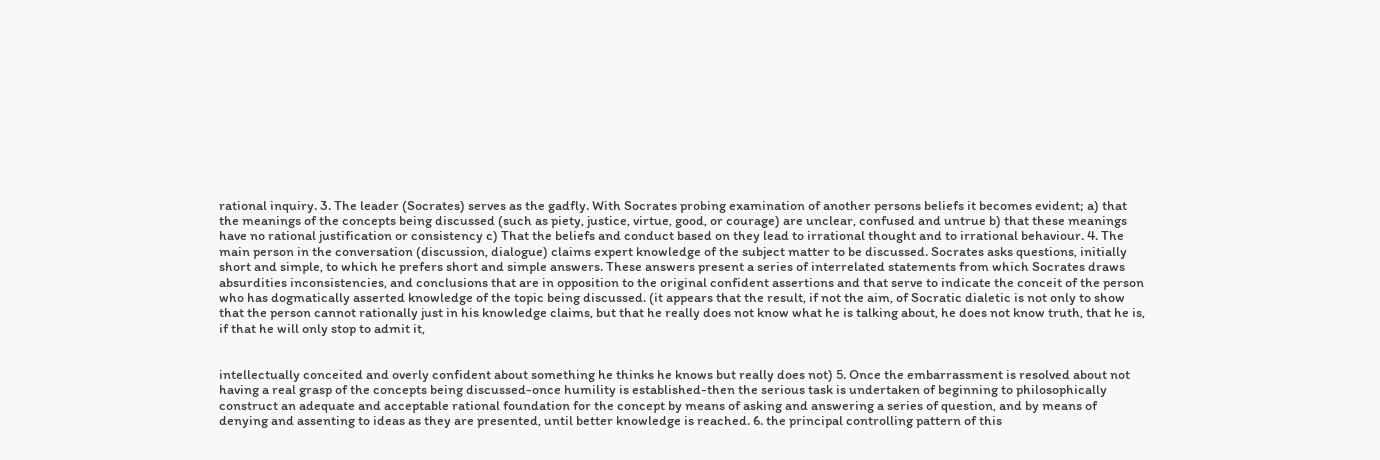rational inquiry. 3. The leader (Socrates) serves as the gadfly. With Socrates probing examination of another persons beliefs it becomes evident; a) that the meanings of the concepts being discussed (such as piety, justice, virtue, good, or courage) are unclear, confused and untrue b) that these meanings have no rational justification or consistency c) That the beliefs and conduct based on they lead to irrational thought and to irrational behaviour. 4. The main person in the conversation (discussion, dialogue) claims expert knowledge of the subject matter to be discussed. Socrates asks questions, initially short and simple, to which he prefers short and simple answers. These answers present a series of interrelated statements from which Socrates draws absurdities inconsistencies, and conclusions that are in opposition to the original confident assertions and that serve to indicate the conceit of the person who has dogmatically asserted knowledge of the topic being discussed. (it appears that the result, if not the aim, of Socratic dialetic is not only to show that the person cannot rationally just in his knowledge claims, but that he really does not know what he is talking about, he does not know truth, that he is, if that he will only stop to admit it,


intellectually conceited and overly confident about something he thinks he knows but really does not) 5. Once the embarrassment is resolved about not having a real grasp of the concepts being discussed-once humility is established-then the serious task is undertaken of beginning to philosophically construct an adequate and acceptable rational foundation for the concept by means of asking and answering a series of question, and by means of denying and assenting to ideas as they are presented, until better knowledge is reached. 6. the principal controlling pattern of this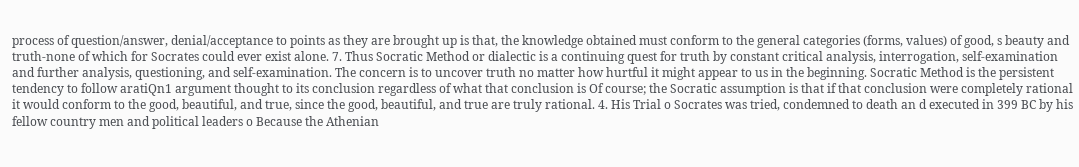process of question/answer, denial/acceptance to points as they are brought up is that, the knowledge obtained must conform to the general categories (forms, values) of good, s beauty and truth-none of which for Socrates could ever exist alone. 7. Thus Socratic Method or dialectic is a continuing quest for truth by constant critical analysis, interrogation, self-examination and further analysis, questioning, and self-examination. The concern is to uncover truth no matter how hurtful it might appear to us in the beginning. Socratic Method is the persistent tendency to follow aratiQn1 argument thought to its conclusion regardless of what that conclusion is Of course; the Socratic assumption is that if that conclusion were completely rational it would conform to the good, beautiful, and true, since the good, beautiful, and true are truly rational. 4. His Trial o Socrates was tried, condemned to death an d executed in 399 BC by his fellow country men and political leaders o Because the Athenian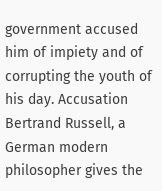government accused him of impiety and of corrupting the youth of his day. Accusation Bertrand Russell, a German modern philosopher gives the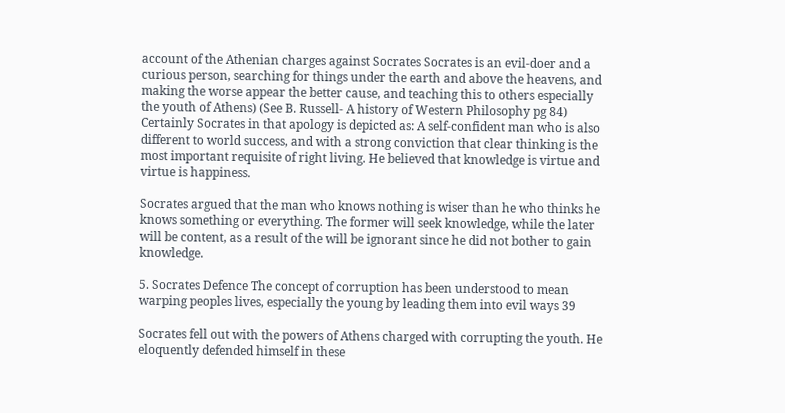account of the Athenian charges against Socrates Socrates is an evil-doer and a curious person, searching for things under the earth and above the heavens, and making the worse appear the better cause, and teaching this to others especially the youth of Athens) (See B. Russell- A history of Western Philosophy pg 84) Certainly Socrates in that apology is depicted as: A self-confident man who is also different to world success, and with a strong conviction that clear thinking is the most important requisite of right living. He believed that knowledge is virtue and virtue is happiness.

Socrates argued that the man who knows nothing is wiser than he who thinks he knows something or everything. The former will seek knowledge, while the later will be content, as a result of the will be ignorant since he did not bother to gain knowledge.

5. Socrates Defence The concept of corruption has been understood to mean warping peoples lives, especially the young by leading them into evil ways 39

Socrates fell out with the powers of Athens charged with corrupting the youth. He eloquently defended himself in these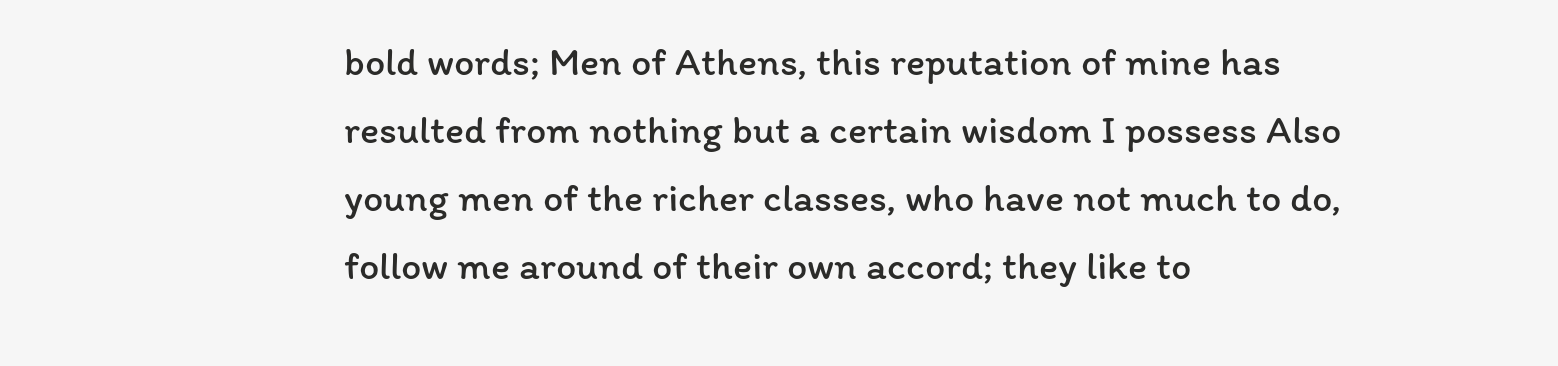bold words; Men of Athens, this reputation of mine has resulted from nothing but a certain wisdom I possess Also young men of the richer classes, who have not much to do, follow me around of their own accord; they like to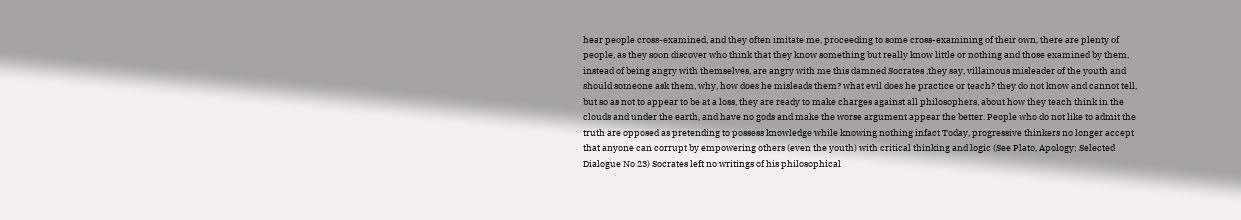hear people cross-examined, and they often imitate me, proceeding to some cross-examining of their own, there are plenty of people, as they soon discover who think that they know something but really know little or nothing and those examined by them, instead of being angry with themselves, are angry with me this damned Socrates ,they say, villainous misleader of the youth and should someone ask them, why, how does he misleads them? what evil does he practice or teach? they do not know and cannot tell, but so as not to appear to be at a loss, they are ready to make charges against all philosophers, about how they teach think in the clouds and under the earth, and have no gods and make the worse argument appear the better. People who do not like to admit the truth are opposed as pretending to possess knowledge while knowing nothing infact Today, progressive thinkers no longer accept that anyone can corrupt by empowering others (even the youth) with critical thinking and logic (See Plato, Apology; Selected Dialogue No 23) Socrates left no writings of his philosophical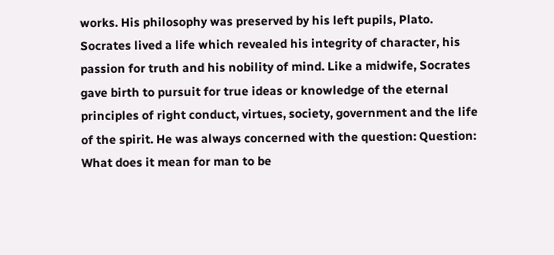works. His philosophy was preserved by his left pupils, Plato. Socrates lived a life which revealed his integrity of character, his passion for truth and his nobility of mind. Like a midwife, Socrates gave birth to pursuit for true ideas or knowledge of the eternal principles of right conduct, virtues, society, government and the life of the spirit. He was always concerned with the question: Question: What does it mean for man to be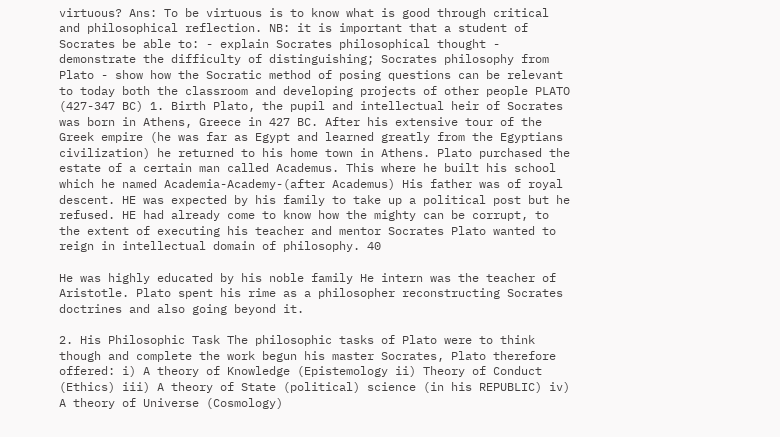virtuous? Ans: To be virtuous is to know what is good through critical and philosophical reflection. NB: it is important that a student of Socrates be able to: - explain Socrates philosophical thought - demonstrate the difficulty of distinguishing; Socrates philosophy from Plato - show how the Socratic method of posing questions can be relevant to today both the classroom and developing projects of other people PLATO (427-347 BC) 1. Birth Plato, the pupil and intellectual heir of Socrates was born in Athens, Greece in 427 BC. After his extensive tour of the Greek empire (he was far as Egypt and learned greatly from the Egyptians civilization) he returned to his home town in Athens. Plato purchased the estate of a certain man called Academus. This where he built his school which he named Academia-Academy-(after Academus) His father was of royal descent. HE was expected by his family to take up a political post but he refused. HE had already come to know how the mighty can be corrupt, to the extent of executing his teacher and mentor Socrates Plato wanted to reign in intellectual domain of philosophy. 40

He was highly educated by his noble family He intern was the teacher of Aristotle. Plato spent his rime as a philosopher reconstructing Socrates doctrines and also going beyond it.

2. His Philosophic Task The philosophic tasks of Plato were to think though and complete the work begun his master Socrates, Plato therefore offered: i) A theory of Knowledge (Epistemology ii) Theory of Conduct (Ethics) iii) A theory of State (political) science (in his REPUBLIC) iv) A theory of Universe (Cosmology)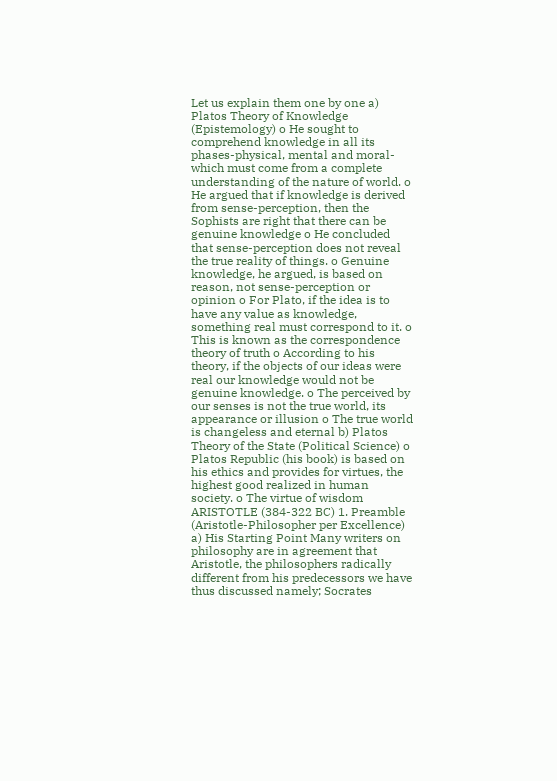Let us explain them one by one a) Platos Theory of Knowledge (Epistemology) o He sought to comprehend knowledge in all its phases-physical, mental and moral-which must come from a complete understanding of the nature of world. o He argued that if knowledge is derived from sense-perception, then the Sophists are right that there can be genuine knowledge o He concluded that sense-perception does not reveal the true reality of things. o Genuine knowledge, he argued, is based on reason, not sense-perception or opinion o For Plato, if the idea is to have any value as knowledge, something real must correspond to it. o This is known as the correspondence theory of truth o According to his theory, if the objects of our ideas were real our knowledge would not be genuine knowledge. o The perceived by our senses is not the true world, its appearance or illusion o The true world is changeless and eternal b) Platos Theory of the State (Political Science) o Platos Republic (his book) is based on his ethics and provides for virtues, the highest good realized in human society. o The virtue of wisdom ARISTOTLE (384-322 BC) 1. Preamble (Aristotle-Philosopher per Excellence) a) His Starting Point Many writers on philosophy are in agreement that Aristotle, the philosophers radically different from his predecessors we have thus discussed namely; Socrates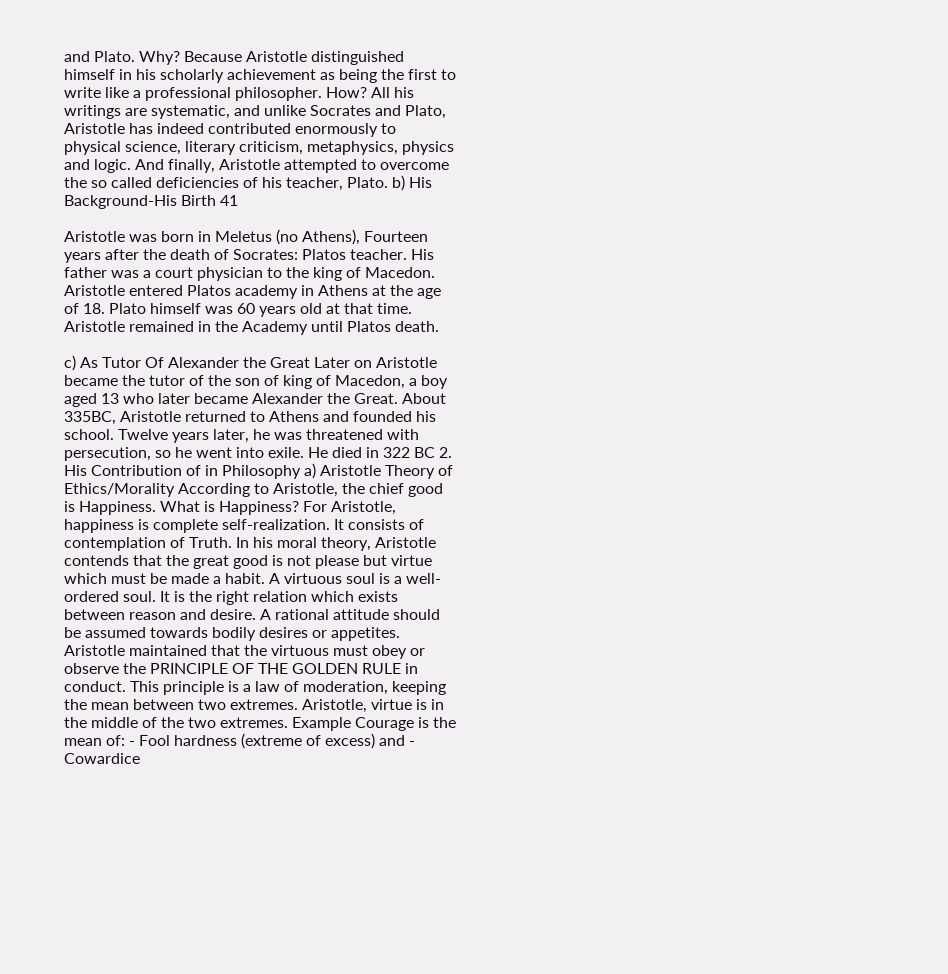and Plato. Why? Because Aristotle distinguished himself in his scholarly achievement as being the first to write like a professional philosopher. How? All his writings are systematic, and unlike Socrates and Plato, Aristotle has indeed contributed enormously to physical science, literary criticism, metaphysics, physics and logic. And finally, Aristotle attempted to overcome the so called deficiencies of his teacher, Plato. b) His Background-His Birth 41

Aristotle was born in Meletus (no Athens), Fourteen years after the death of Socrates: Platos teacher. His father was a court physician to the king of Macedon. Aristotle entered Platos academy in Athens at the age of 18. Plato himself was 60 years old at that time. Aristotle remained in the Academy until Platos death.

c) As Tutor Of Alexander the Great Later on Aristotle became the tutor of the son of king of Macedon, a boy aged 13 who later became Alexander the Great. About 335BC, Aristotle returned to Athens and founded his school. Twelve years later, he was threatened with persecution, so he went into exile. He died in 322 BC 2. His Contribution of in Philosophy a) Aristotle Theory of Ethics/Morality According to Aristotle, the chief good is Happiness. What is Happiness? For Aristotle, happiness is complete self-realization. It consists of contemplation of Truth. In his moral theory, Aristotle contends that the great good is not please but virtue which must be made a habit. A virtuous soul is a well-ordered soul. It is the right relation which exists between reason and desire. A rational attitude should be assumed towards bodily desires or appetites. Aristotle maintained that the virtuous must obey or observe the PRINCIPLE OF THE GOLDEN RULE in conduct. This principle is a law of moderation, keeping the mean between two extremes. Aristotle, virtue is in the middle of the two extremes. Example Courage is the mean of: - Fool hardness (extreme of excess) and - Cowardice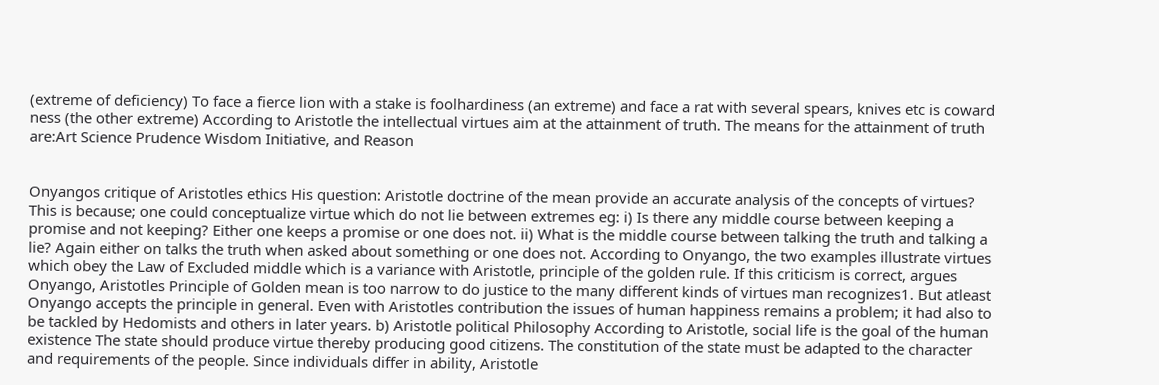(extreme of deficiency) To face a fierce lion with a stake is foolhardiness (an extreme) and face a rat with several spears, knives etc is coward ness (the other extreme) According to Aristotle the intellectual virtues aim at the attainment of truth. The means for the attainment of truth are:Art Science Prudence Wisdom Initiative, and Reason


Onyangos critique of Aristotles ethics His question: Aristotle doctrine of the mean provide an accurate analysis of the concepts of virtues? This is because; one could conceptualize virtue which do not lie between extremes eg: i) Is there any middle course between keeping a promise and not keeping? Either one keeps a promise or one does not. ii) What is the middle course between talking the truth and talking a lie? Again either on talks the truth when asked about something or one does not. According to Onyango, the two examples illustrate virtues which obey the Law of Excluded middle which is a variance with Aristotle, principle of the golden rule. If this criticism is correct, argues Onyango, Aristotles Principle of Golden mean is too narrow to do justice to the many different kinds of virtues man recognizes1. But atleast Onyango accepts the principle in general. Even with Aristotles contribution the issues of human happiness remains a problem; it had also to be tackled by Hedomists and others in later years. b) Aristotle political Philosophy According to Aristotle, social life is the goal of the human existence The state should produce virtue thereby producing good citizens. The constitution of the state must be adapted to the character and requirements of the people. Since individuals differ in ability, Aristotle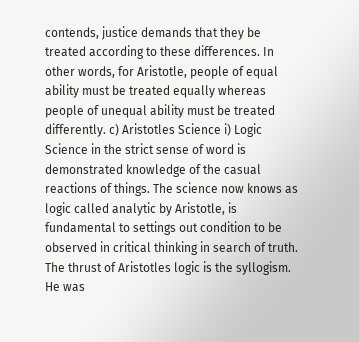contends, justice demands that they be treated according to these differences. In other words, for Aristotle, people of equal ability must be treated equally whereas people of unequal ability must be treated differently. c) Aristotles Science i) Logic Science in the strict sense of word is demonstrated knowledge of the casual reactions of things. The science now knows as logic called analytic by Aristotle, is fundamental to settings out condition to be observed in critical thinking in search of truth. The thrust of Aristotles logic is the syllogism. He was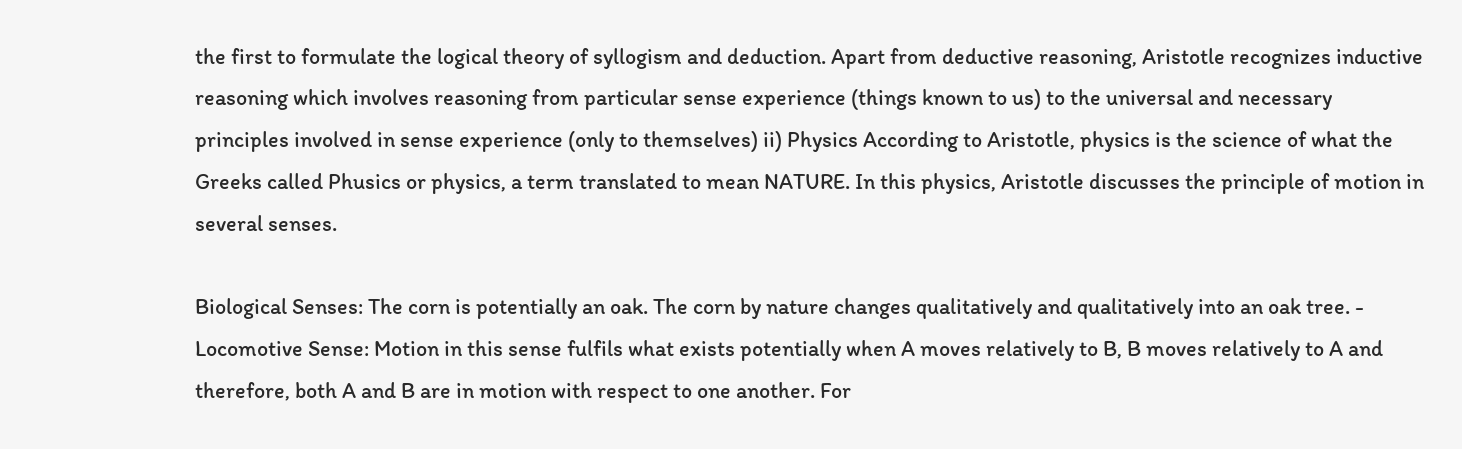the first to formulate the logical theory of syllogism and deduction. Apart from deductive reasoning, Aristotle recognizes inductive reasoning which involves reasoning from particular sense experience (things known to us) to the universal and necessary principles involved in sense experience (only to themselves) ii) Physics According to Aristotle, physics is the science of what the Greeks called Phusics or physics, a term translated to mean NATURE. In this physics, Aristotle discusses the principle of motion in several senses.

Biological Senses: The corn is potentially an oak. The corn by nature changes qualitatively and qualitatively into an oak tree. - Locomotive Sense: Motion in this sense fulfils what exists potentially when A moves relatively to B, B moves relatively to A and therefore, both A and B are in motion with respect to one another. For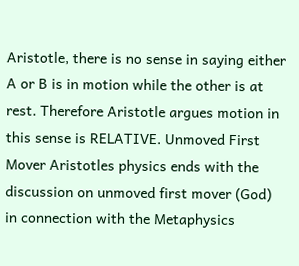Aristotle, there is no sense in saying either A or B is in motion while the other is at rest. Therefore Aristotle argues motion in this sense is RELATIVE. Unmoved First Mover Aristotles physics ends with the discussion on unmoved first mover (God) in connection with the Metaphysics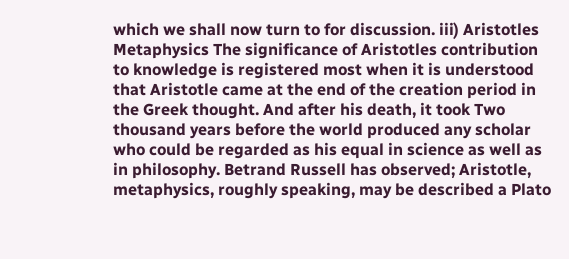which we shall now turn to for discussion. iii) Aristotles Metaphysics The significance of Aristotles contribution to knowledge is registered most when it is understood that Aristotle came at the end of the creation period in the Greek thought. And after his death, it took Two thousand years before the world produced any scholar who could be regarded as his equal in science as well as in philosophy. Betrand Russell has observed; Aristotle, metaphysics, roughly speaking, may be described a Plato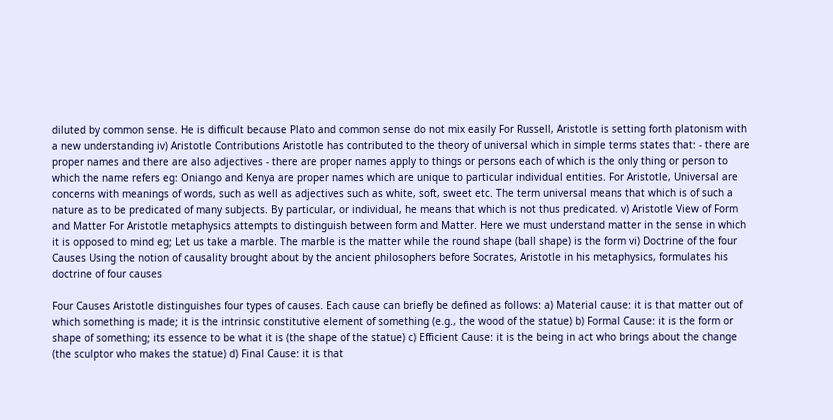diluted by common sense. He is difficult because Plato and common sense do not mix easily For Russell, Aristotle is setting forth platonism with a new understanding iv) Aristotle Contributions Aristotle has contributed to the theory of universal which in simple terms states that: - there are proper names and there are also adjectives - there are proper names apply to things or persons each of which is the only thing or person to which the name refers eg: Oniango and Kenya are proper names which are unique to particular individual entities. For Aristotle, Universal are concerns with meanings of words, such as well as adjectives such as white, soft, sweet etc. The term universal means that which is of such a nature as to be predicated of many subjects. By particular, or individual, he means that which is not thus predicated. v) Aristotle View of Form and Matter For Aristotle metaphysics attempts to distinguish between form and Matter. Here we must understand matter in the sense in which it is opposed to mind eg; Let us take a marble. The marble is the matter while the round shape (ball shape) is the form vi) Doctrine of the four Causes Using the notion of causality brought about by the ancient philosophers before Socrates, Aristotle in his metaphysics, formulates his doctrine of four causes

Four Causes Aristotle distinguishes four types of causes. Each cause can briefly be defined as follows: a) Material cause: it is that matter out of which something is made; it is the intrinsic constitutive element of something (e.g., the wood of the statue) b) Formal Cause: it is the form or shape of something; its essence to be what it is (the shape of the statue) c) Efficient Cause: it is the being in act who brings about the change (the sculptor who makes the statue) d) Final Cause: it is that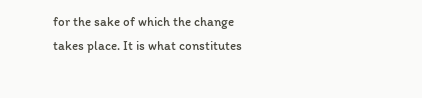for the sake of which the change takes place. It is what constitutes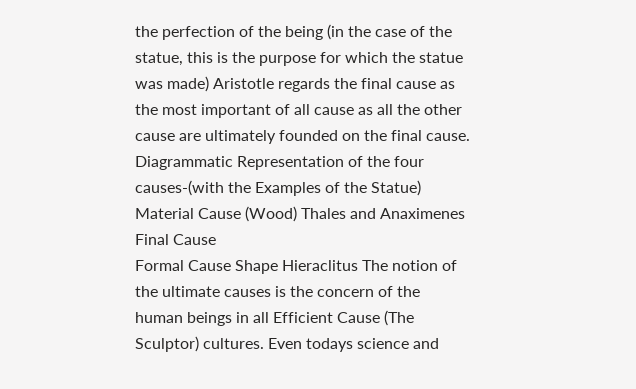the perfection of the being (in the case of the statue, this is the purpose for which the statue was made) Aristotle regards the final cause as the most important of all cause as all the other cause are ultimately founded on the final cause. Diagrammatic Representation of the four causes-(with the Examples of the Statue) Material Cause (Wood) Thales and Anaximenes Final Cause
Formal Cause Shape Hieraclitus The notion of the ultimate causes is the concern of the human beings in all Efficient Cause (The Sculptor) cultures. Even todays science and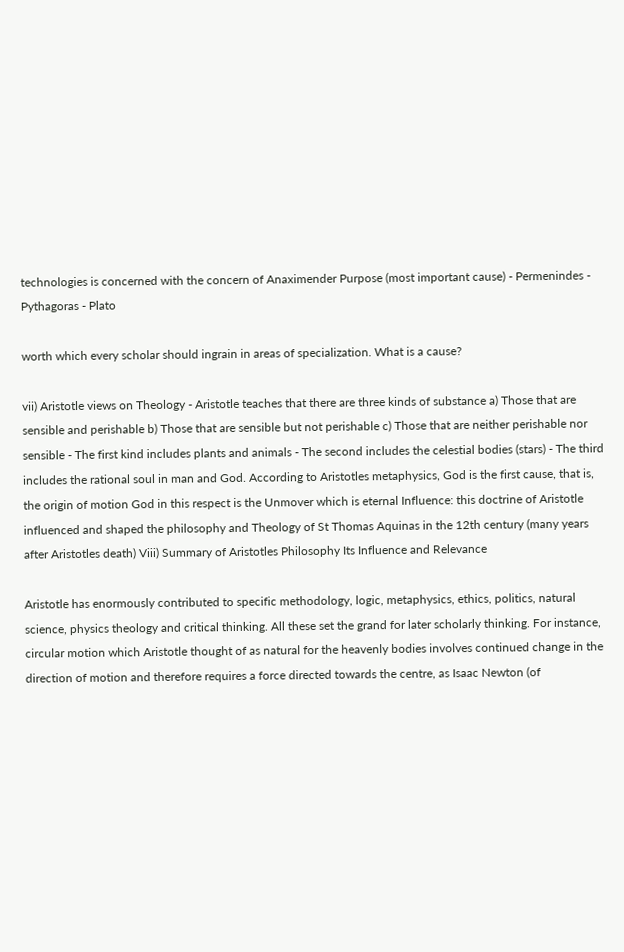technologies is concerned with the concern of Anaximender Purpose (most important cause) - Permenindes - Pythagoras - Plato

worth which every scholar should ingrain in areas of specialization. What is a cause?

vii) Aristotle views on Theology - Aristotle teaches that there are three kinds of substance a) Those that are sensible and perishable b) Those that are sensible but not perishable c) Those that are neither perishable nor sensible - The first kind includes plants and animals - The second includes the celestial bodies (stars) - The third includes the rational soul in man and God. According to Aristotles metaphysics, God is the first cause, that is, the origin of motion God in this respect is the Unmover which is eternal Influence: this doctrine of Aristotle influenced and shaped the philosophy and Theology of St Thomas Aquinas in the 12th century (many years after Aristotles death) Viii) Summary of Aristotles Philosophy Its Influence and Relevance

Aristotle has enormously contributed to specific methodology, logic, metaphysics, ethics, politics, natural science, physics theology and critical thinking. All these set the grand for later scholarly thinking. For instance, circular motion which Aristotle thought of as natural for the heavenly bodies involves continued change in the direction of motion and therefore requires a force directed towards the centre, as Isaac Newton (of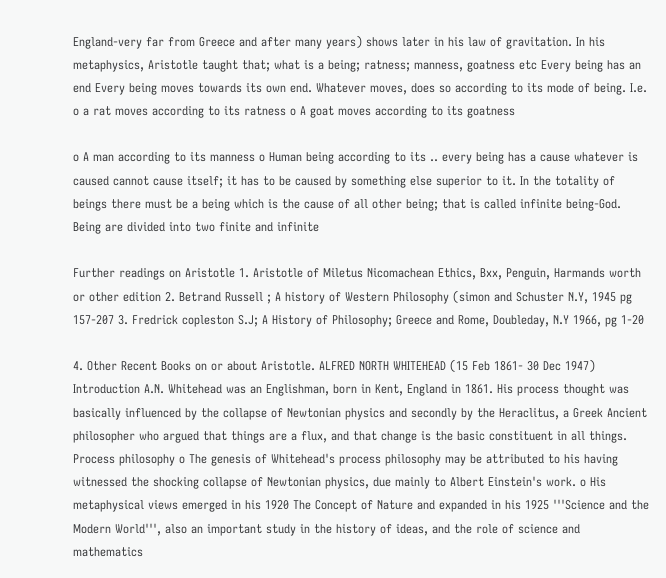England-very far from Greece and after many years) shows later in his law of gravitation. In his metaphysics, Aristotle taught that; what is a being; ratness; manness, goatness etc Every being has an end Every being moves towards its own end. Whatever moves, does so according to its mode of being. I.e. o a rat moves according to its ratness o A goat moves according to its goatness

o A man according to its manness o Human being according to its .. every being has a cause whatever is caused cannot cause itself; it has to be caused by something else superior to it. In the totality of beings there must be a being which is the cause of all other being; that is called infinite being-God. Being are divided into two finite and infinite

Further readings on Aristotle 1. Aristotle of Miletus Nicomachean Ethics, Bxx, Penguin, Harmands worth or other edition 2. Betrand Russell ; A history of Western Philosophy (simon and Schuster N.Y, 1945 pg 157-207 3. Fredrick copleston S.J; A History of Philosophy; Greece and Rome, Doubleday, N.Y 1966, pg 1-20

4. Other Recent Books on or about Aristotle. ALFRED NORTH WHITEHEAD (15 Feb 1861- 30 Dec 1947) Introduction A.N. Whitehead was an Englishman, born in Kent, England in 1861. His process thought was basically influenced by the collapse of Newtonian physics and secondly by the Heraclitus, a Greek Ancient philosopher who argued that things are a flux, and that change is the basic constituent in all things. Process philosophy o The genesis of Whitehead's process philosophy may be attributed to his having witnessed the shocking collapse of Newtonian physics, due mainly to Albert Einstein's work. o His metaphysical views emerged in his 1920 The Concept of Nature and expanded in his 1925 '''Science and the Modern World''', also an important study in the history of ideas, and the role of science and mathematics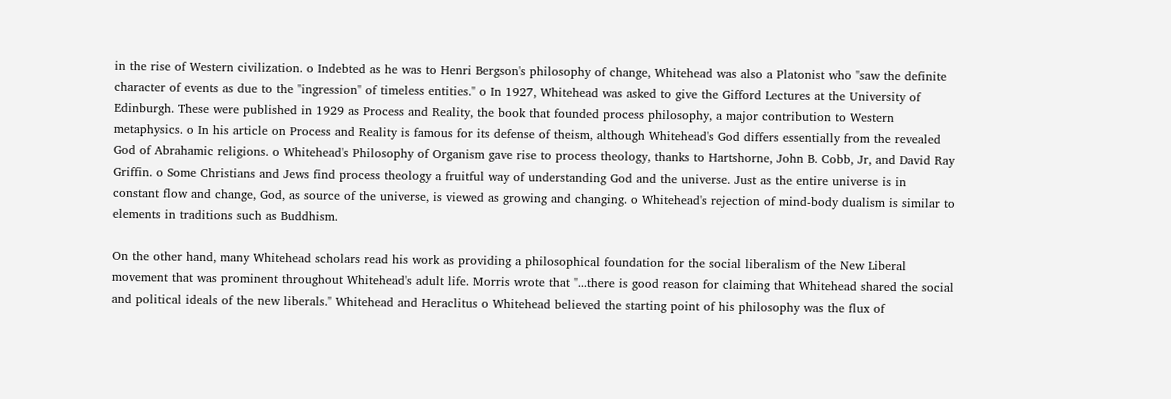in the rise of Western civilization. o Indebted as he was to Henri Bergson's philosophy of change, Whitehead was also a Platonist who "saw the definite character of events as due to the "ingression" of timeless entities." o In 1927, Whitehead was asked to give the Gifford Lectures at the University of Edinburgh. These were published in 1929 as Process and Reality, the book that founded process philosophy, a major contribution to Western metaphysics. o In his article on Process and Reality is famous for its defense of theism, although Whitehead's God differs essentially from the revealed God of Abrahamic religions. o Whitehead's Philosophy of Organism gave rise to process theology, thanks to Hartshorne, John B. Cobb, Jr, and David Ray Griffin. o Some Christians and Jews find process theology a fruitful way of understanding God and the universe. Just as the entire universe is in constant flow and change, God, as source of the universe, is viewed as growing and changing. o Whitehead's rejection of mind-body dualism is similar to elements in traditions such as Buddhism.

On the other hand, many Whitehead scholars read his work as providing a philosophical foundation for the social liberalism of the New Liberal movement that was prominent throughout Whitehead's adult life. Morris wrote that "...there is good reason for claiming that Whitehead shared the social and political ideals of the new liberals." Whitehead and Heraclitus o Whitehead believed the starting point of his philosophy was the flux of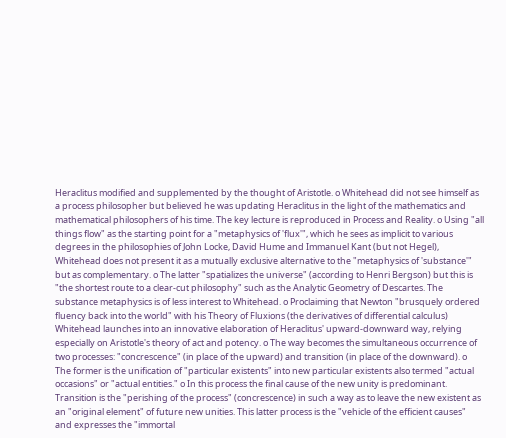Heraclitus modified and supplemented by the thought of Aristotle. o Whitehead did not see himself as a process philosopher but believed he was updating Heraclitus in the light of the mathematics and mathematical philosophers of his time. The key lecture is reproduced in Process and Reality. o Using "all things flow" as the starting point for a "metaphysics of 'flux'", which he sees as implicit to various degrees in the philosophies of John Locke, David Hume and Immanuel Kant (but not Hegel), Whitehead does not present it as a mutually exclusive alternative to the "metaphysics of 'substance'" but as complementary. o The latter "spatializes the universe" (according to Henri Bergson) but this is "the shortest route to a clear-cut philosophy" such as the Analytic Geometry of Descartes. The substance metaphysics is of less interest to Whitehead. o Proclaiming that Newton "brusquely ordered fluency back into the world" with his Theory of Fluxions (the derivatives of differential calculus) Whitehead launches into an innovative elaboration of Heraclitus' upward-downward way, relying especially on Aristotle's theory of act and potency. o The way becomes the simultaneous occurrence of two processes: "concrescence" (in place of the upward) and transition (in place of the downward). o The former is the unification of "particular existents" into new particular existents also termed "actual occasions" or "actual entities." o In this process the final cause of the new unity is predominant. Transition is the "perishing of the process" (concrescence) in such a way as to leave the new existent as an "original element" of future new unities. This latter process is the "vehicle of the efficient causes" and expresses the "immortal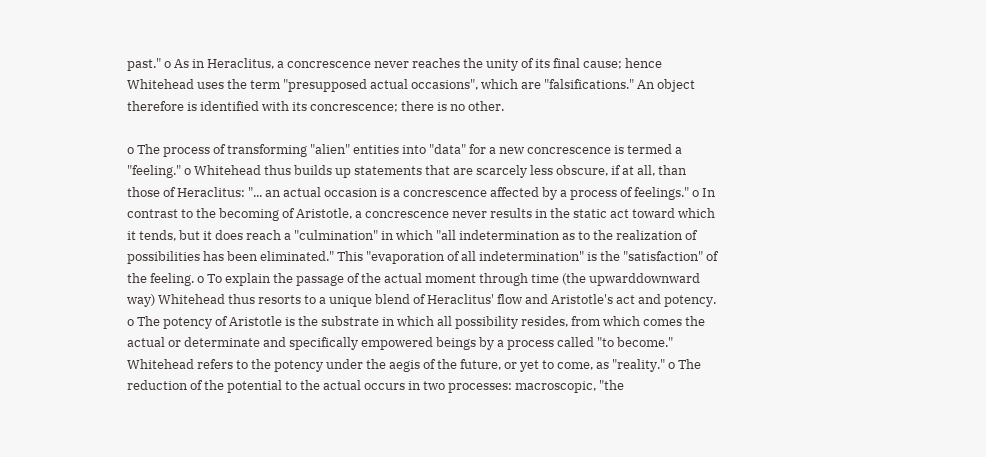past." o As in Heraclitus, a concrescence never reaches the unity of its final cause; hence Whitehead uses the term "presupposed actual occasions", which are "falsifications." An object therefore is identified with its concrescence; there is no other.

o The process of transforming "alien" entities into "data" for a new concrescence is termed a "feeling." o Whitehead thus builds up statements that are scarcely less obscure, if at all, than those of Heraclitus: "... an actual occasion is a concrescence affected by a process of feelings." o In contrast to the becoming of Aristotle, a concrescence never results in the static act toward which it tends, but it does reach a "culmination" in which "all indetermination as to the realization of possibilities has been eliminated." This "evaporation of all indetermination" is the "satisfaction" of the feeling. o To explain the passage of the actual moment through time (the upwarddownward way) Whitehead thus resorts to a unique blend of Heraclitus' flow and Aristotle's act and potency. o The potency of Aristotle is the substrate in which all possibility resides, from which comes the actual or determinate and specifically empowered beings by a process called "to become." Whitehead refers to the potency under the aegis of the future, or yet to come, as "reality." o The reduction of the potential to the actual occurs in two processes: macroscopic, "the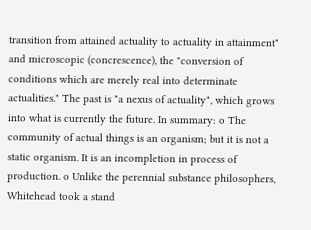transition from attained actuality to actuality in attainment" and microscopic (concrescence), the "conversion of conditions which are merely real into determinate actualities." The past is "a nexus of actuality", which grows into what is currently the future. In summary: o The community of actual things is an organism; but it is not a static organism. It is an incompletion in process of production. o Unlike the perennial substance philosophers, Whitehead took a stand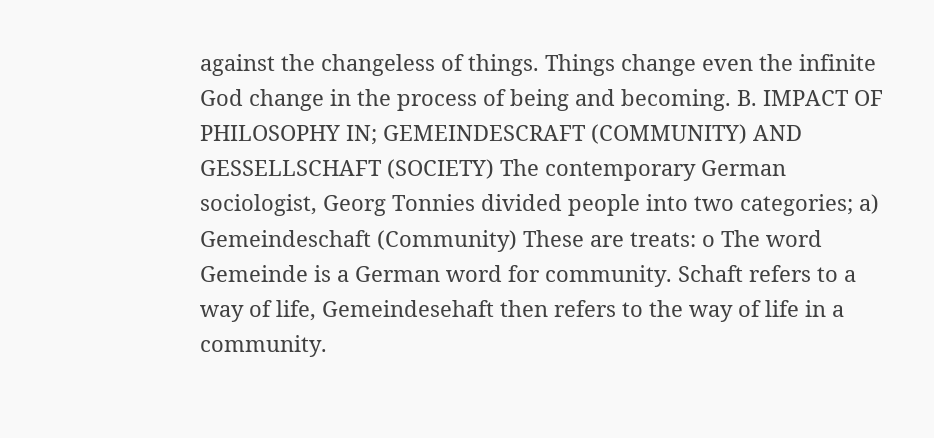against the changeless of things. Things change even the infinite God change in the process of being and becoming. B. IMPACT OF PHILOSOPHY IN; GEMEINDESCRAFT (COMMUNITY) AND GESSELLSCHAFT (SOCIETY) The contemporary German sociologist, Georg Tonnies divided people into two categories; a) Gemeindeschaft (Community) These are treats: o The word Gemeinde is a German word for community. Schaft refers to a way of life, Gemeindesehaft then refers to the way of life in a community.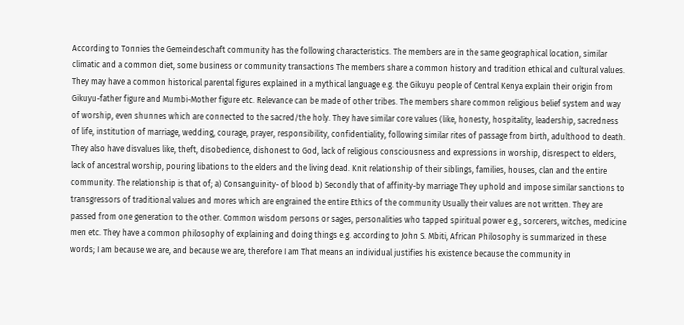According to Tonnies the Gemeindeschaft community has the following characteristics. The members are in the same geographical location, similar climatic and a common diet, some business or community transactions The members share a common history and tradition ethical and cultural values. They may have a common historical parental figures explained in a mythical language e.g. the Gikuyu people of Central Kenya explain their origin from Gikuyu-father figure and Mumbi-Mother figure etc. Relevance can be made of other tribes. The members share common religious belief system and way of worship, even shunnes which are connected to the sacred/the holy. They have similar core values (like, honesty, hospitality, leadership, sacredness of life, institution of marriage, wedding, courage, prayer, responsibility, confidentiality, following similar rites of passage from birth, adulthood to death. They also have disvalues like, theft, disobedience, dishonest to God, lack of religious consciousness and expressions in worship, disrespect to elders, lack of ancestral worship, pouring libations to the elders and the living dead. Knit relationship of their siblings, families, houses, clan and the entire community. The relationship is that of; a) Consanguinity- of blood b) Secondly that of affinity-by marriage They uphold and impose similar sanctions to transgressors of traditional values and mores which are engrained the entire Ethics of the community Usually their values are not written. They are passed from one generation to the other. Common wisdom persons or sages, personalities who tapped spiritual power e.g., sorcerers, witches, medicine men etc. They have a common philosophy of explaining and doing things e.g. according to John S. Mbiti, African Philosophy is summarized in these words; I am because we are, and because we are, therefore I am That means an individual justifies his existence because the community in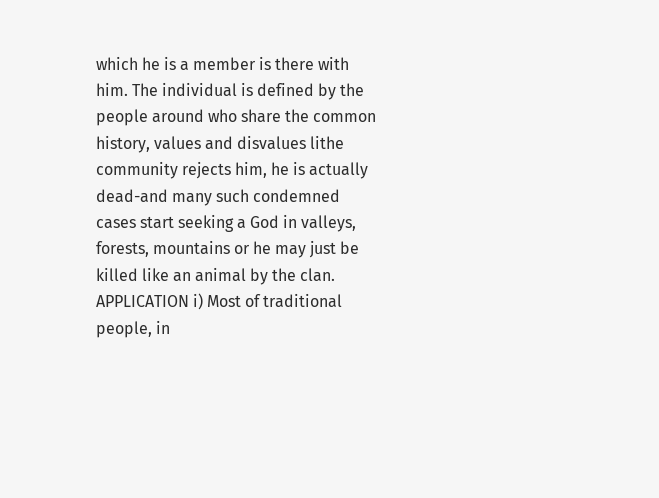which he is a member is there with him. The individual is defined by the people around who share the common history, values and disvalues lithe community rejects him, he is actually dead-and many such condemned cases start seeking a God in valleys, forests, mountains or he may just be killed like an animal by the clan. APPLICATION i) Most of traditional people, in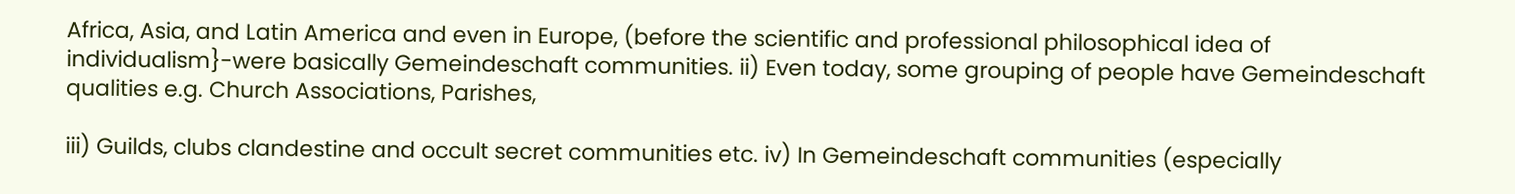Africa, Asia, and Latin America and even in Europe, (before the scientific and professional philosophical idea of individualism}-were basically Gemeindeschaft communities. ii) Even today, some grouping of people have Gemeindeschaft qualities e.g. Church Associations, Parishes,

iii) Guilds, clubs clandestine and occult secret communities etc. iv) In Gemeindeschaft communities (especially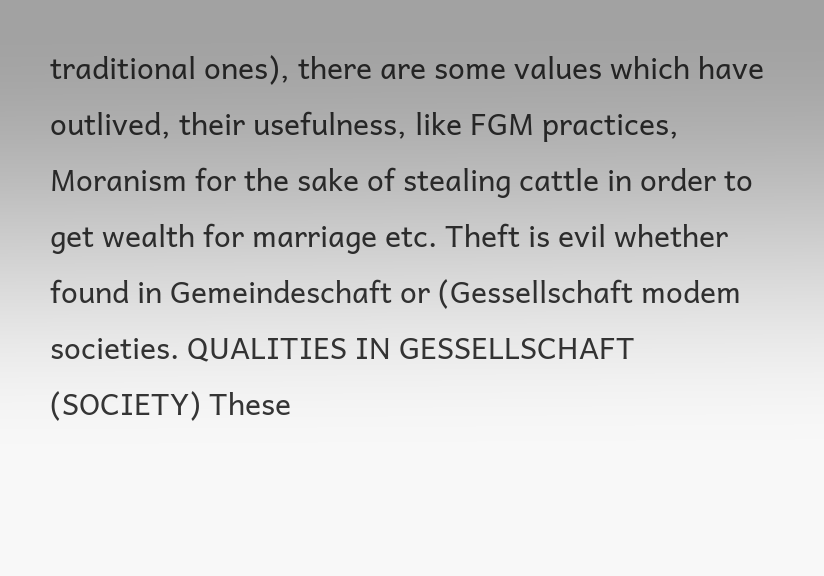traditional ones), there are some values which have outlived, their usefulness, like FGM practices, Moranism for the sake of stealing cattle in order to get wealth for marriage etc. Theft is evil whether found in Gemeindeschaft or (Gessellschaft modem societies. QUALITIES IN GESSELLSCHAFT (SOCIETY) These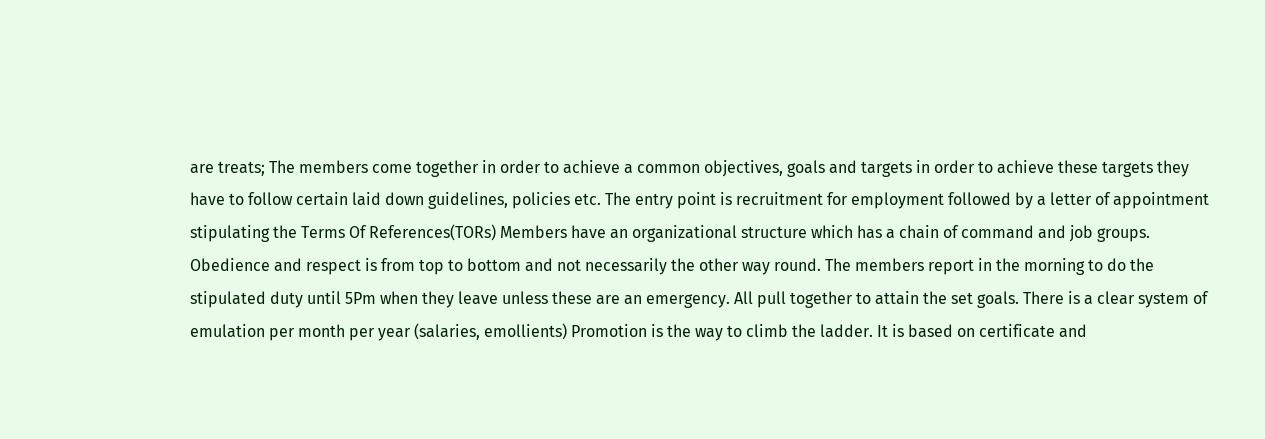are treats; The members come together in order to achieve a common objectives, goals and targets in order to achieve these targets they have to follow certain laid down guidelines, policies etc. The entry point is recruitment for employment followed by a letter of appointment stipulating the Terms Of References(TORs) Members have an organizational structure which has a chain of command and job groups. Obedience and respect is from top to bottom and not necessarily the other way round. The members report in the morning to do the stipulated duty until 5Pm when they leave unless these are an emergency. All pull together to attain the set goals. There is a clear system of emulation per month per year (salaries, emollients) Promotion is the way to climb the ladder. It is based on certificate and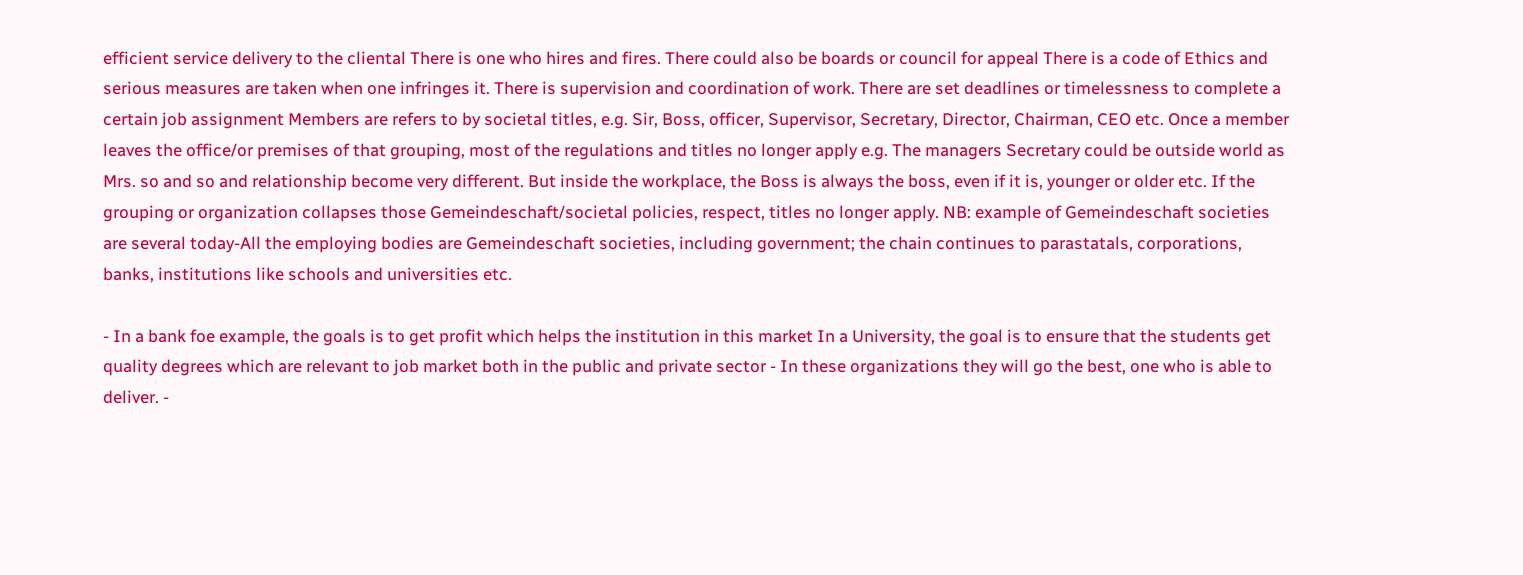efficient service delivery to the cliental There is one who hires and fires. There could also be boards or council for appeal There is a code of Ethics and serious measures are taken when one infringes it. There is supervision and coordination of work. There are set deadlines or timelessness to complete a certain job assignment Members are refers to by societal titles, e.g. Sir, Boss, officer, Supervisor, Secretary, Director, Chairman, CEO etc. Once a member leaves the office/or premises of that grouping, most of the regulations and titles no longer apply e.g. The managers Secretary could be outside world as Mrs. so and so and relationship become very different. But inside the workplace, the Boss is always the boss, even if it is, younger or older etc. If the grouping or organization collapses those Gemeindeschaft/societal policies, respect, titles no longer apply. NB: example of Gemeindeschaft societies are several today-All the employing bodies are Gemeindeschaft societies, including government; the chain continues to parastatals, corporations, banks, institutions like schools and universities etc.

- In a bank foe example, the goals is to get profit which helps the institution in this market In a University, the goal is to ensure that the students get quality degrees which are relevant to job market both in the public and private sector - In these organizations they will go the best, one who is able to deliver. -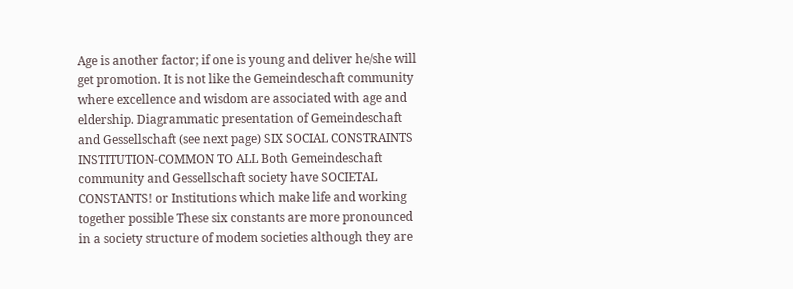Age is another factor; if one is young and deliver he/she will get promotion. It is not like the Gemeindeschaft community where excellence and wisdom are associated with age and eldership. Diagrammatic presentation of Gemeindeschaft and Gessellschaft (see next page) SIX SOCIAL CONSTRAINTS INSTITUTION-COMMON TO ALL Both Gemeindeschaft community and Gessellschaft society have SOCIETAL CONSTANTS! or Institutions which make life and working together possible These six constants are more pronounced in a society structure of modem societies although they are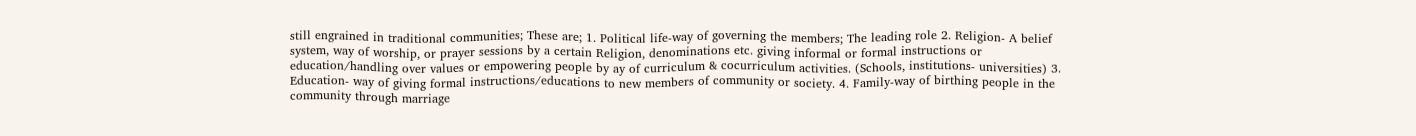still engrained in traditional communities; These are; 1. Political life-way of governing the members; The leading role 2. Religion- A belief system, way of worship, or prayer sessions by a certain Religion, denominations etc. giving informal or formal instructions or education/handling over values or empowering people by ay of curriculum & cocurriculum activities. (Schools, institutions- universities) 3. Education- way of giving formal instructions/educations to new members of community or society. 4. Family-way of birthing people in the community through marriage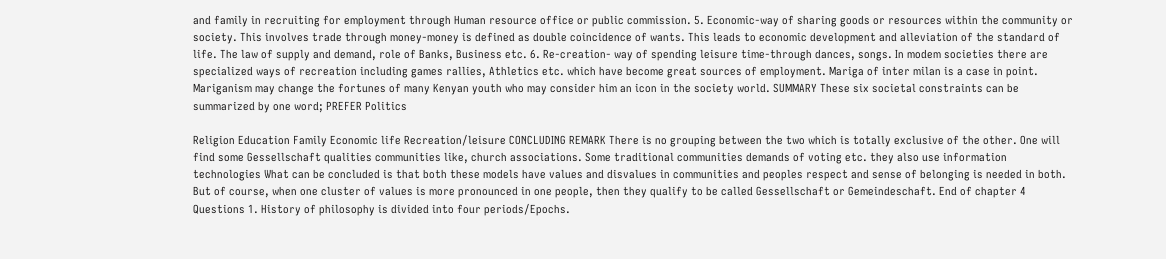and family in recruiting for employment through Human resource office or public commission. 5. Economic-way of sharing goods or resources within the community or society. This involves trade through money-money is defined as double coincidence of wants. This leads to economic development and alleviation of the standard of life. The law of supply and demand, role of Banks, Business etc. 6. Re-creation- way of spending leisure time-through dances, songs. In modem societies there are specialized ways of recreation including games rallies, Athletics etc. which have become great sources of employment. Mariga of inter milan is a case in point. Mariganism may change the fortunes of many Kenyan youth who may consider him an icon in the society world. SUMMARY These six societal constraints can be summarized by one word; PREFER Politics

Religion Education Family Economic life Recreation/leisure CONCLUDING REMARK There is no grouping between the two which is totally exclusive of the other. One will find some Gessellschaft qualities communities like, church associations. Some traditional communities demands of voting etc. they also use information technologies What can be concluded is that both these models have values and disvalues in communities and peoples respect and sense of belonging is needed in both. But of course, when one cluster of values is more pronounced in one people, then they qualify to be called Gessellschaft or Gemeindeschaft. End of chapter 4 Questions 1. History of philosophy is divided into four periods/Epochs.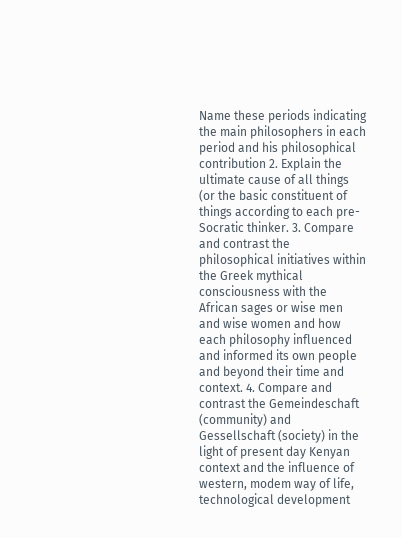Name these periods indicating the main philosophers in each period and his philosophical contribution 2. Explain the ultimate cause of all things (or the basic constituent of things according to each pre-Socratic thinker. 3. Compare and contrast the philosophical initiatives within the Greek mythical consciousness with the African sages or wise men and wise women and how each philosophy influenced and informed its own people and beyond their time and context. 4. Compare and contrast the Gemeindeschaft (community) and Gessellschaft (society) in the light of present day Kenyan context and the influence of western, modem way of life, technological development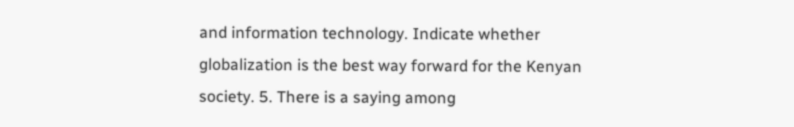and information technology. Indicate whether globalization is the best way forward for the Kenyan society. 5. There is a saying among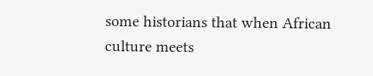some historians that when African culture meets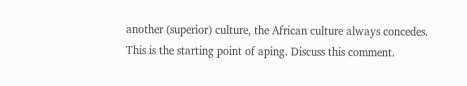another (superior) culture, the African culture always concedes. This is the starting point of aping. Discuss this comment.